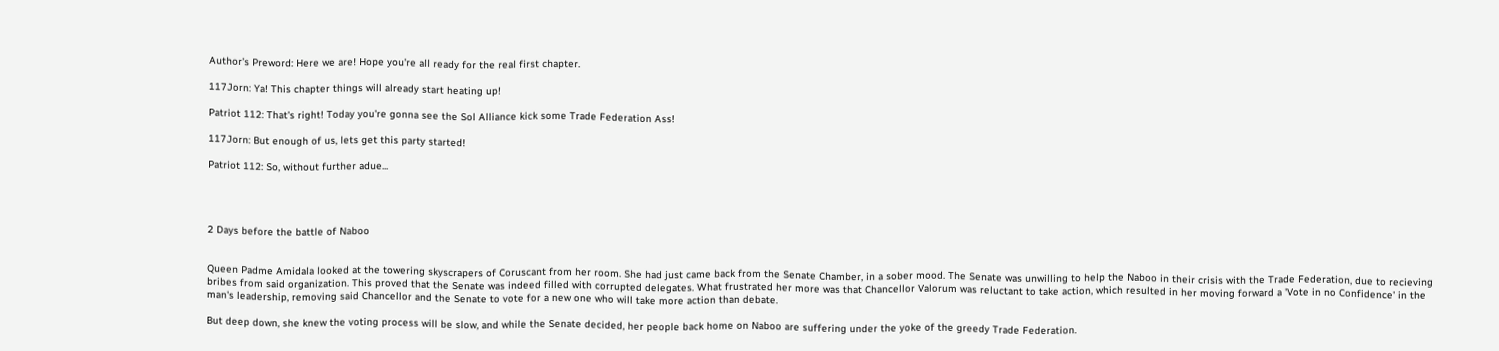Author's Preword: Here we are! Hope you're all ready for the real first chapter.

117Jorn: Ya! This chapter things will already start heating up!

Patriot 112: That's right! Today you're gonna see the Sol Alliance kick some Trade Federation Ass!

117Jorn: But enough of us, lets get this party started!

Patriot 112: So, without further adue...




2 Days before the battle of Naboo


Queen Padme Amidala looked at the towering skyscrapers of Coruscant from her room. She had just came back from the Senate Chamber, in a sober mood. The Senate was unwilling to help the Naboo in their crisis with the Trade Federation, due to recieving bribes from said organization. This proved that the Senate was indeed filled with corrupted delegates. What frustrated her more was that Chancellor Valorum was reluctant to take action, which resulted in her moving forward a 'Vote in no Confidence' in the man's leadership, removing said Chancellor and the Senate to vote for a new one who will take more action than debate.

But deep down, she knew the voting process will be slow, and while the Senate decided, her people back home on Naboo are suffering under the yoke of the greedy Trade Federation.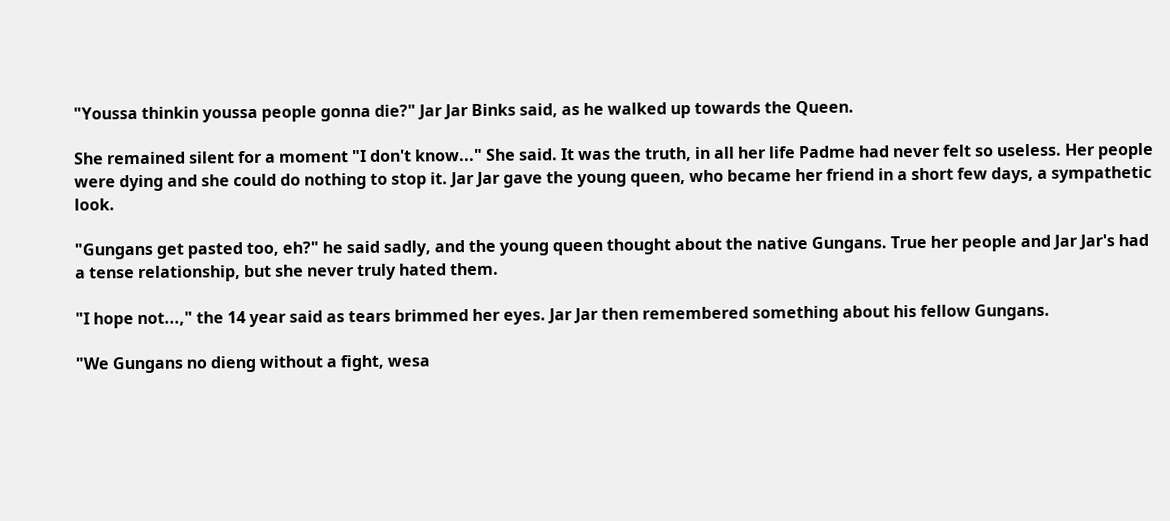"Youssa thinkin youssa people gonna die?" Jar Jar Binks said, as he walked up towards the Queen.

She remained silent for a moment "I don't know..." She said. It was the truth, in all her life Padme had never felt so useless. Her people were dying and she could do nothing to stop it. Jar Jar gave the young queen, who became her friend in a short few days, a sympathetic look.

"Gungans get pasted too, eh?" he said sadly, and the young queen thought about the native Gungans. True her people and Jar Jar's had a tense relationship, but she never truly hated them.

"I hope not...," the 14 year said as tears brimmed her eyes. Jar Jar then remembered something about his fellow Gungans.

"We Gungans no dieng without a fight, wesa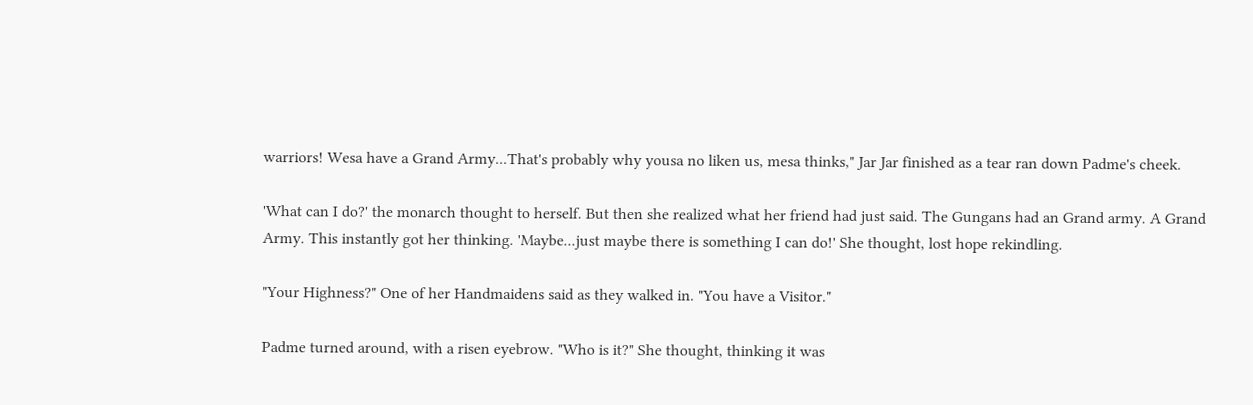warriors! Wesa have a Grand Army...That's probably why yousa no liken us, mesa thinks," Jar Jar finished as a tear ran down Padme's cheek.

'What can I do?' the monarch thought to herself. But then she realized what her friend had just said. The Gungans had an Grand army. A Grand Army. This instantly got her thinking. 'Maybe...just maybe there is something I can do!' She thought, lost hope rekindling.

"Your Highness?" One of her Handmaidens said as they walked in. "You have a Visitor."

Padme turned around, with a risen eyebrow. "Who is it?" She thought, thinking it was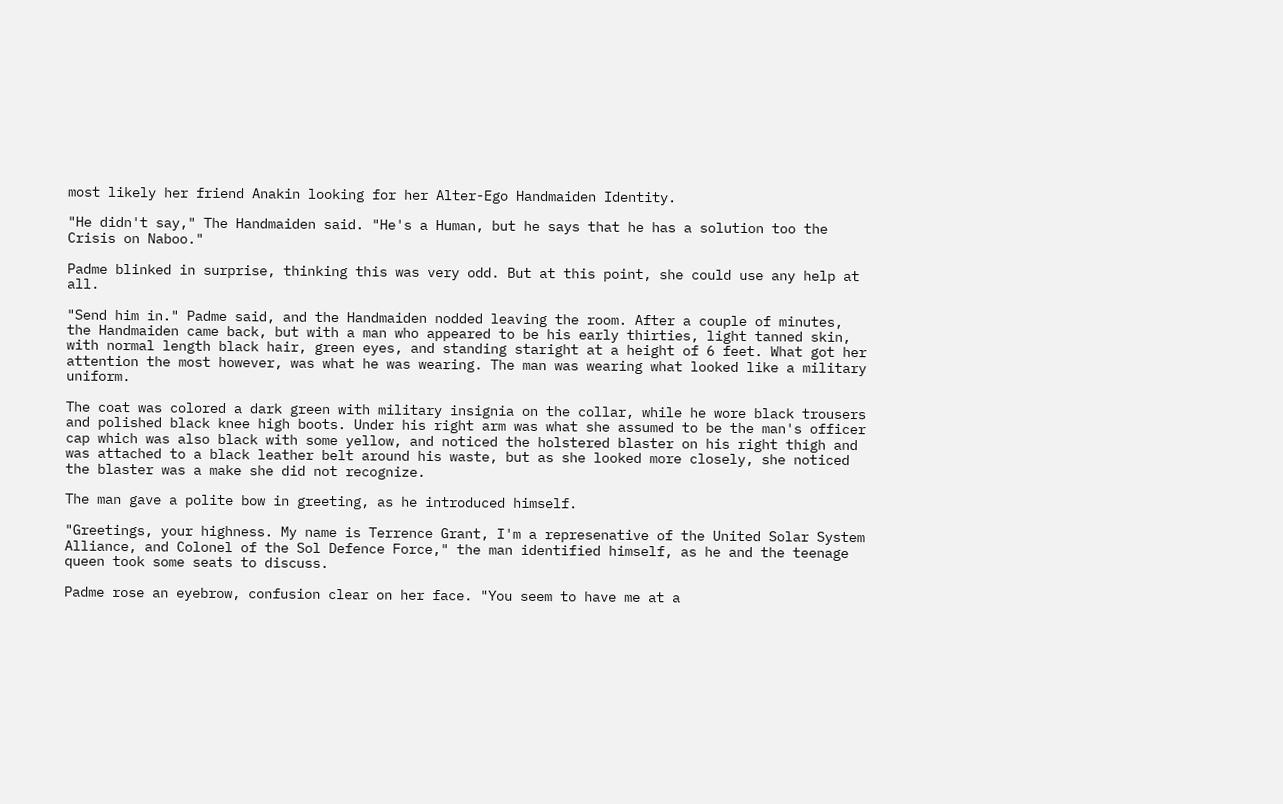most likely her friend Anakin looking for her Alter-Ego Handmaiden Identity.

"He didn't say," The Handmaiden said. "He's a Human, but he says that he has a solution too the Crisis on Naboo."

Padme blinked in surprise, thinking this was very odd. But at this point, she could use any help at all.

"Send him in." Padme said, and the Handmaiden nodded leaving the room. After a couple of minutes, the Handmaiden came back, but with a man who appeared to be his early thirties, light tanned skin, with normal length black hair, green eyes, and standing staright at a height of 6 feet. What got her attention the most however, was what he was wearing. The man was wearing what looked like a military uniform.

The coat was colored a dark green with military insignia on the collar, while he wore black trousers and polished black knee high boots. Under his right arm was what she assumed to be the man's officer cap which was also black with some yellow, and noticed the holstered blaster on his right thigh and was attached to a black leather belt around his waste, but as she looked more closely, she noticed the blaster was a make she did not recognize.

The man gave a polite bow in greeting, as he introduced himself.

"Greetings, your highness. My name is Terrence Grant, I'm a represenative of the United Solar System Alliance, and Colonel of the Sol Defence Force," the man identified himself, as he and the teenage queen took some seats to discuss.

Padme rose an eyebrow, confusion clear on her face. "You seem to have me at a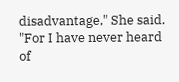disadvantage," She said. "For I have never heard of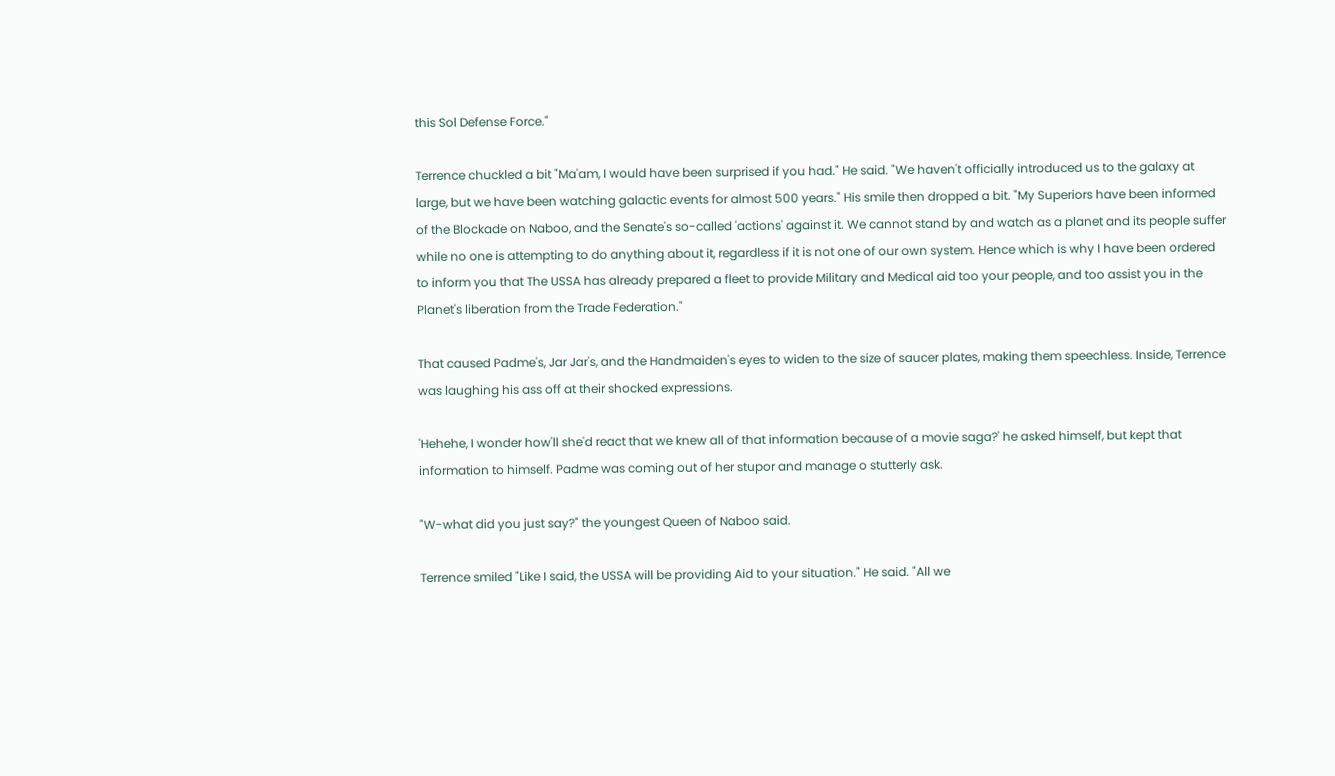this Sol Defense Force."

Terrence chuckled a bit "Ma'am, I would have been surprised if you had." He said. "We haven't officially introduced us to the galaxy at large, but we have been watching galactic events for almost 500 years." His smile then dropped a bit. "My Superiors have been informed of the Blockade on Naboo, and the Senate's so-called 'actions' against it. We cannot stand by and watch as a planet and its people suffer while no one is attempting to do anything about it, regardless if it is not one of our own system. Hence which is why I have been ordered to inform you that The USSA has already prepared a fleet to provide Military and Medical aid too your people, and too assist you in the Planet's liberation from the Trade Federation."

That caused Padme's, Jar Jar's, and the Handmaiden's eyes to widen to the size of saucer plates, making them speechless. Inside, Terrence was laughing his ass off at their shocked expressions.

'Hehehe, I wonder how'll she'd react that we knew all of that information because of a movie saga?' he asked himself, but kept that information to himself. Padme was coming out of her stupor and manage o stutterly ask.

"W-what did you just say?" the youngest Queen of Naboo said.

Terrence smiled "Like I said, the USSA will be providing Aid to your situation." He said. "All we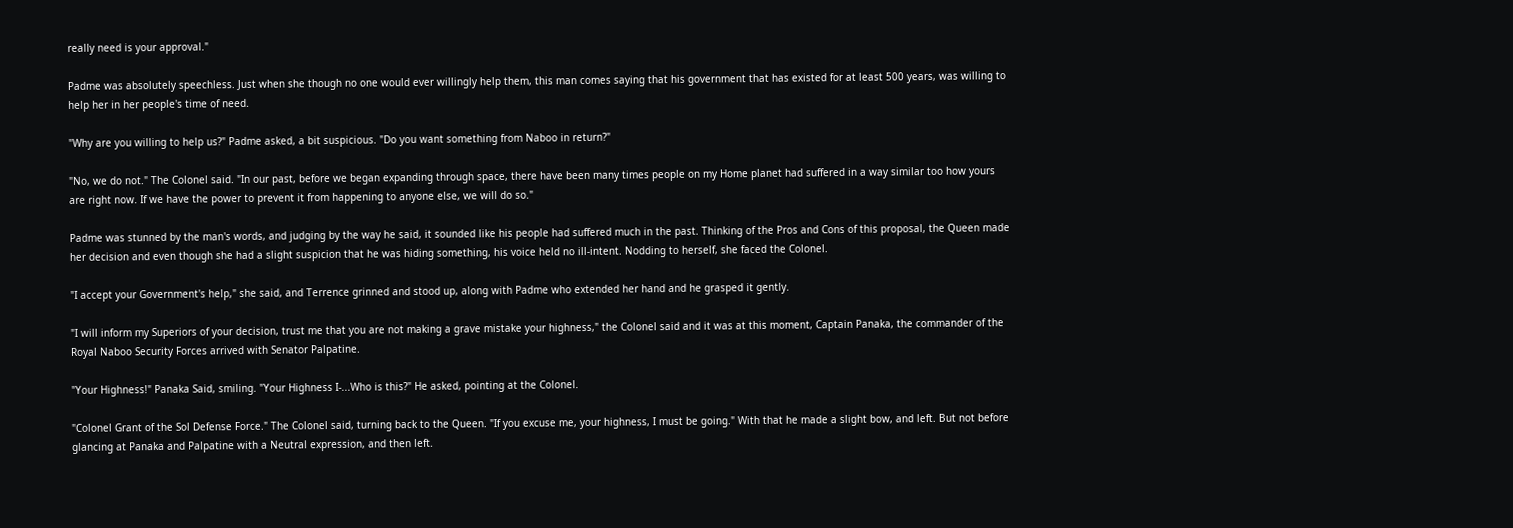really need is your approval."

Padme was absolutely speechless. Just when she though no one would ever willingly help them, this man comes saying that his government that has existed for at least 500 years, was willing to help her in her people's time of need.

"Why are you willing to help us?" Padme asked, a bit suspicious. "Do you want something from Naboo in return?"

"No, we do not." The Colonel said. "In our past, before we began expanding through space, there have been many times people on my Home planet had suffered in a way similar too how yours are right now. If we have the power to prevent it from happening to anyone else, we will do so."

Padme was stunned by the man's words, and judging by the way he said, it sounded like his people had suffered much in the past. Thinking of the Pros and Cons of this proposal, the Queen made her decision and even though she had a slight suspicion that he was hiding something, his voice held no ill-intent. Nodding to herself, she faced the Colonel.

"I accept your Government's help," she said, and Terrence grinned and stood up, along with Padme who extended her hand and he grasped it gently.

"I will inform my Superiors of your decision, trust me that you are not making a grave mistake your highness," the Colonel said and it was at this moment, Captain Panaka, the commander of the Royal Naboo Security Forces arrived with Senator Palpatine.

"Your Highness!" Panaka Said, smiling. "Your Highness I-...Who is this?" He asked, pointing at the Colonel.

"Colonel Grant of the Sol Defense Force." The Colonel said, turning back to the Queen. "If you excuse me, your highness, I must be going." With that he made a slight bow, and left. But not before glancing at Panaka and Palpatine with a Neutral expression, and then left.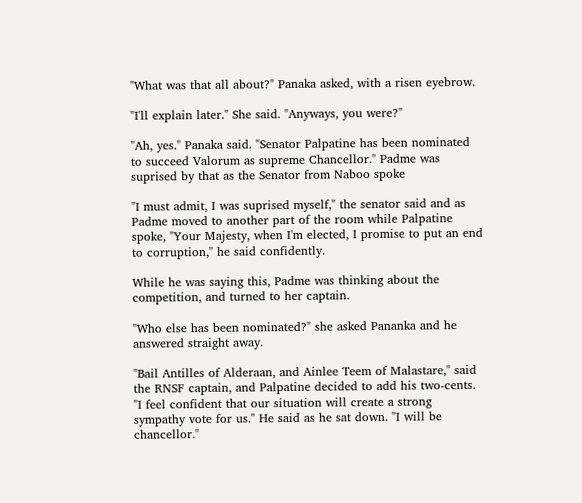"What was that all about?" Panaka asked, with a risen eyebrow.

"I'll explain later." She said. "Anyways, you were?"

"Ah, yes." Panaka said. "Senator Palpatine has been nominated to succeed Valorum as supreme Chancellor." Padme was suprised by that as the Senator from Naboo spoke

"I must admit, I was suprised myself," the senator said and as Padme moved to another part of the room while Palpatine spoke, "Your Majesty, when I'm elected, I promise to put an end to corruption," he said confidently.

While he was saying this, Padme was thinking about the competition, and turned to her captain.

"Who else has been nominated?" she asked Pananka and he answered straight away.

"Bail Antilles of Alderaan, and Ainlee Teem of Malastare," said the RNSF captain, and Palpatine decided to add his two-cents. "I feel confident that our situation will create a strong sympathy vote for us." He said as he sat down. "I will be chancellor."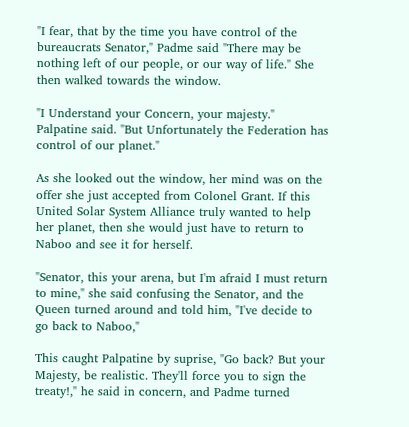"I fear, that by the time you have control of the bureaucrats Senator," Padme said "There may be nothing left of our people, or our way of life." She then walked towards the window.

"I Understand your Concern, your majesty." Palpatine said. "But Unfortunately the Federation has control of our planet."

As she looked out the window, her mind was on the offer she just accepted from Colonel Grant. If this United Solar System Alliance truly wanted to help her planet, then she would just have to return to Naboo and see it for herself.

"Senator, this your arena, but I'm afraid I must return to mine," she said confusing the Senator, and the Queen turned around and told him, "I've decide to go back to Naboo,"

This caught Palpatine by suprise, "Go back? But your Majesty, be realistic. They'll force you to sign the treaty!," he said in concern, and Padme turned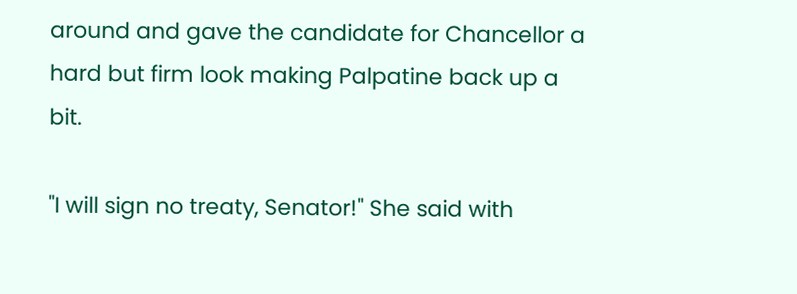around and gave the candidate for Chancellor a hard but firm look making Palpatine back up a bit.

"I will sign no treaty, Senator!" She said with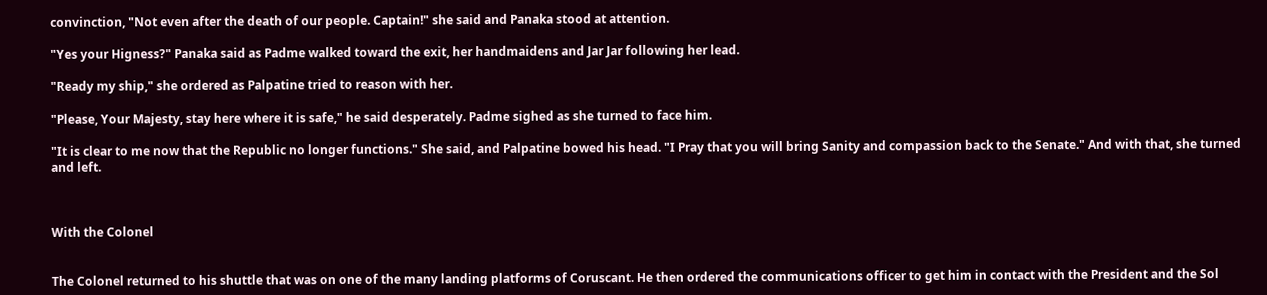convinction, "Not even after the death of our people. Captain!" she said and Panaka stood at attention.

"Yes your Higness?" Panaka said as Padme walked toward the exit, her handmaidens and Jar Jar following her lead.

"Ready my ship," she ordered as Palpatine tried to reason with her.

"Please, Your Majesty, stay here where it is safe," he said desperately. Padme sighed as she turned to face him.

"It is clear to me now that the Republic no longer functions." She said, and Palpatine bowed his head. "I Pray that you will bring Sanity and compassion back to the Senate." And with that, she turned and left.



With the Colonel


The Colonel returned to his shuttle that was on one of the many landing platforms of Coruscant. He then ordered the communications officer to get him in contact with the President and the Sol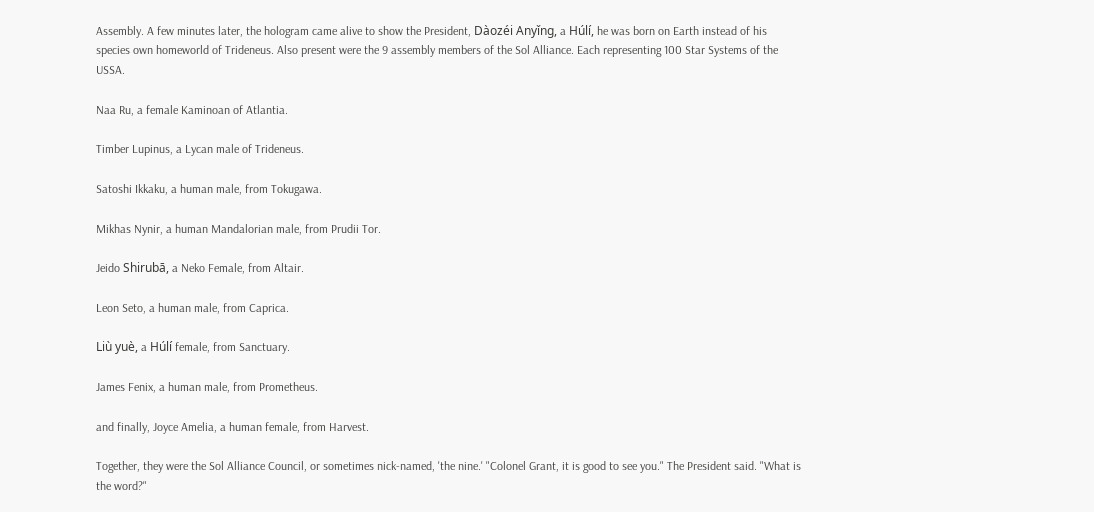Assembly. A few minutes later, the hologram came alive to show the President, Dàozéi Anyǐng, a Húlí, he was born on Earth instead of his species own homeworld of Trideneus. Also present were the 9 assembly members of the Sol Alliance. Each representing 100 Star Systems of the USSA.

Naa Ru, a female Kaminoan of Atlantia.

Timber Lupinus, a Lycan male of Trideneus.

Satoshi Ikkaku, a human male, from Tokugawa.

Mikhas Nynir, a human Mandalorian male, from Prudii Tor.

Jeido Shirubā, a Neko Female, from Altair.

Leon Seto, a human male, from Caprica.

Liù yuè, a Húlí female, from Sanctuary.

James Fenix, a human male, from Prometheus.

and finally, Joyce Amelia, a human female, from Harvest.

Together, they were the Sol Alliance Council, or sometimes nick-named, 'the nine.' "Colonel Grant, it is good to see you." The President said. "What is the word?"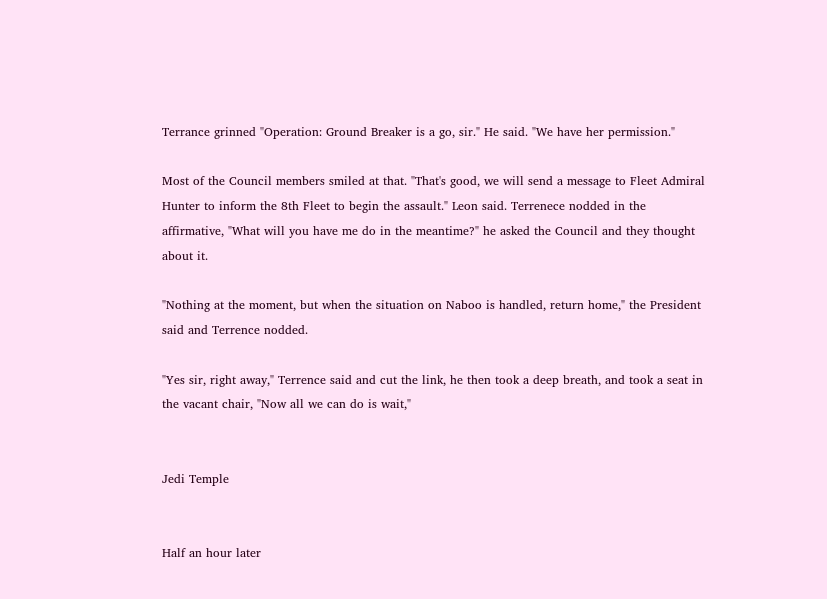Terrance grinned "Operation: Ground Breaker is a go, sir." He said. "We have her permission."

Most of the Council members smiled at that. "That's good, we will send a message to Fleet Admiral Hunter to inform the 8th Fleet to begin the assault." Leon said. Terrenece nodded in the affirmative, "What will you have me do in the meantime?" he asked the Council and they thought about it.

"Nothing at the moment, but when the situation on Naboo is handled, return home," the President said and Terrence nodded.

"Yes sir, right away," Terrence said and cut the link, he then took a deep breath, and took a seat in the vacant chair, "Now all we can do is wait,"


Jedi Temple


Half an hour later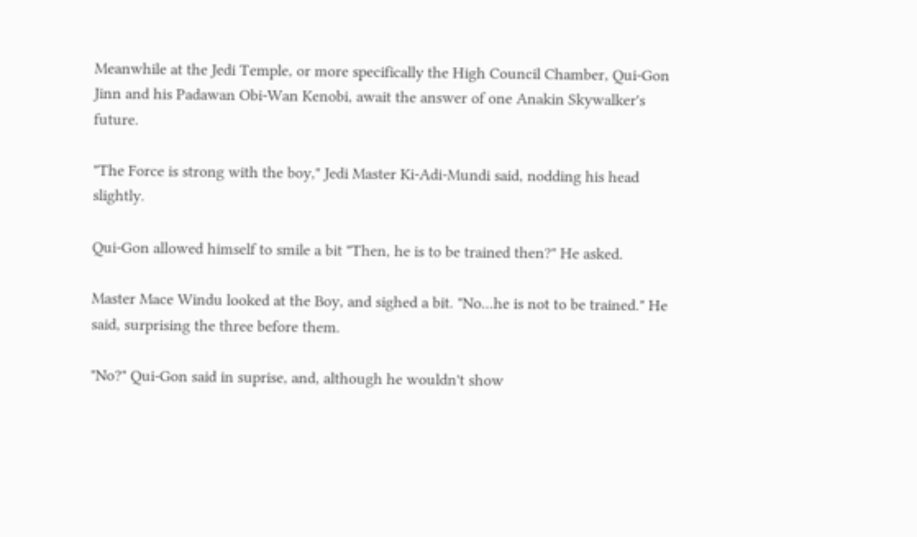Meanwhile at the Jedi Temple, or more specifically the High Council Chamber, Qui-Gon Jinn and his Padawan Obi-Wan Kenobi, await the answer of one Anakin Skywalker's future.

"The Force is strong with the boy," Jedi Master Ki-Adi-Mundi said, nodding his head slightly.

Qui-Gon allowed himself to smile a bit "Then, he is to be trained then?" He asked.

Master Mace Windu looked at the Boy, and sighed a bit. "No...he is not to be trained." He said, surprising the three before them.

"No?" Qui-Gon said in suprise, and, although he wouldn't show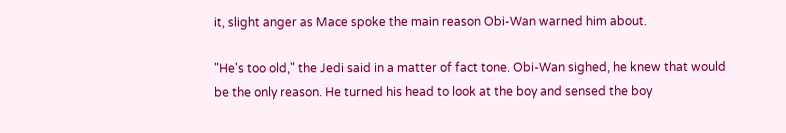it, slight anger as Mace spoke the main reason Obi-Wan warned him about.

"He's too old," the Jedi said in a matter of fact tone. Obi-Wan sighed, he knew that would be the only reason. He turned his head to look at the boy and sensed the boy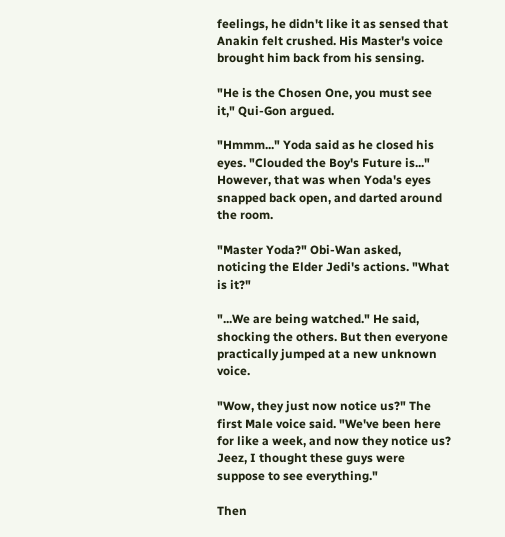feelings, he didn't like it as sensed that Anakin felt crushed. His Master's voice brought him back from his sensing.

"He is the Chosen One, you must see it," Qui-Gon argued.

"Hmmm..." Yoda said as he closed his eyes. "Clouded the Boy's Future is..." However, that was when Yoda's eyes snapped back open, and darted around the room.

"Master Yoda?" Obi-Wan asked, noticing the Elder Jedi's actions. "What is it?"

"...We are being watched." He said, shocking the others. But then everyone practically jumped at a new unknown voice.

"Wow, they just now notice us?" The first Male voice said. "We've been here for like a week, and now they notice us? Jeez, I thought these guys were suppose to see everything."

Then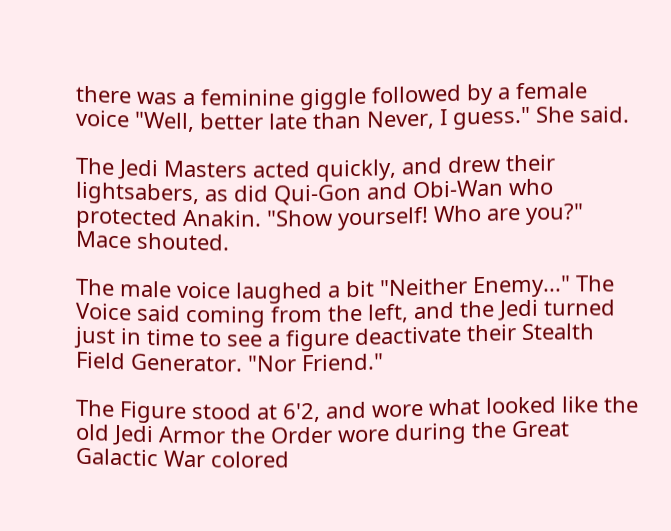there was a feminine giggle followed by a female voice "Well, better late than Never, I guess." She said.

The Jedi Masters acted quickly, and drew their lightsabers, as did Qui-Gon and Obi-Wan who protected Anakin. "Show yourself! Who are you?" Mace shouted.

The male voice laughed a bit "Neither Enemy..." The Voice said coming from the left, and the Jedi turned just in time to see a figure deactivate their Stealth Field Generator. "Nor Friend."

The Figure stood at 6'2, and wore what looked like the old Jedi Armor the Order wore during the Great Galactic War colored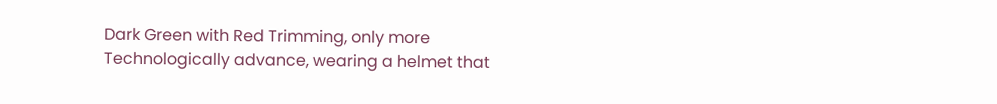Dark Green with Red Trimming, only more Technologically advance, wearing a helmet that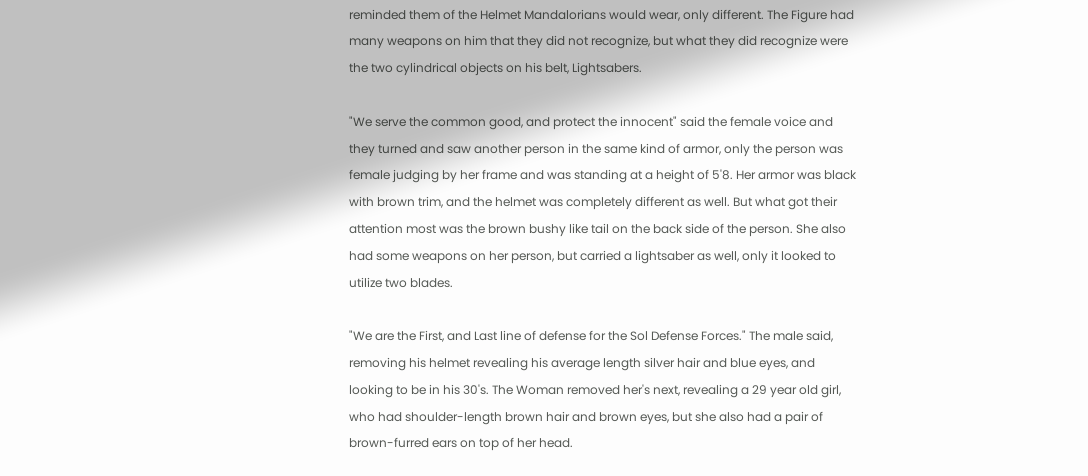reminded them of the Helmet Mandalorians would wear, only different. The Figure had many weapons on him that they did not recognize, but what they did recognize were the two cylindrical objects on his belt, Lightsabers.

"We serve the common good, and protect the innocent" said the female voice and they turned and saw another person in the same kind of armor, only the person was female judging by her frame and was standing at a height of 5'8. Her armor was black with brown trim, and the helmet was completely different as well. But what got their attention most was the brown bushy like tail on the back side of the person. She also had some weapons on her person, but carried a lightsaber as well, only it looked to utilize two blades.

"We are the First, and Last line of defense for the Sol Defense Forces." The male said, removing his helmet revealing his average length silver hair and blue eyes, and looking to be in his 30's. The Woman removed her's next, revealing a 29 year old girl, who had shoulder-length brown hair and brown eyes, but she also had a pair of brown-furred ears on top of her head.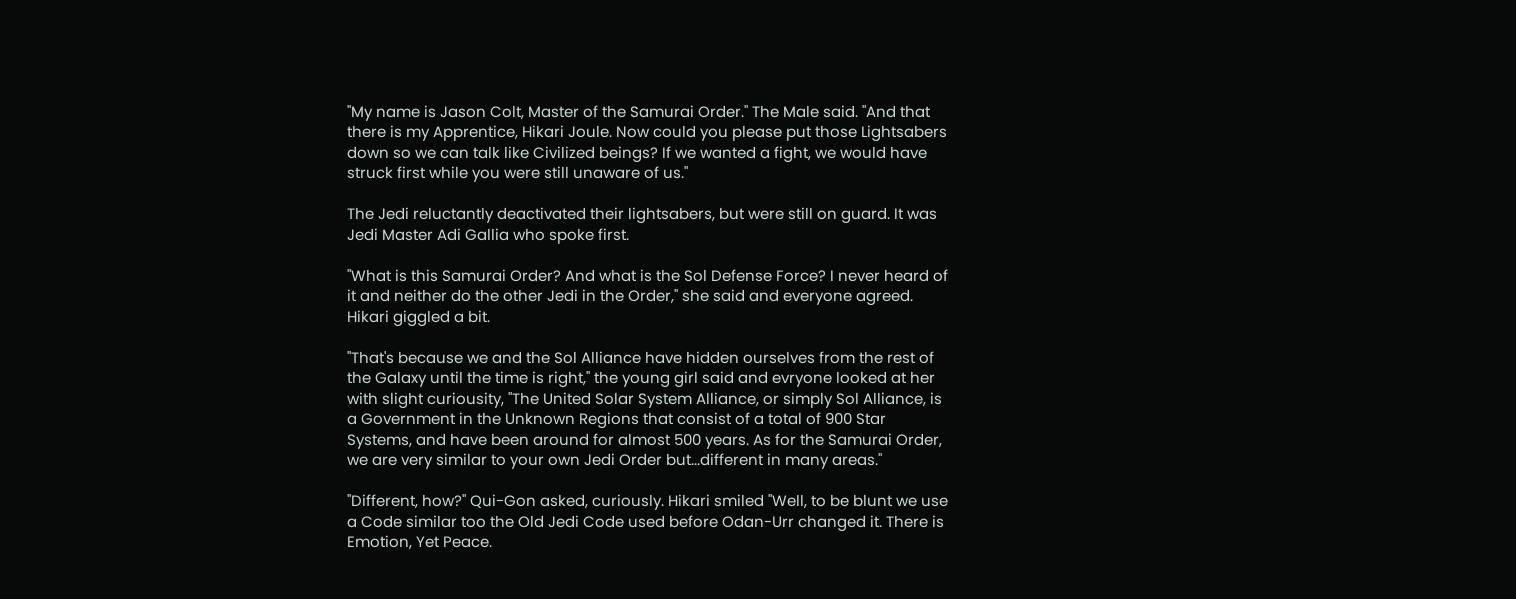"My name is Jason Colt, Master of the Samurai Order." The Male said. "And that there is my Apprentice, Hikari Joule. Now could you please put those Lightsabers down so we can talk like Civilized beings? If we wanted a fight, we would have struck first while you were still unaware of us."

The Jedi reluctantly deactivated their lightsabers, but were still on guard. It was Jedi Master Adi Gallia who spoke first.

"What is this Samurai Order? And what is the Sol Defense Force? I never heard of it and neither do the other Jedi in the Order," she said and everyone agreed. Hikari giggled a bit.

"That's because we and the Sol Alliance have hidden ourselves from the rest of the Galaxy until the time is right," the young girl said and evryone looked at her with slight curiousity, "The United Solar System Alliance, or simply Sol Alliance, is a Government in the Unknown Regions that consist of a total of 900 Star Systems, and have been around for almost 500 years. As for the Samurai Order, we are very similar to your own Jedi Order but...different in many areas."

"Different, how?" Qui-Gon asked, curiously. Hikari smiled "Well, to be blunt we use a Code similar too the Old Jedi Code used before Odan-Urr changed it. There is Emotion, Yet Peace.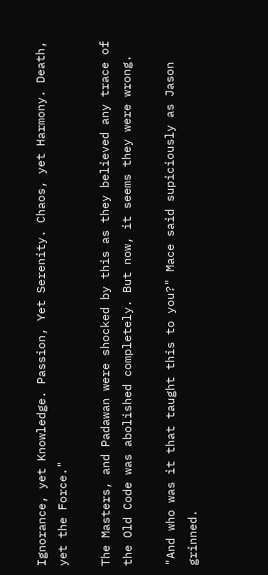Ignorance, yet Knowledge. Passion, Yet Serenity. Chaos, yet Harmony. Death, yet the Force."

The Masters, and Padawan were shocked by this as they believed any trace of the Old Code was abolished completely. But now, it seems they were wrong.

"And who was it that taught this to you?" Mace said supiciously as Jason grinned.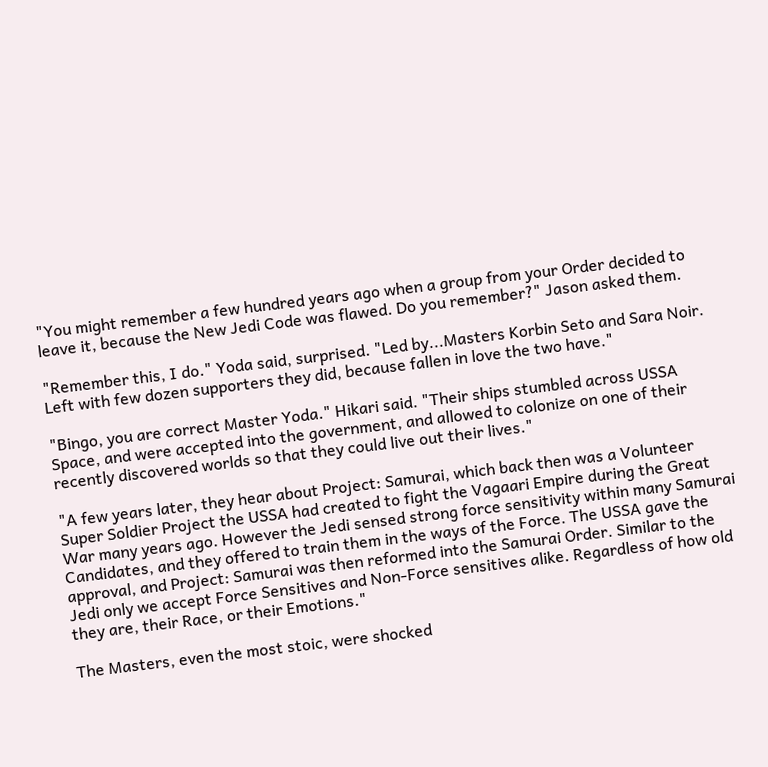"You might remember a few hundred years ago when a group from your Order decided to leave it, because the New Jedi Code was flawed. Do you remember?" Jason asked them.

"Remember this, I do." Yoda said, surprised. "Led by...Masters Korbin Seto and Sara Noir. Left with few dozen supporters they did, because fallen in love the two have."

"Bingo, you are correct Master Yoda." Hikari said. "Their ships stumbled across USSA Space, and were accepted into the government, and allowed to colonize on one of their recently discovered worlds so that they could live out their lives."

"A few years later, they hear about Project: Samurai, which back then was a Volunteer Super Soldier Project the USSA had created to fight the Vagaari Empire during the Great War many years ago. However the Jedi sensed strong force sensitivity within many Samurai Candidates, and they offered to train them in the ways of the Force. The USSA gave the approval, and Project: Samurai was then reformed into the Samurai Order. Similar to the Jedi only we accept Force Sensitives and Non-Force sensitives alike. Regardless of how old they are, their Race, or their Emotions."

The Masters, even the most stoic, were shocked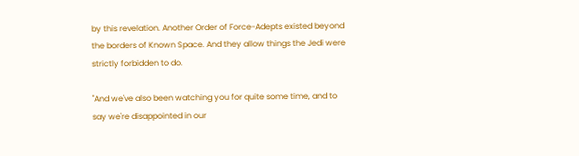by this revelation. Another Order of Force-Adepts existed beyond the borders of Known Space. And they allow things the Jedi were strictly forbidden to do.

"And we've also been watching you for quite some time, and to say we're disappointed in our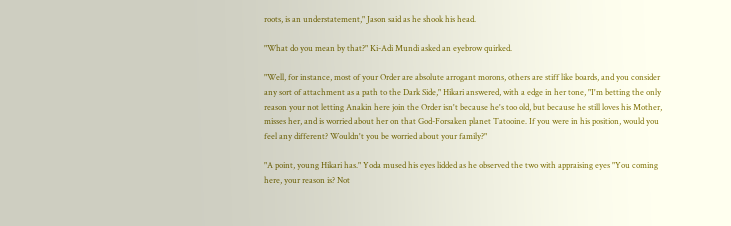roots, is an understatement," Jason said as he shook his head.

"What do you mean by that?" Ki-Adi Mundi asked an eyebrow quirked.

"Well, for instance, most of your Order are absolute arrogant morons, others are stiff like boards, and you consider any sort of attachment as a path to the Dark Side," Hikari answered, with a edge in her tone, "I'm betting the only reason your not letting Anakin here join the Order isn't because he's too old, but because he still loves his Mother, misses her, and is worried about her on that God-Forsaken planet Tatooine. If you were in his position, would you feel any different? Wouldn't you be worried about your family?"

"A point, young Hikari has." Yoda mused his eyes lidded as he observed the two with appraising eyes "You coming here, your reason is? Not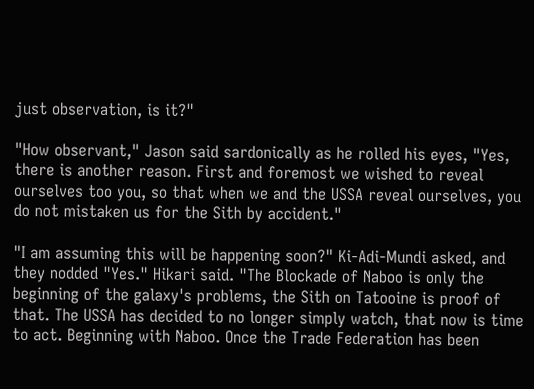just observation, is it?"

"How observant," Jason said sardonically as he rolled his eyes, "Yes, there is another reason. First and foremost we wished to reveal ourselves too you, so that when we and the USSA reveal ourselves, you do not mistaken us for the Sith by accident."

"I am assuming this will be happening soon?" Ki-Adi-Mundi asked, and they nodded "Yes." Hikari said. "The Blockade of Naboo is only the beginning of the galaxy's problems, the Sith on Tatooine is proof of that. The USSA has decided to no longer simply watch, that now is time to act. Beginning with Naboo. Once the Trade Federation has been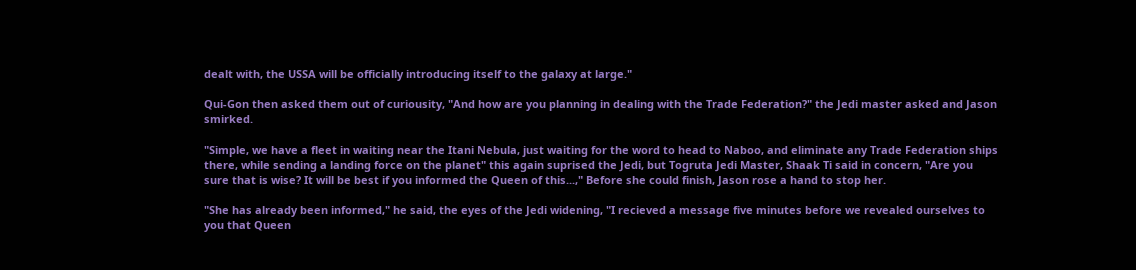dealt with, the USSA will be officially introducing itself to the galaxy at large."

Qui-Gon then asked them out of curiousity, "And how are you planning in dealing with the Trade Federation?" the Jedi master asked and Jason smirked.

"Simple, we have a fleet in waiting near the Itani Nebula, just waiting for the word to head to Naboo, and eliminate any Trade Federation ships there, while sending a landing force on the planet" this again suprised the Jedi, but Togruta Jedi Master, Shaak Ti said in concern, "Are you sure that is wise? It will be best if you informed the Queen of this...," Before she could finish, Jason rose a hand to stop her.

"She has already been informed," he said, the eyes of the Jedi widening, "I recieved a message five minutes before we revealed ourselves to you that Queen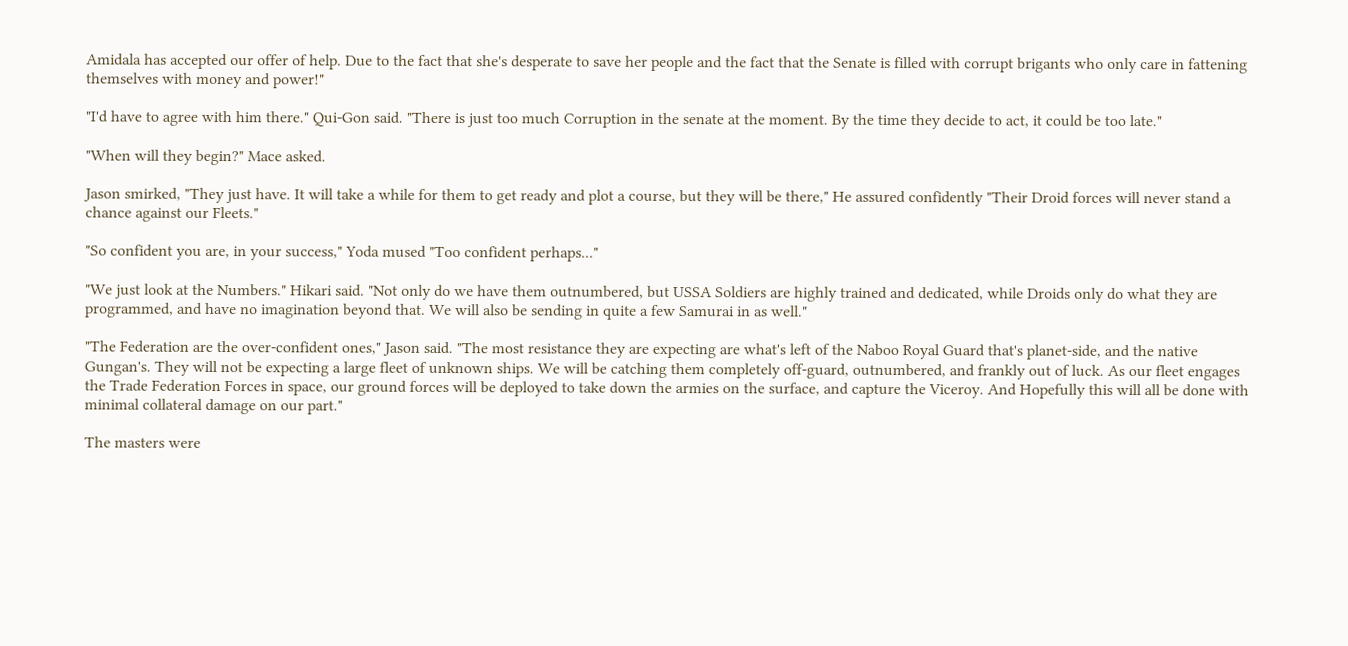Amidala has accepted our offer of help. Due to the fact that she's desperate to save her people and the fact that the Senate is filled with corrupt brigants who only care in fattening themselves with money and power!"

"I'd have to agree with him there." Qui-Gon said. "There is just too much Corruption in the senate at the moment. By the time they decide to act, it could be too late."

"When will they begin?" Mace asked.

Jason smirked, "They just have. It will take a while for them to get ready and plot a course, but they will be there," He assured confidently "Their Droid forces will never stand a chance against our Fleets."

"So confident you are, in your success," Yoda mused "Too confident perhaps..."

"We just look at the Numbers." Hikari said. "Not only do we have them outnumbered, but USSA Soldiers are highly trained and dedicated, while Droids only do what they are programmed, and have no imagination beyond that. We will also be sending in quite a few Samurai in as well."

"The Federation are the over-confident ones," Jason said. "The most resistance they are expecting are what's left of the Naboo Royal Guard that's planet-side, and the native Gungan's. They will not be expecting a large fleet of unknown ships. We will be catching them completely off-guard, outnumbered, and frankly out of luck. As our fleet engages the Trade Federation Forces in space, our ground forces will be deployed to take down the armies on the surface, and capture the Viceroy. And Hopefully this will all be done with minimal collateral damage on our part."

The masters were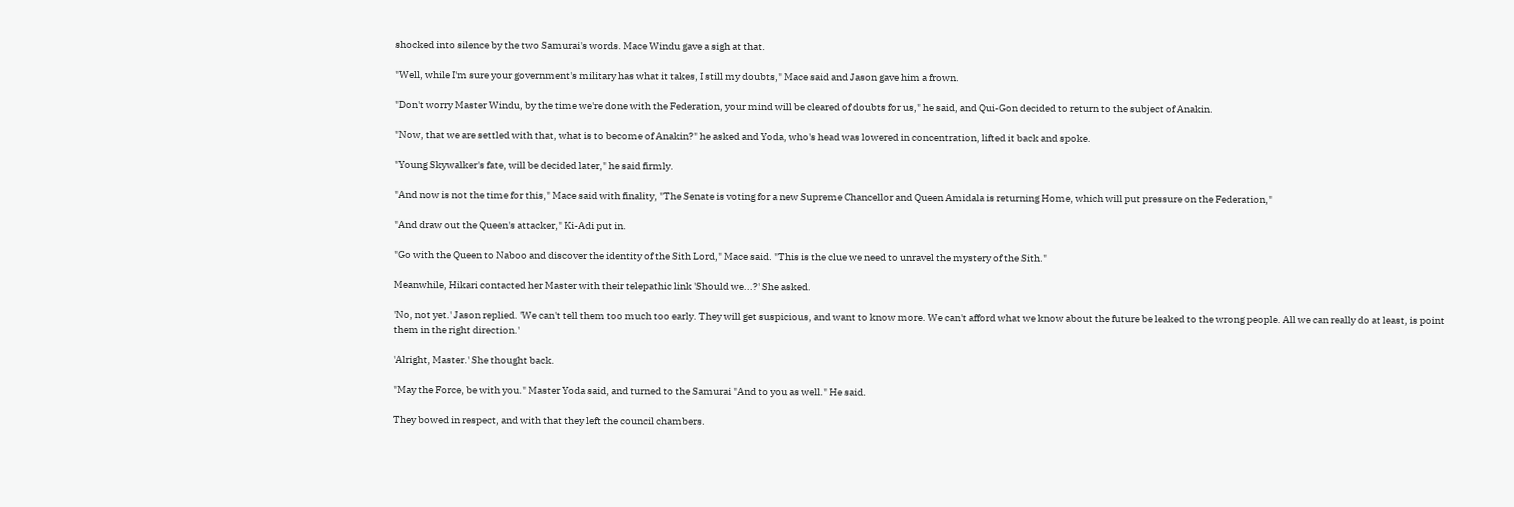shocked into silence by the two Samurai's words. Mace Windu gave a sigh at that.

"Well, while I'm sure your government's military has what it takes, I still my doubts," Mace said and Jason gave him a frown.

"Don't worry Master Windu, by the time we're done with the Federation, your mind will be cleared of doubts for us," he said, and Qui-Gon decided to return to the subject of Anakin.

"Now, that we are settled with that, what is to become of Anakin?" he asked and Yoda, who's head was lowered in concentration, lifted it back and spoke.

"Young Skywalker's fate, will be decided later," he said firmly.

"And now is not the time for this," Mace said with finality, "The Senate is voting for a new Supreme Chancellor and Queen Amidala is returning Home, which will put pressure on the Federation,"

"And draw out the Queen's attacker," Ki-Adi put in.

"Go with the Queen to Naboo and discover the identity of the Sith Lord," Mace said. "This is the clue we need to unravel the mystery of the Sith."

Meanwhile, Hikari contacted her Master with their telepathic link 'Should we...?' She asked.

'No, not yet.' Jason replied. 'We can't tell them too much too early. They will get suspicious, and want to know more. We can't afford what we know about the future be leaked to the wrong people. All we can really do at least, is point them in the right direction.'

'Alright, Master.' She thought back.

"May the Force, be with you." Master Yoda said, and turned to the Samurai "And to you as well." He said.

They bowed in respect, and with that they left the council chambers.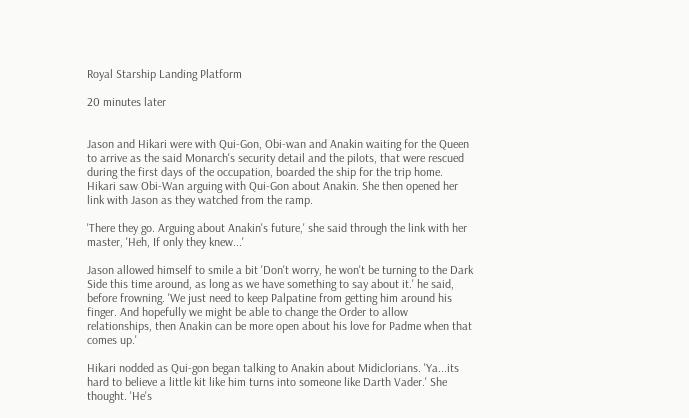Royal Starship Landing Platform

20 minutes later


Jason and Hikari were with Qui-Gon, Obi-wan and Anakin waiting for the Queen to arrive as the said Monarch's security detail and the pilots, that were rescued during the first days of the occupation, boarded the ship for the trip home. Hikari saw Obi-Wan arguing with Qui-Gon about Anakin. She then opened her link with Jason as they watched from the ramp.

'There they go. Arguing about Anakin's future,' she said through the link with her master, 'Heh, If only they knew...'

Jason allowed himself to smile a bit 'Don't worry, he won't be turning to the Dark Side this time around, as long as we have something to say about it.' he said, before frowning. 'We just need to keep Palpatine from getting him around his finger. And hopefully we might be able to change the Order to allow relationships, then Anakin can be more open about his love for Padme when that comes up.'

Hikari nodded as Qui-gon began talking to Anakin about Midiclorians. 'Ya...its hard to believe a little kit like him turns into someone like Darth Vader.' She thought. 'He's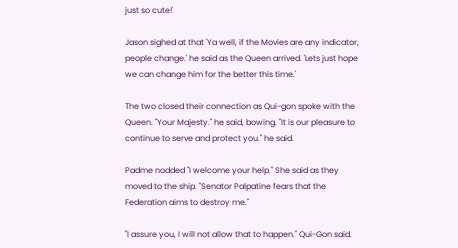just so cute!'

Jason sighed at that 'Ya well, if the Movies are any indicator, people change.' he said as the Queen arrived. 'Lets just hope we can change him for the better this time.'

The two closed their connection as Qui-gon spoke with the Queen. "Your Majesty." he said, bowing. "It is our pleasure to continue to serve and protect you." he said.

Padme nodded "I welcome your help." She said as they moved to the ship. "Senator Palpatine fears that the Federation aims to destroy me."

"I assure you, I will not allow that to happen." Qui-Gon said.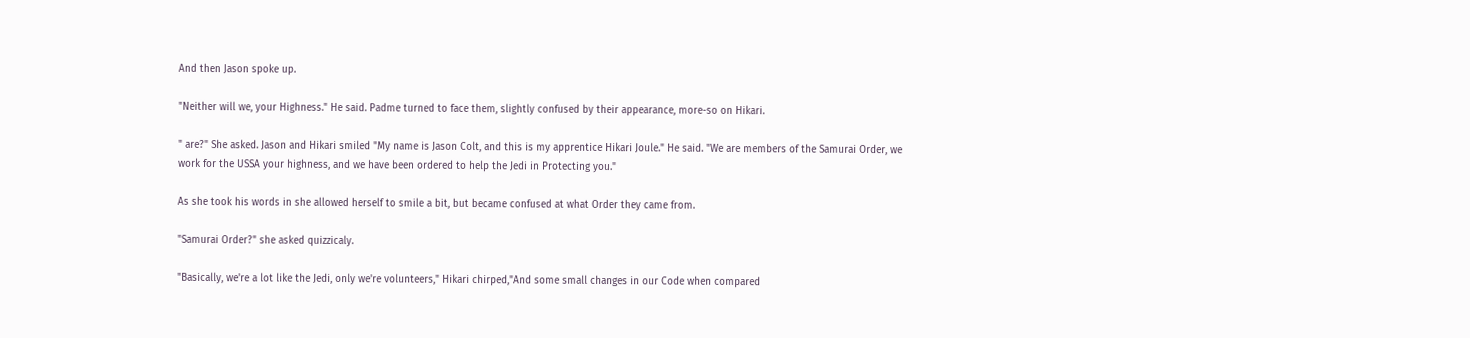And then Jason spoke up.

"Neither will we, your Highness." He said. Padme turned to face them, slightly confused by their appearance, more-so on Hikari.

" are?" She asked. Jason and Hikari smiled "My name is Jason Colt, and this is my apprentice Hikari Joule." He said. "We are members of the Samurai Order, we work for the USSA your highness, and we have been ordered to help the Jedi in Protecting you."

As she took his words in she allowed herself to smile a bit, but became confused at what Order they came from.

"Samurai Order?" she asked quizzicaly.

"Basically, we're a lot like the Jedi, only we're volunteers," Hikari chirped,"And some small changes in our Code when compared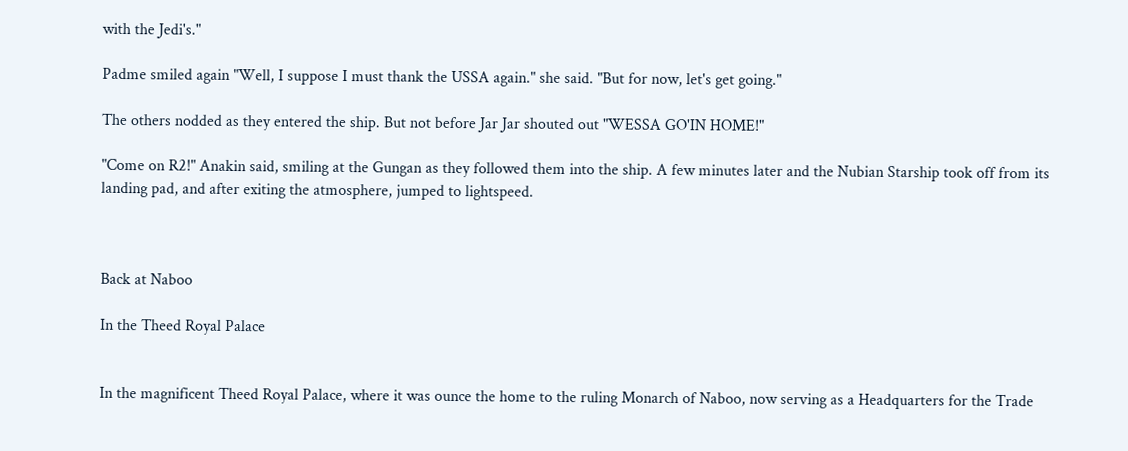with the Jedi's."

Padme smiled again "Well, I suppose I must thank the USSA again." she said. "But for now, let's get going."

The others nodded as they entered the ship. But not before Jar Jar shouted out "WESSA GO'IN HOME!"

"Come on R2!" Anakin said, smiling at the Gungan as they followed them into the ship. A few minutes later and the Nubian Starship took off from its landing pad, and after exiting the atmosphere, jumped to lightspeed.



Back at Naboo

In the Theed Royal Palace


In the magnificent Theed Royal Palace, where it was ounce the home to the ruling Monarch of Naboo, now serving as a Headquarters for the Trade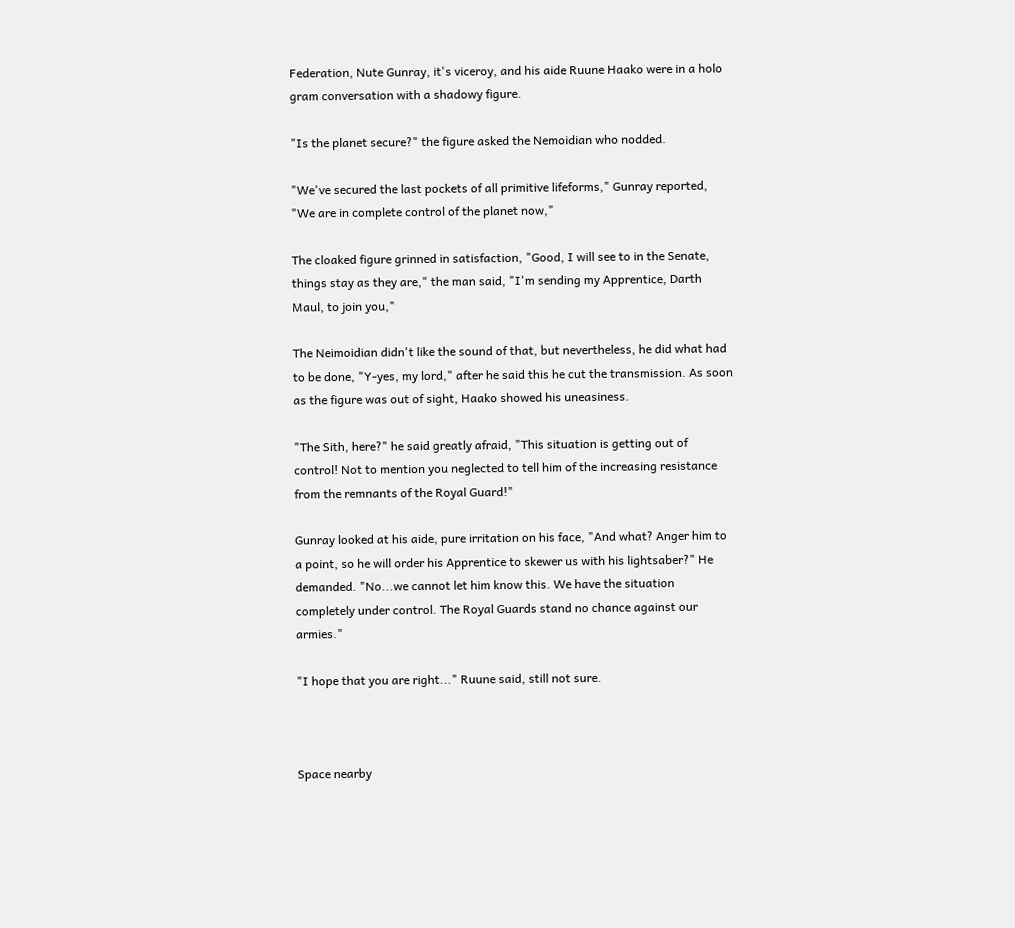Federation, Nute Gunray, it's viceroy, and his aide Ruune Haako were in a holo gram conversation with a shadowy figure.

"Is the planet secure?" the figure asked the Nemoidian who nodded.

"We've secured the last pockets of all primitive lifeforms," Gunray reported, "We are in complete control of the planet now,"

The cloaked figure grinned in satisfaction, "Good, I will see to in the Senate, things stay as they are," the man said, "I'm sending my Apprentice, Darth Maul, to join you,"

The Neimoidian didn't like the sound of that, but nevertheless, he did what had to be done, "Y-yes, my lord," after he said this he cut the transmission. As soon as the figure was out of sight, Haako showed his uneasiness.

"The Sith, here?" he said greatly afraid, "This situation is getting out of control! Not to mention you neglected to tell him of the increasing resistance from the remnants of the Royal Guard!"

Gunray looked at his aide, pure irritation on his face, "And what? Anger him to a point, so he will order his Apprentice to skewer us with his lightsaber?" He demanded. "No...we cannot let him know this. We have the situation completely under control. The Royal Guards stand no chance against our armies."

"I hope that you are right..." Ruune said, still not sure.



Space nearby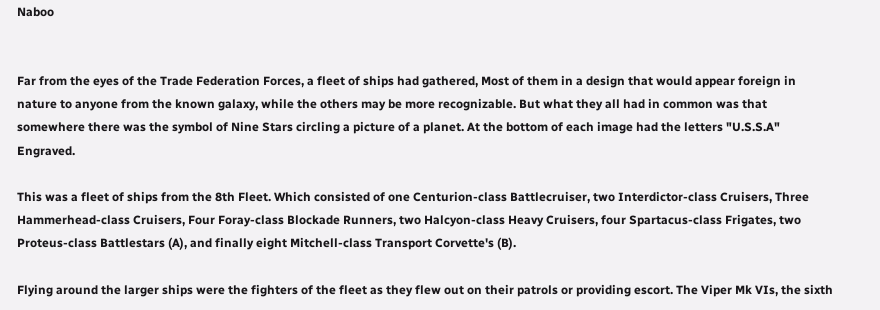Naboo


Far from the eyes of the Trade Federation Forces, a fleet of ships had gathered, Most of them in a design that would appear foreign in nature to anyone from the known galaxy, while the others may be more recognizable. But what they all had in common was that somewhere there was the symbol of Nine Stars circling a picture of a planet. At the bottom of each image had the letters "U.S.S.A" Engraved.

This was a fleet of ships from the 8th Fleet. Which consisted of one Centurion-class Battlecruiser, two Interdictor-class Cruisers, Three Hammerhead-class Cruisers, Four Foray-class Blockade Runners, two Halcyon-class Heavy Cruisers, four Spartacus-class Frigates, two Proteus-class Battlestars (A), and finally eight Mitchell-class Transport Corvette's (B).

Flying around the larger ships were the fighters of the fleet as they flew out on their patrols or providing escort. The Viper Mk VIs, the sixth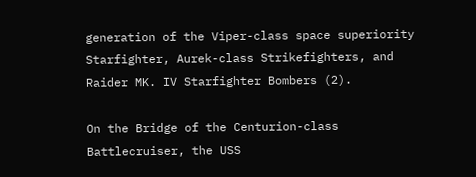generation of the Viper-class space superiority Starfighter, Aurek-class Strikefighters, and Raider MK. IV Starfighter Bombers (2).

On the Bridge of the Centurion-class Battlecruiser, the USS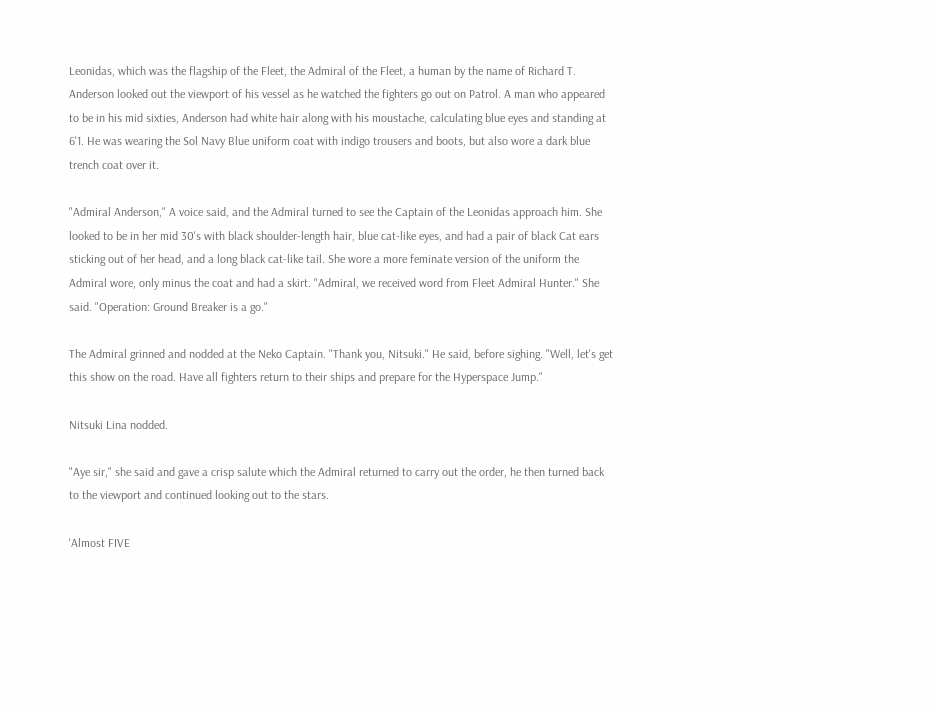Leonidas, which was the flagship of the Fleet, the Admiral of the Fleet, a human by the name of Richard T. Anderson looked out the viewport of his vessel as he watched the fighters go out on Patrol. A man who appeared to be in his mid sixties, Anderson had white hair along with his moustache, calculating blue eyes and standing at 6'1. He was wearing the Sol Navy Blue uniform coat with indigo trousers and boots, but also wore a dark blue trench coat over it.

"Admiral Anderson," A voice said, and the Admiral turned to see the Captain of the Leonidas approach him. She looked to be in her mid 30's with black shoulder-length hair, blue cat-like eyes, and had a pair of black Cat ears sticking out of her head, and a long black cat-like tail. She wore a more feminate version of the uniform the Admiral wore, only minus the coat and had a skirt. "Admiral, we received word from Fleet Admiral Hunter." She said. "Operation: Ground Breaker is a go."

The Admiral grinned and nodded at the Neko Captain. "Thank you, Nitsuki." He said, before sighing. "Well, let's get this show on the road. Have all fighters return to their ships and prepare for the Hyperspace Jump."

Nitsuki Lina nodded.

"Aye sir," she said and gave a crisp salute which the Admiral returned to carry out the order, he then turned back to the viewport and continued looking out to the stars.

'Almost FIVE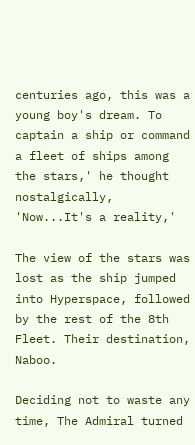centuries ago, this was a young boy's dream. To captain a ship or command a fleet of ships among the stars,' he thought nostalgically, 'Now...It's a reality,'

The view of the stars was lost as the ship jumped into Hyperspace, followed by the rest of the 8th Fleet. Their destination, Naboo.

Deciding not to waste any time, The Admiral turned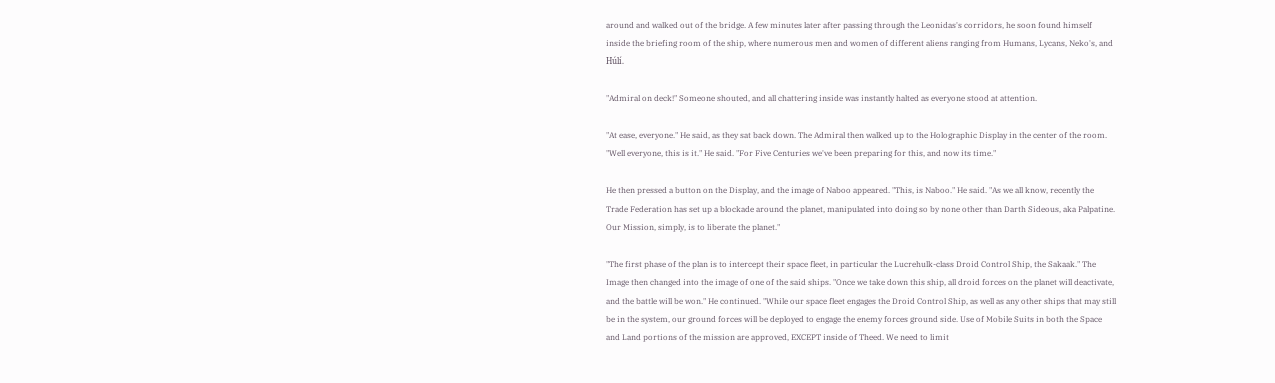around and walked out of the bridge. A few minutes later after passing through the Leonidas's corridors, he soon found himself inside the briefing room of the ship, where numerous men and women of different aliens ranging from Humans, Lycans, Neko's, and Húlí.

"Admiral on deck!" Someone shouted, and all chattering inside was instantly halted as everyone stood at attention.

"At ease, everyone." He said, as they sat back down. The Admiral then walked up to the Holographic Display in the center of the room. "Well everyone, this is it." He said. "For Five Centuries we've been preparing for this, and now its time."

He then pressed a button on the Display, and the image of Naboo appeared. "This, is Naboo." He said. "As we all know, recently the Trade Federation has set up a blockade around the planet, manipulated into doing so by none other than Darth Sideous, aka Palpatine. Our Mission, simply, is to liberate the planet."

"The first phase of the plan is to intercept their space fleet, in particular the Lucrehulk-class Droid Control Ship, the Sakaak." The Image then changed into the image of one of the said ships. "Once we take down this ship, all droid forces on the planet will deactivate, and the battle will be won." He continued. "While our space fleet engages the Droid Control Ship, as well as any other ships that may still be in the system, our ground forces will be deployed to engage the enemy forces ground side. Use of Mobile Suits in both the Space and Land portions of the mission are approved, EXCEPT inside of Theed. We need to limit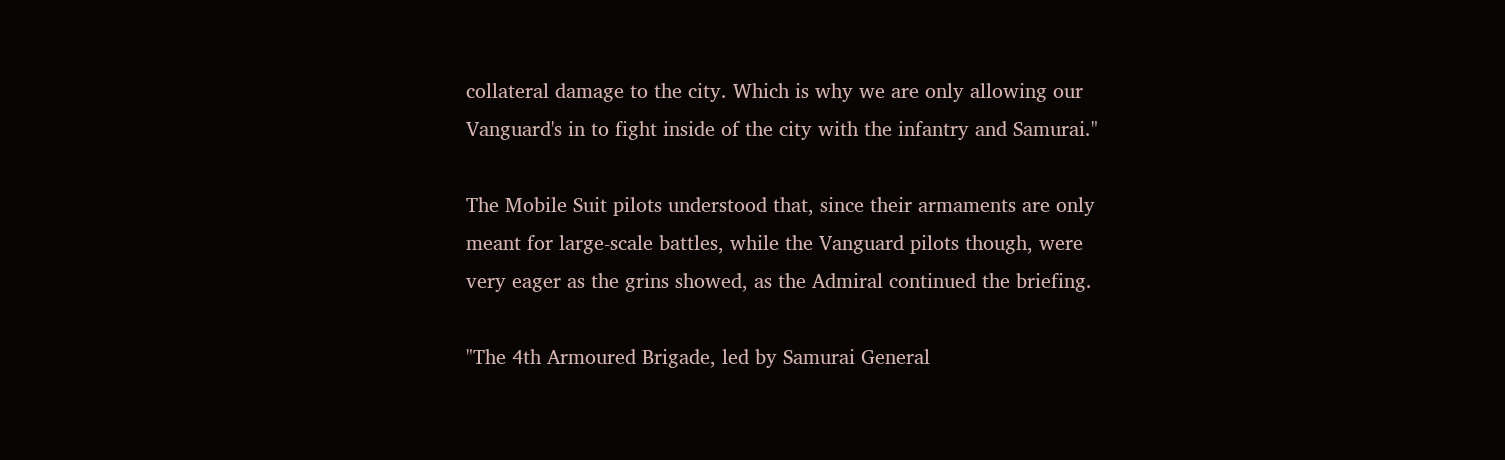collateral damage to the city. Which is why we are only allowing our Vanguard's in to fight inside of the city with the infantry and Samurai."

The Mobile Suit pilots understood that, since their armaments are only meant for large-scale battles, while the Vanguard pilots though, were very eager as the grins showed, as the Admiral continued the briefing.

"The 4th Armoured Brigade, led by Samurai General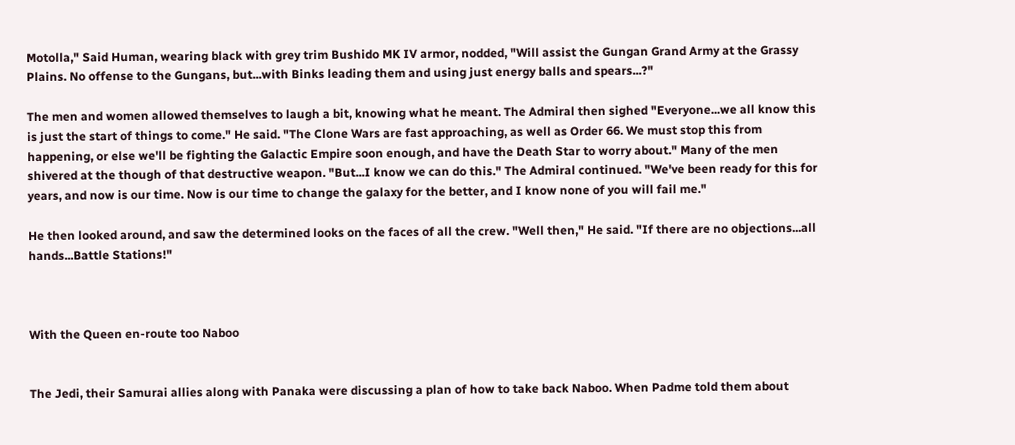Motolla," Said Human, wearing black with grey trim Bushido MK IV armor, nodded, "Will assist the Gungan Grand Army at the Grassy Plains. No offense to the Gungans, but...with Binks leading them and using just energy balls and spears...?"

The men and women allowed themselves to laugh a bit, knowing what he meant. The Admiral then sighed "Everyone...we all know this is just the start of things to come." He said. "The Clone Wars are fast approaching, as well as Order 66. We must stop this from happening, or else we'll be fighting the Galactic Empire soon enough, and have the Death Star to worry about." Many of the men shivered at the though of that destructive weapon. "But...I know we can do this." The Admiral continued. "We've been ready for this for years, and now is our time. Now is our time to change the galaxy for the better, and I know none of you will fail me."

He then looked around, and saw the determined looks on the faces of all the crew. "Well then," He said. "If there are no objections...all hands...Battle Stations!"



With the Queen en-route too Naboo


The Jedi, their Samurai allies along with Panaka were discussing a plan of how to take back Naboo. When Padme told them about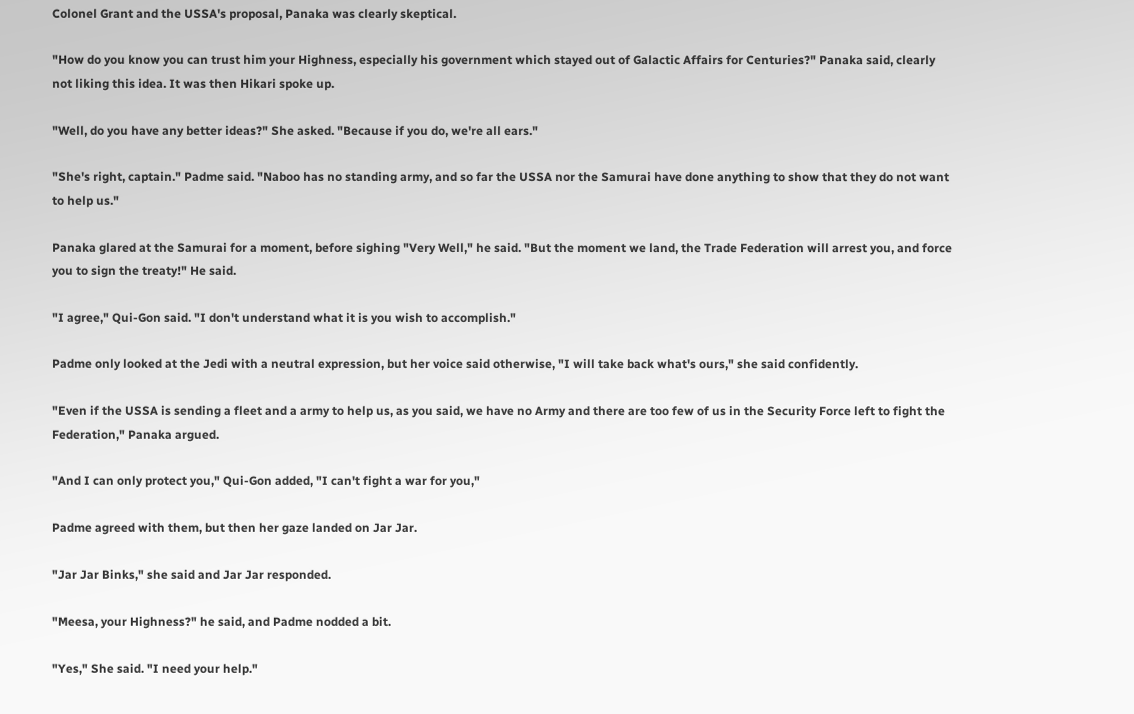Colonel Grant and the USSA's proposal, Panaka was clearly skeptical.

"How do you know you can trust him your Highness, especially his government which stayed out of Galactic Affairs for Centuries?" Panaka said, clearly not liking this idea. It was then Hikari spoke up.

"Well, do you have any better ideas?" She asked. "Because if you do, we're all ears."

"She's right, captain." Padme said. "Naboo has no standing army, and so far the USSA nor the Samurai have done anything to show that they do not want to help us."

Panaka glared at the Samurai for a moment, before sighing "Very Well," he said. "But the moment we land, the Trade Federation will arrest you, and force you to sign the treaty!" He said.

"I agree," Qui-Gon said. "I don't understand what it is you wish to accomplish."

Padme only looked at the Jedi with a neutral expression, but her voice said otherwise, "I will take back what's ours," she said confidently.

"Even if the USSA is sending a fleet and a army to help us, as you said, we have no Army and there are too few of us in the Security Force left to fight the Federation," Panaka argued.

"And I can only protect you," Qui-Gon added, "I can't fight a war for you,"

Padme agreed with them, but then her gaze landed on Jar Jar.

"Jar Jar Binks," she said and Jar Jar responded.

"Meesa, your Highness?" he said, and Padme nodded a bit.

"Yes," She said. "I need your help."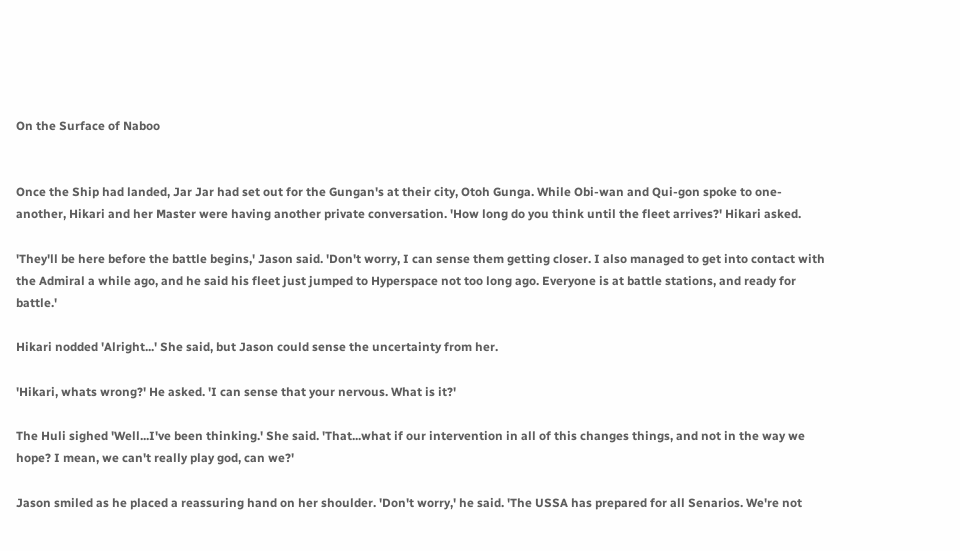On the Surface of Naboo


Once the Ship had landed, Jar Jar had set out for the Gungan's at their city, Otoh Gunga. While Obi-wan and Qui-gon spoke to one-another, Hikari and her Master were having another private conversation. 'How long do you think until the fleet arrives?' Hikari asked.

'They'll be here before the battle begins,' Jason said. 'Don't worry, I can sense them getting closer. I also managed to get into contact with the Admiral a while ago, and he said his fleet just jumped to Hyperspace not too long ago. Everyone is at battle stations, and ready for battle.'

Hikari nodded 'Alright...' She said, but Jason could sense the uncertainty from her.

'Hikari, whats wrong?' He asked. 'I can sense that your nervous. What is it?'

The Huli sighed 'Well...I've been thinking.' She said. 'That...what if our intervention in all of this changes things, and not in the way we hope? I mean, we can't really play god, can we?'

Jason smiled as he placed a reassuring hand on her shoulder. 'Don't worry,' he said. 'The USSA has prepared for all Senarios. We're not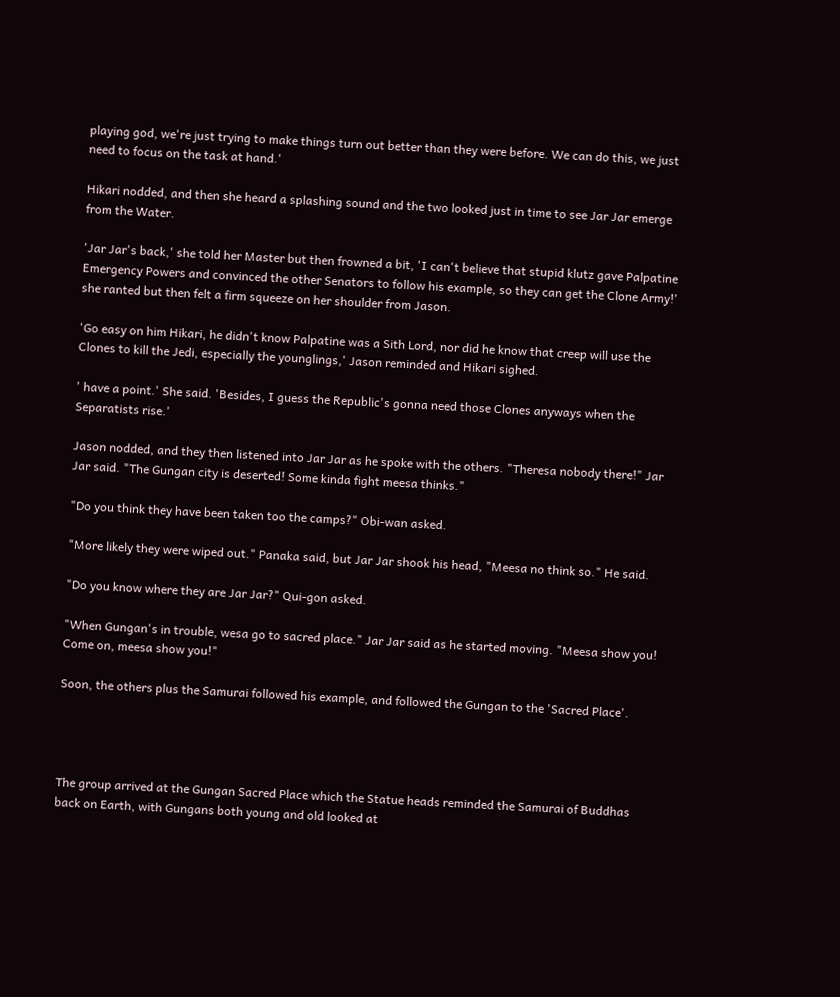playing god, we're just trying to make things turn out better than they were before. We can do this, we just need to focus on the task at hand.'

Hikari nodded, and then she heard a splashing sound and the two looked just in time to see Jar Jar emerge from the Water.

'Jar Jar's back,' she told her Master but then frowned a bit, 'I can't believe that stupid klutz gave Palpatine Emergency Powers and convinced the other Senators to follow his example, so they can get the Clone Army!' she ranted but then felt a firm squeeze on her shoulder from Jason.

'Go easy on him Hikari, he didn't know Palpatine was a Sith Lord, nor did he know that creep will use the Clones to kill the Jedi, especially the younglings,' Jason reminded and Hikari sighed.

' have a point.' She said. 'Besides, I guess the Republic's gonna need those Clones anyways when the Separatists rise.'

Jason nodded, and they then listened into Jar Jar as he spoke with the others. "Theresa nobody there!" Jar Jar said. "The Gungan city is deserted! Some kinda fight meesa thinks."

"Do you think they have been taken too the camps?" Obi-wan asked.

"More likely they were wiped out." Panaka said, but Jar Jar shook his head, "Meesa no think so." He said.

"Do you know where they are Jar Jar?" Qui-gon asked.

"When Gungan's in trouble, wesa go to sacred place." Jar Jar said as he started moving. "Meesa show you! Come on, meesa show you!"

Soon, the others plus the Samurai followed his example, and followed the Gungan to the 'Sacred Place'.




The group arrived at the Gungan Sacred Place which the Statue heads reminded the Samurai of Buddhas back on Earth, with Gungans both young and old looked at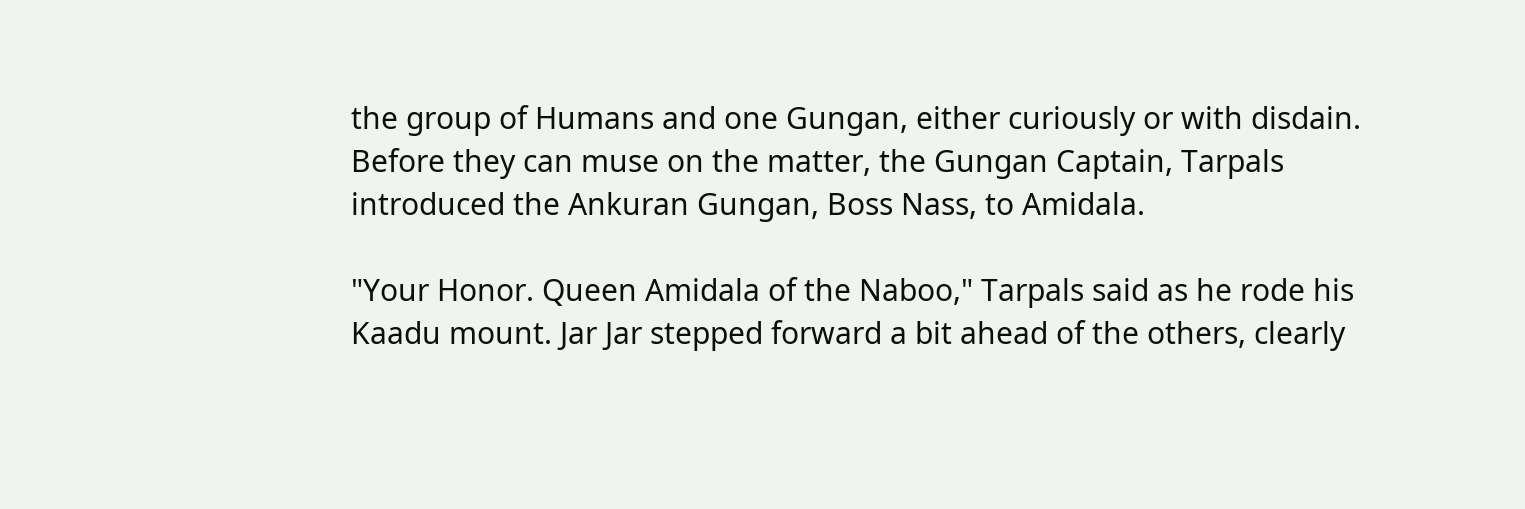the group of Humans and one Gungan, either curiously or with disdain. Before they can muse on the matter, the Gungan Captain, Tarpals introduced the Ankuran Gungan, Boss Nass, to Amidala.

"Your Honor. Queen Amidala of the Naboo," Tarpals said as he rode his Kaadu mount. Jar Jar stepped forward a bit ahead of the others, clearly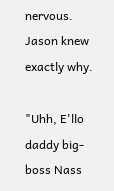nervous. Jason knew exactly why.

"Uhh, E'llo daddy big-boss Nass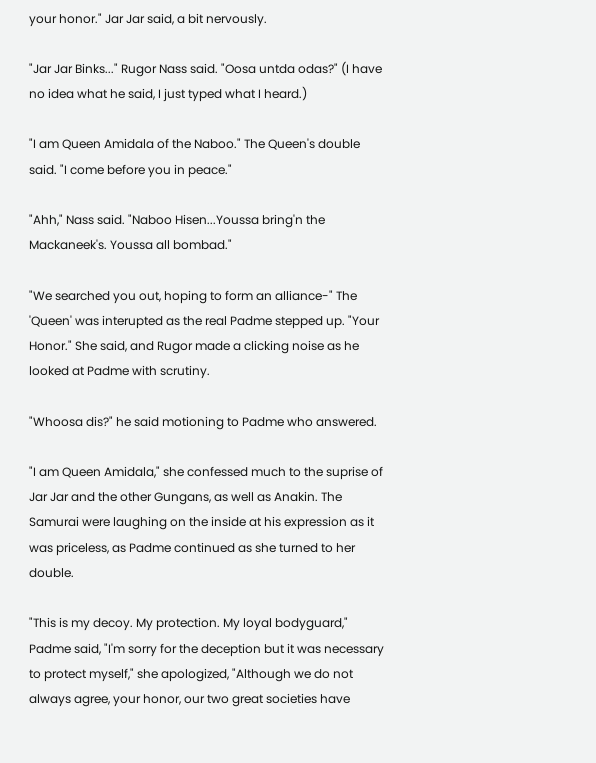your honor." Jar Jar said, a bit nervously.

"Jar Jar Binks..." Rugor Nass said. "Oosa untda odas?" (I have no idea what he said, I just typed what I heard.)

"I am Queen Amidala of the Naboo." The Queen's double said. "I come before you in peace."

"Ahh," Nass said. "Naboo Hisen...Youssa bring'n the Mackaneek's. Youssa all bombad."

"We searched you out, hoping to form an alliance-" The 'Queen' was interupted as the real Padme stepped up. "Your Honor." She said, and Rugor made a clicking noise as he looked at Padme with scrutiny.

"Whoosa dis?" he said motioning to Padme who answered.

"I am Queen Amidala," she confessed much to the suprise of Jar Jar and the other Gungans, as well as Anakin. The Samurai were laughing on the inside at his expression as it was priceless, as Padme continued as she turned to her double.

"This is my decoy. My protection. My loyal bodyguard," Padme said, "I'm sorry for the deception but it was necessary to protect myself," she apologized, "Although we do not always agree, your honor, our two great societies have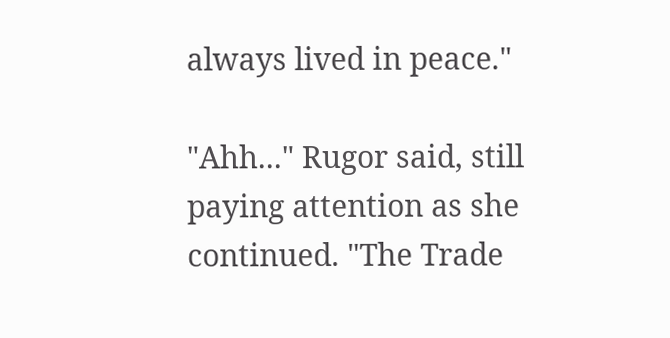always lived in peace."

"Ahh..." Rugor said, still paying attention as she continued. "The Trade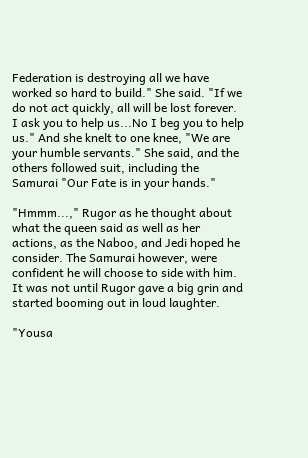Federation is destroying all we have worked so hard to build." She said. "If we do not act quickly, all will be lost forever. I ask you to help us...No I beg you to help us." And she knelt to one knee, "We are your humble servants." She said, and the others followed suit, including the Samurai "Our Fate is in your hands."

"Hmmm...," Rugor as he thought about what the queen said as well as her actions, as the Naboo, and Jedi hoped he consider. The Samurai however, were confident he will choose to side with him. It was not until Rugor gave a big grin and started booming out in loud laughter.

"Yousa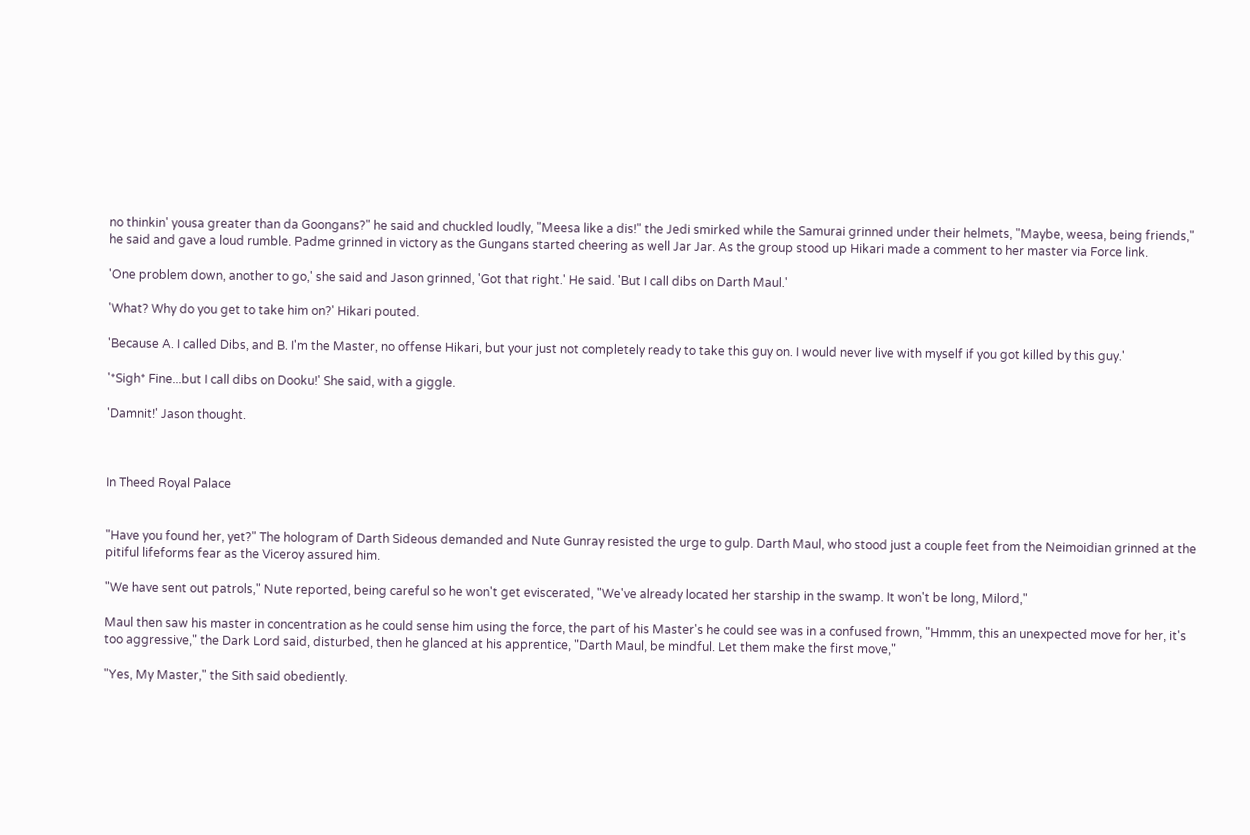no thinkin' yousa greater than da Goongans?" he said and chuckled loudly, "Meesa like a dis!" the Jedi smirked while the Samurai grinned under their helmets, "Maybe, weesa, being friends," he said and gave a loud rumble. Padme grinned in victory as the Gungans started cheering as well Jar Jar. As the group stood up Hikari made a comment to her master via Force link.

'One problem down, another to go,' she said and Jason grinned, 'Got that right.' He said. 'But I call dibs on Darth Maul.'

'What? Why do you get to take him on?' Hikari pouted.

'Because A. I called Dibs, and B. I'm the Master, no offense Hikari, but your just not completely ready to take this guy on. I would never live with myself if you got killed by this guy.'

'*Sigh* Fine...but I call dibs on Dooku!' She said, with a giggle.

'Damnit!' Jason thought.



In Theed Royal Palace


"Have you found her, yet?" The hologram of Darth Sideous demanded and Nute Gunray resisted the urge to gulp. Darth Maul, who stood just a couple feet from the Neimoidian grinned at the pitiful lifeforms fear as the Viceroy assured him.

"We have sent out patrols," Nute reported, being careful so he won't get eviscerated, "We've already located her starship in the swamp. It won't be long, Milord,"

Maul then saw his master in concentration as he could sense him using the force, the part of his Master's he could see was in a confused frown, "Hmmm, this an unexpected move for her, it's too aggressive," the Dark Lord said, disturbed, then he glanced at his apprentice, "Darth Maul, be mindful. Let them make the first move,"

"Yes, My Master," the Sith said obediently.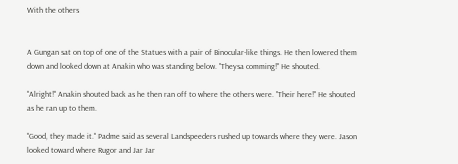With the others


A Gungan sat on top of one of the Statues with a pair of Binocular-like things. He then lowered them down and looked down at Anakin who was standing below. "Theysa comming!" He shouted.

"Alright!" Anakin shouted back as he then ran off to where the others were. "Their here!" He shouted as he ran up to them.

"Good, they made it." Padme said as several Landspeeders rushed up towards where they were. Jason looked toward where Rugor and Jar Jar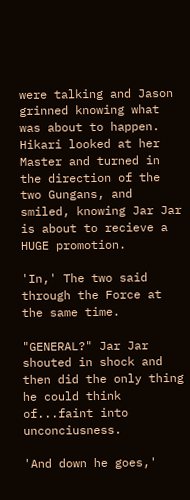were talking and Jason grinned knowing what was about to happen. Hikari looked at her Master and turned in the direction of the two Gungans, and smiled, knowing Jar Jar is about to recieve a HUGE promotion.

'In,' The two said through the Force at the same time.

"GENERAL?" Jar Jar shouted in shock and then did the only thing he could think of...faint into unconciusness.

'And down he goes,'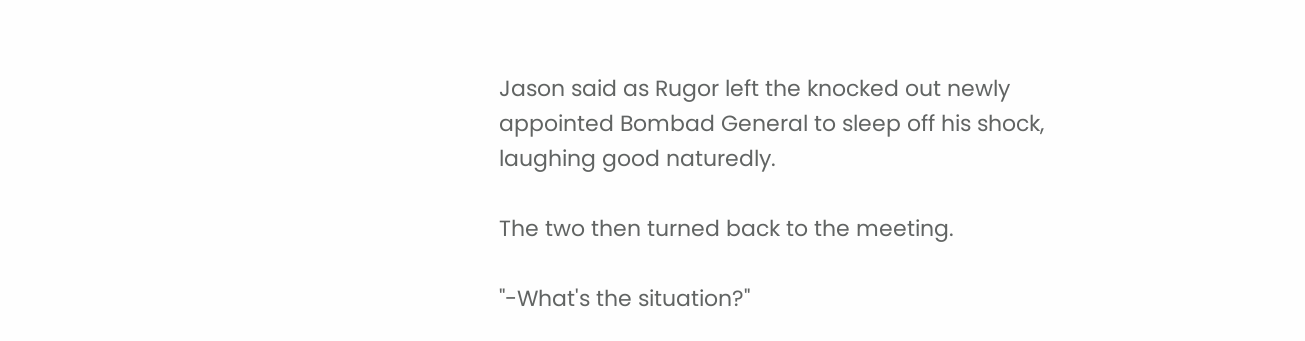Jason said as Rugor left the knocked out newly appointed Bombad General to sleep off his shock, laughing good naturedly.

The two then turned back to the meeting.

"-What's the situation?"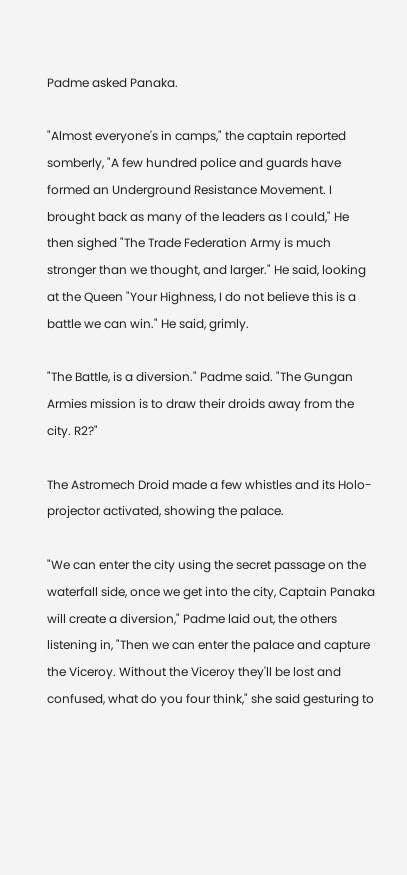Padme asked Panaka.

"Almost everyone's in camps," the captain reported somberly, "A few hundred police and guards have formed an Underground Resistance Movement. I brought back as many of the leaders as I could," He then sighed "The Trade Federation Army is much stronger than we thought, and larger." He said, looking at the Queen "Your Highness, I do not believe this is a battle we can win." He said, grimly.

"The Battle, is a diversion." Padme said. "The Gungan Armies mission is to draw their droids away from the city. R2?"

The Astromech Droid made a few whistles and its Holo-projector activated, showing the palace.

"We can enter the city using the secret passage on the waterfall side, once we get into the city, Captain Panaka will create a diversion," Padme laid out, the others listening in, "Then we can enter the palace and capture the Viceroy. Without the Viceroy they'll be lost and confused, what do you four think," she said gesturing to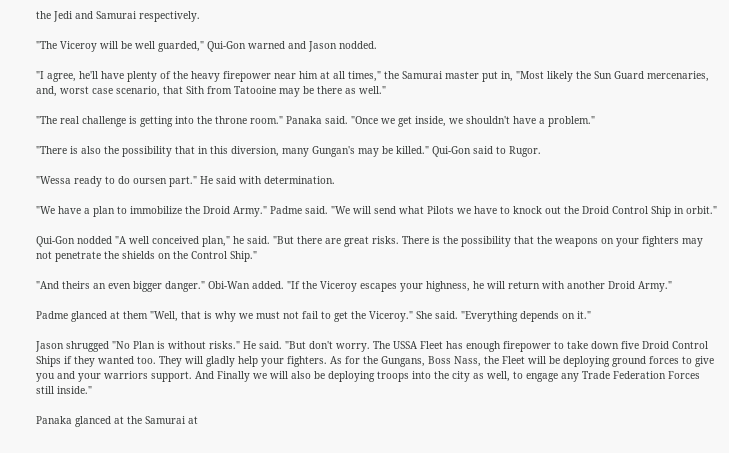the Jedi and Samurai respectively.

"The Viceroy will be well guarded," Qui-Gon warned and Jason nodded.

"I agree, he'll have plenty of the heavy firepower near him at all times," the Samurai master put in, "Most likely the Sun Guard mercenaries, and, worst case scenario, that Sith from Tatooine may be there as well."

"The real challenge is getting into the throne room." Panaka said. "Once we get inside, we shouldn't have a problem."

"There is also the possibility that in this diversion, many Gungan's may be killed." Qui-Gon said to Rugor.

"Wessa ready to do oursen part." He said with determination.

"We have a plan to immobilize the Droid Army." Padme said. "We will send what Pilots we have to knock out the Droid Control Ship in orbit."

Qui-Gon nodded "A well conceived plan," he said. "But there are great risks. There is the possibility that the weapons on your fighters may not penetrate the shields on the Control Ship."

"And theirs an even bigger danger." Obi-Wan added. "If the Viceroy escapes your highness, he will return with another Droid Army."

Padme glanced at them "Well, that is why we must not fail to get the Viceroy." She said. "Everything depends on it."

Jason shrugged "No Plan is without risks." He said. "But don't worry. The USSA Fleet has enough firepower to take down five Droid Control Ships if they wanted too. They will gladly help your fighters. As for the Gungans, Boss Nass, the Fleet will be deploying ground forces to give you and your warriors support. And Finally we will also be deploying troops into the city as well, to engage any Trade Federation Forces still inside."

Panaka glanced at the Samurai at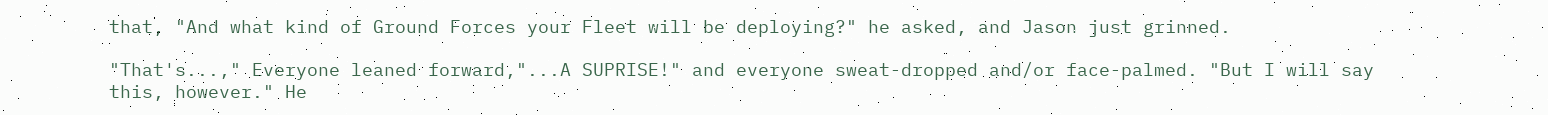that, "And what kind of Ground Forces your Fleet will be deploying?" he asked, and Jason just grinned.

"That's...," Everyone leaned forward,"...A SUPRISE!" and everyone sweat-dropped and/or face-palmed. "But I will say this, however." He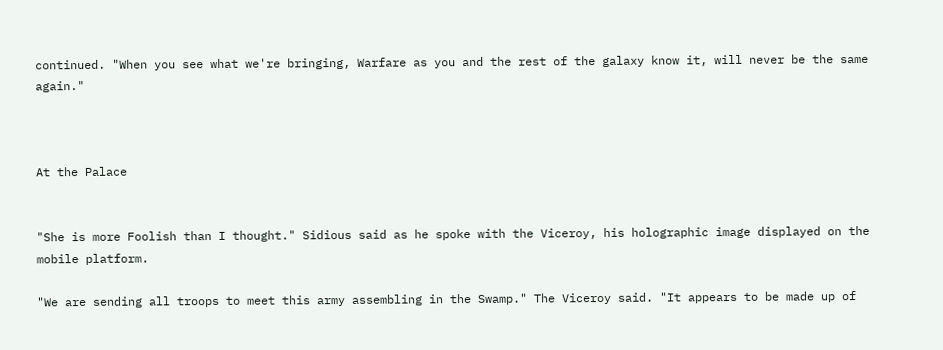continued. "When you see what we're bringing, Warfare as you and the rest of the galaxy know it, will never be the same again."



At the Palace


"She is more Foolish than I thought." Sidious said as he spoke with the Viceroy, his holographic image displayed on the mobile platform.

"We are sending all troops to meet this army assembling in the Swamp." The Viceroy said. "It appears to be made up of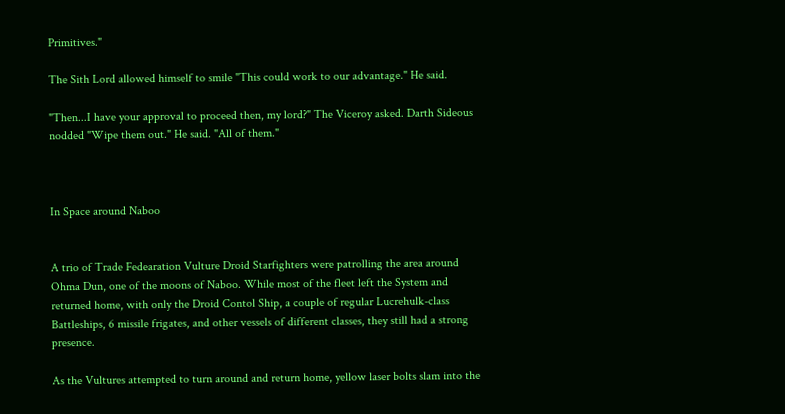Primitives."

The Sith Lord allowed himself to smile "This could work to our advantage." He said.

"Then...I have your approval to proceed then, my lord?" The Viceroy asked. Darth Sideous nodded "Wipe them out." He said. "All of them."



In Space around Naboo


A trio of Trade Fedearation Vulture Droid Starfighters were patrolling the area around Ohma Dun, one of the moons of Naboo. While most of the fleet left the System and returned home, with only the Droid Contol Ship, a couple of regular Lucrehulk-class Battleships, 6 missile frigates, and other vessels of different classes, they still had a strong presence.

As the Vultures attempted to turn around and return home, yellow laser bolts slam into the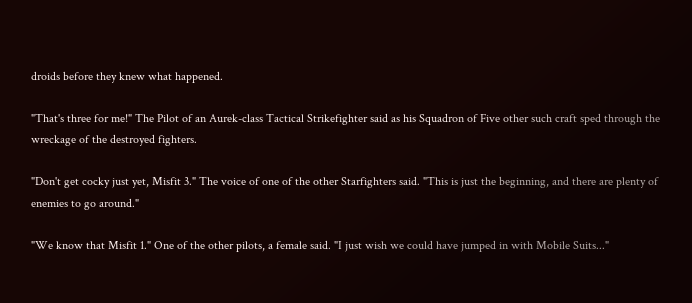droids before they knew what happened.

"That's three for me!" The Pilot of an Aurek-class Tactical Strikefighter said as his Squadron of Five other such craft sped through the wreckage of the destroyed fighters.

"Don't get cocky just yet, Misfit 3." The voice of one of the other Starfighters said. "This is just the beginning, and there are plenty of enemies to go around."

"We know that Misfit 1." One of the other pilots, a female said. "I just wish we could have jumped in with Mobile Suits..."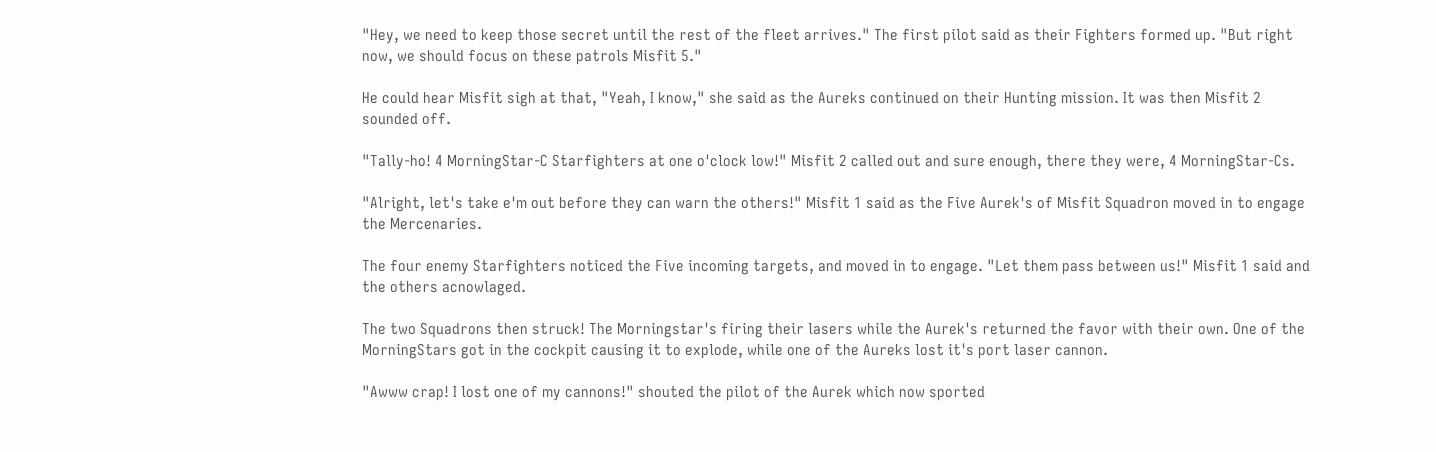"Hey, we need to keep those secret until the rest of the fleet arrives." The first pilot said as their Fighters formed up. "But right now, we should focus on these patrols Misfit 5."

He could hear Misfit sigh at that, "Yeah, I know," she said as the Aureks continued on their Hunting mission. It was then Misfit 2 sounded off.

"Tally-ho! 4 MorningStar-C Starfighters at one o'clock low!" Misfit 2 called out and sure enough, there they were, 4 MorningStar-Cs.

"Alright, let's take e'm out before they can warn the others!" Misfit 1 said as the Five Aurek's of Misfit Squadron moved in to engage the Mercenaries.

The four enemy Starfighters noticed the Five incoming targets, and moved in to engage. "Let them pass between us!" Misfit 1 said and the others acnowlaged.

The two Squadrons then struck! The Morningstar's firing their lasers while the Aurek's returned the favor with their own. One of the MorningStars got in the cockpit causing it to explode, while one of the Aureks lost it's port laser cannon.

"Awww crap! I lost one of my cannons!" shouted the pilot of the Aurek which now sported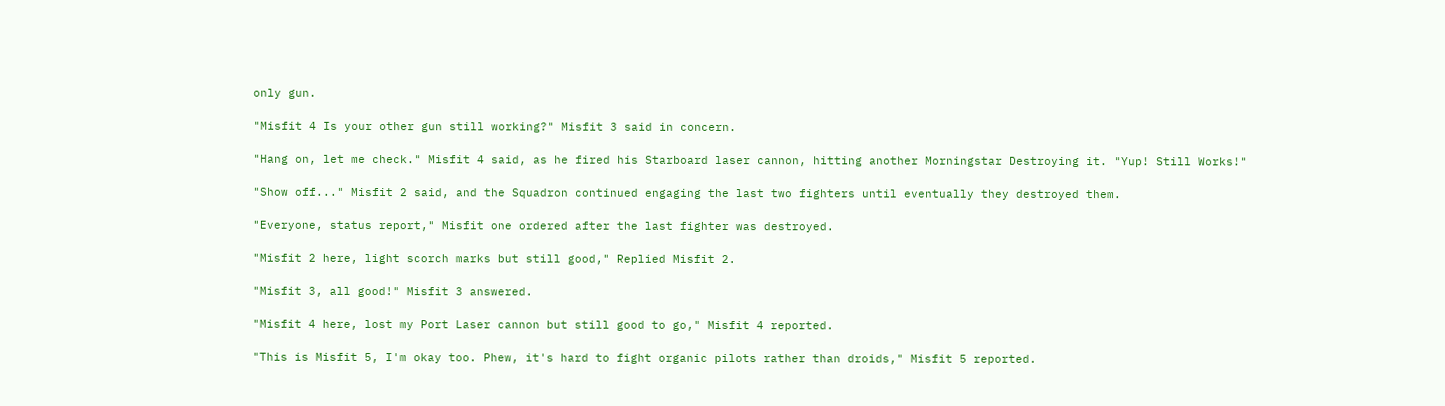only gun.

"Misfit 4 Is your other gun still working?" Misfit 3 said in concern.

"Hang on, let me check." Misfit 4 said, as he fired his Starboard laser cannon, hitting another Morningstar Destroying it. "Yup! Still Works!"

"Show off..." Misfit 2 said, and the Squadron continued engaging the last two fighters until eventually they destroyed them.

"Everyone, status report," Misfit one ordered after the last fighter was destroyed.

"Misfit 2 here, light scorch marks but still good," Replied Misfit 2.

"Misfit 3, all good!" Misfit 3 answered.

"Misfit 4 here, lost my Port Laser cannon but still good to go," Misfit 4 reported.

"This is Misfit 5, I'm okay too. Phew, it's hard to fight organic pilots rather than droids," Misfit 5 reported.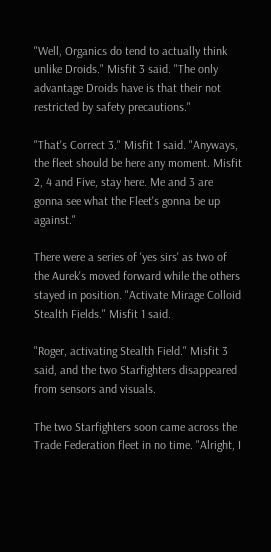"Well, Organics do tend to actually think unlike Droids." Misfit 3 said. "The only advantage Droids have is that their not restricted by safety precautions."

"That's Correct 3." Misfit 1 said. "Anyways, the fleet should be here any moment. Misfit 2, 4 and Five, stay here. Me and 3 are gonna see what the Fleet's gonna be up against."

There were a series of 'yes sirs' as two of the Aurek's moved forward while the others stayed in position. "Activate Mirage Colloid Stealth Fields." Misfit 1 said.

"Roger, activating Stealth Field." Misfit 3 said, and the two Starfighters disappeared from sensors and visuals.

The two Starfighters soon came across the Trade Federation fleet in no time. "Alright, I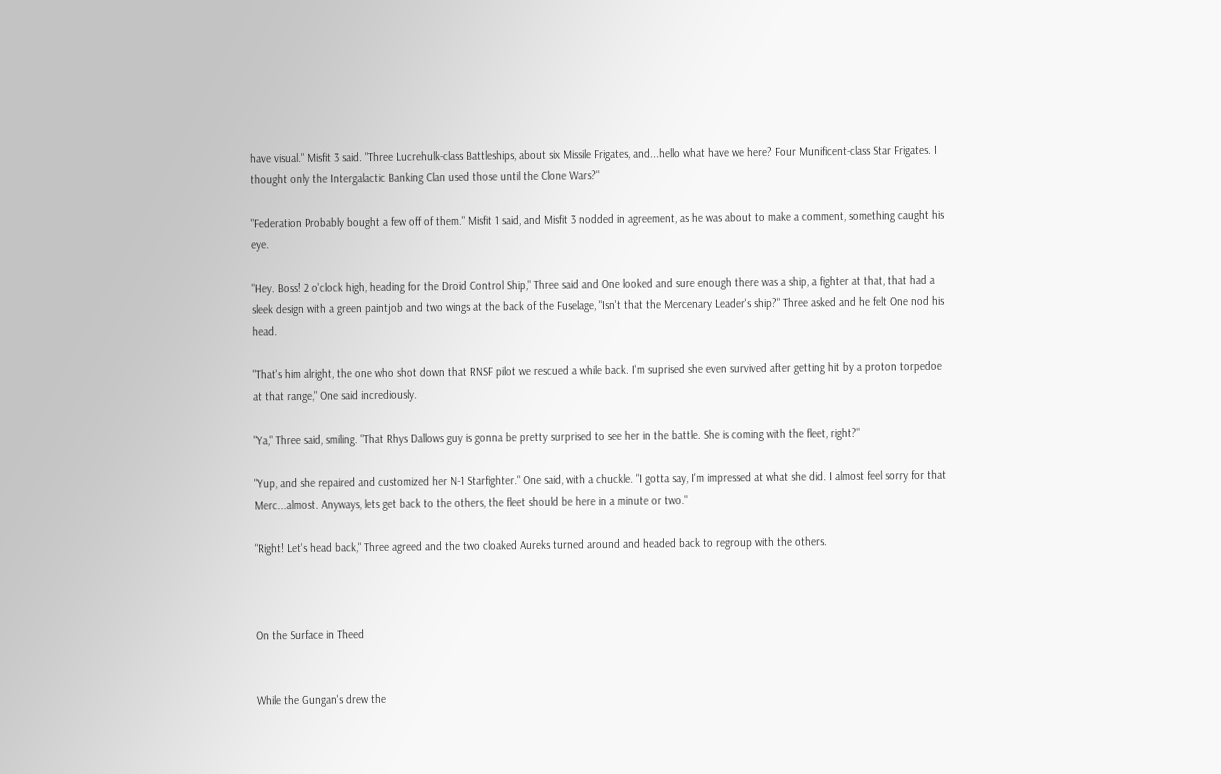have visual." Misfit 3 said. "Three Lucrehulk-class Battleships, about six Missile Frigates, and...hello what have we here? Four Munificent-class Star Frigates. I thought only the Intergalactic Banking Clan used those until the Clone Wars?"

"Federation Probably bought a few off of them." Misfit 1 said, and Misfit 3 nodded in agreement, as he was about to make a comment, something caught his eye.

"Hey. Boss! 2 o'clock high, heading for the Droid Control Ship," Three said and One looked and sure enough there was a ship, a fighter at that, that had a sleek design with a green paintjob and two wings at the back of the Fuselage, "Isn't that the Mercenary Leader's ship?" Three asked and he felt One nod his head.

"That's him alright, the one who shot down that RNSF pilot we rescued a while back. I'm suprised she even survived after getting hit by a proton torpedoe at that range," One said incrediously.

"Ya," Three said, smiling. "That Rhys Dallows guy is gonna be pretty surprised to see her in the battle. She is coming with the fleet, right?"

"Yup, and she repaired and customized her N-1 Starfighter." One said, with a chuckle. "I gotta say, I'm impressed at what she did. I almost feel sorry for that Merc...almost. Anyways, lets get back to the others, the fleet should be here in a minute or two."

"Right! Let's head back," Three agreed and the two cloaked Aureks turned around and headed back to regroup with the others.



On the Surface in Theed


While the Gungan's drew the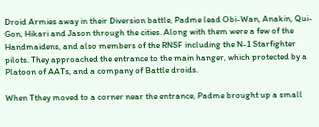Droid Armies away in their Diversion battle, Padme lead Obi-Wan, Anakin, Qui-Gon, Hikari and Jason through the cities. Along with them were a few of the Handmaidens, and also members of the RNSF including the N-1 Starfighter pilots. They approached the entrance to the main hanger, which protected by a Platoon of AATs, and a company of Battle droids.

When Tthey moved to a corner near the entrance, Padme brought up a small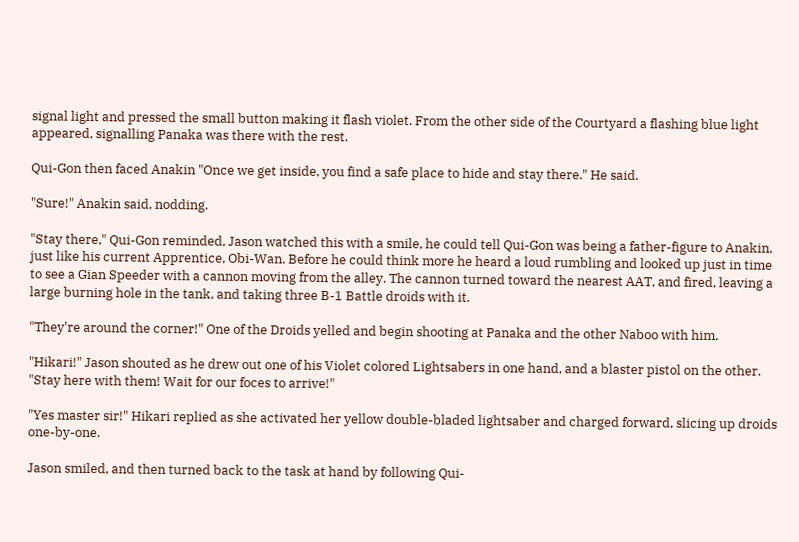signal light and pressed the small button making it flash violet. From the other side of the Courtyard a flashing blue light appeared, signalling Panaka was there with the rest.

Qui-Gon then faced Anakin "Once we get inside, you find a safe place to hide and stay there." He said.

"Sure!" Anakin said, nodding.

"Stay there," Qui-Gon reminded, Jason watched this with a smile, he could tell Qui-Gon was being a father-figure to Anakin, just like his current Apprentice, Obi-Wan. Before he could think more he heard a loud rumbling and looked up just in time to see a Gian Speeder with a cannon moving from the alley. The cannon turned toward the nearest AAT, and fired, leaving a large burning hole in the tank, and taking three B-1 Battle droids with it.

"They're around the corner!" One of the Droids yelled and begin shooting at Panaka and the other Naboo with him.

"Hikari!" Jason shouted as he drew out one of his Violet colored Lightsabers in one hand, and a blaster pistol on the other. "Stay here with them! Wait for our foces to arrive!"

"Yes master sir!" Hikari replied as she activated her yellow double-bladed lightsaber and charged forward, slicing up droids one-by-one.

Jason smiled, and then turned back to the task at hand by following Qui-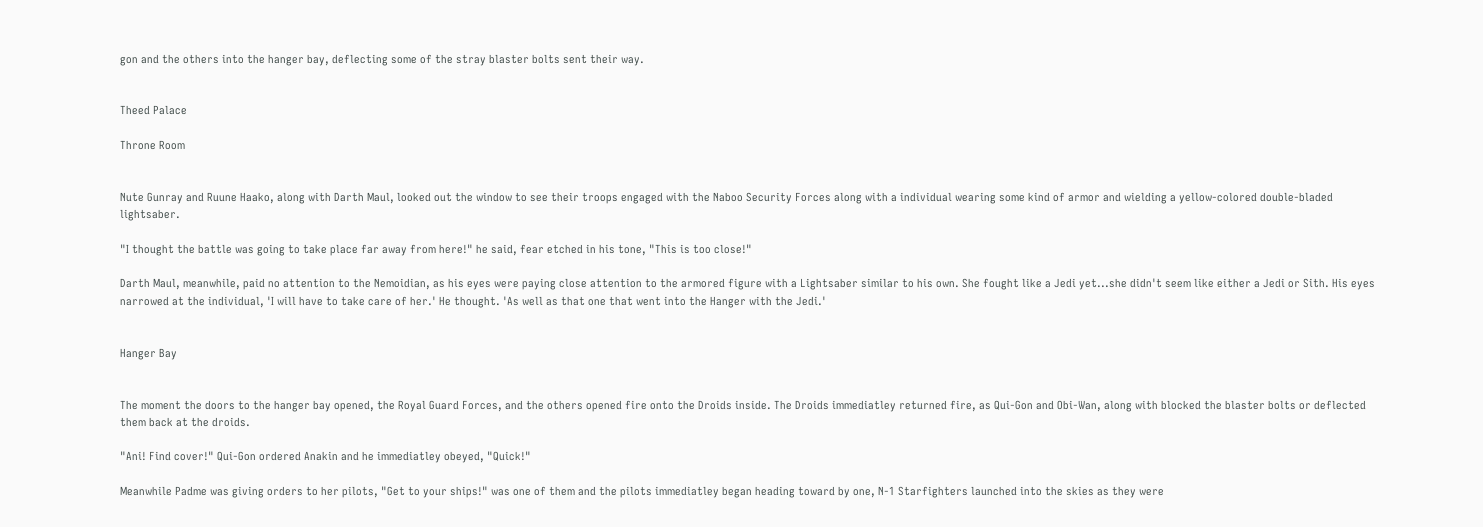gon and the others into the hanger bay, deflecting some of the stray blaster bolts sent their way.


Theed Palace

Throne Room


Nute Gunray and Ruune Haako, along with Darth Maul, looked out the window to see their troops engaged with the Naboo Security Forces along with a individual wearing some kind of armor and wielding a yellow-colored double-bladed lightsaber.

"I thought the battle was going to take place far away from here!" he said, fear etched in his tone, "This is too close!"

Darth Maul, meanwhile, paid no attention to the Nemoidian, as his eyes were paying close attention to the armored figure with a Lightsaber similar to his own. She fought like a Jedi yet...she didn't seem like either a Jedi or Sith. His eyes narrowed at the individual, 'I will have to take care of her.' He thought. 'As well as that one that went into the Hanger with the Jedi.'


Hanger Bay


The moment the doors to the hanger bay opened, the Royal Guard Forces, and the others opened fire onto the Droids inside. The Droids immediatley returned fire, as Qui-Gon and Obi-Wan, along with blocked the blaster bolts or deflected them back at the droids.

"Ani! Find cover!" Qui-Gon ordered Anakin and he immediatley obeyed, "Quick!"

Meanwhile Padme was giving orders to her pilots, "Get to your ships!" was one of them and the pilots immediatley began heading toward by one, N-1 Starfighters launched into the skies as they were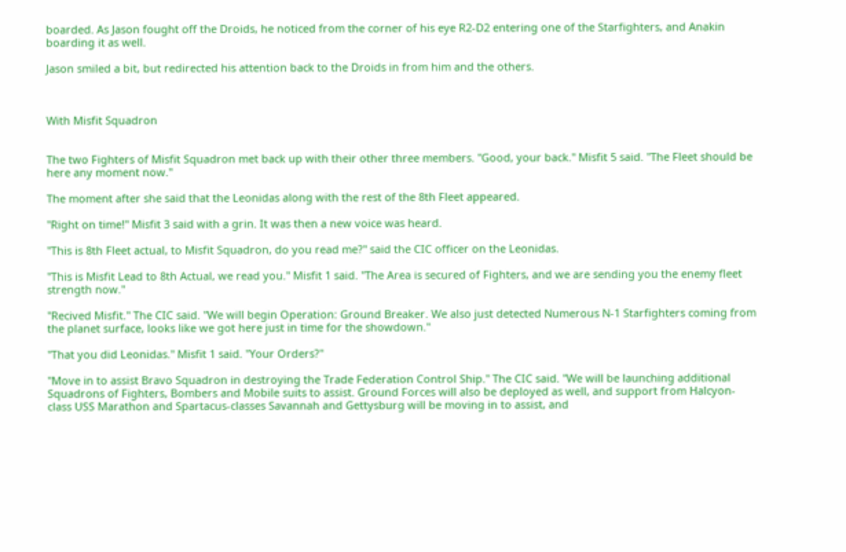boarded. As Jason fought off the Droids, he noticed from the corner of his eye R2-D2 entering one of the Starfighters, and Anakin boarding it as well.

Jason smiled a bit, but redirected his attention back to the Droids in from him and the others.



With Misfit Squadron


The two Fighters of Misfit Squadron met back up with their other three members. "Good, your back." Misfit 5 said. "The Fleet should be here any moment now."

The moment after she said that the Leonidas along with the rest of the 8th Fleet appeared.

"Right on time!" Misfit 3 said with a grin. It was then a new voice was heard.

"This is 8th Fleet actual, to Misfit Squadron, do you read me?" said the CIC officer on the Leonidas.

"This is Misfit Lead to 8th Actual, we read you." Misfit 1 said. "The Area is secured of Fighters, and we are sending you the enemy fleet strength now."

"Recived Misfit." The CIC said. "We will begin Operation: Ground Breaker. We also just detected Numerous N-1 Starfighters coming from the planet surface, looks like we got here just in time for the showdown."

"That you did Leonidas." Misfit 1 said. "Your Orders?"

"Move in to assist Bravo Squadron in destroying the Trade Federation Control Ship." The CIC said. "We will be launching additional Squadrons of Fighters, Bombers and Mobile suits to assist. Ground Forces will also be deployed as well, and support from Halcyon-class USS Marathon and Spartacus-classes Savannah and Gettysburg will be moving in to assist, and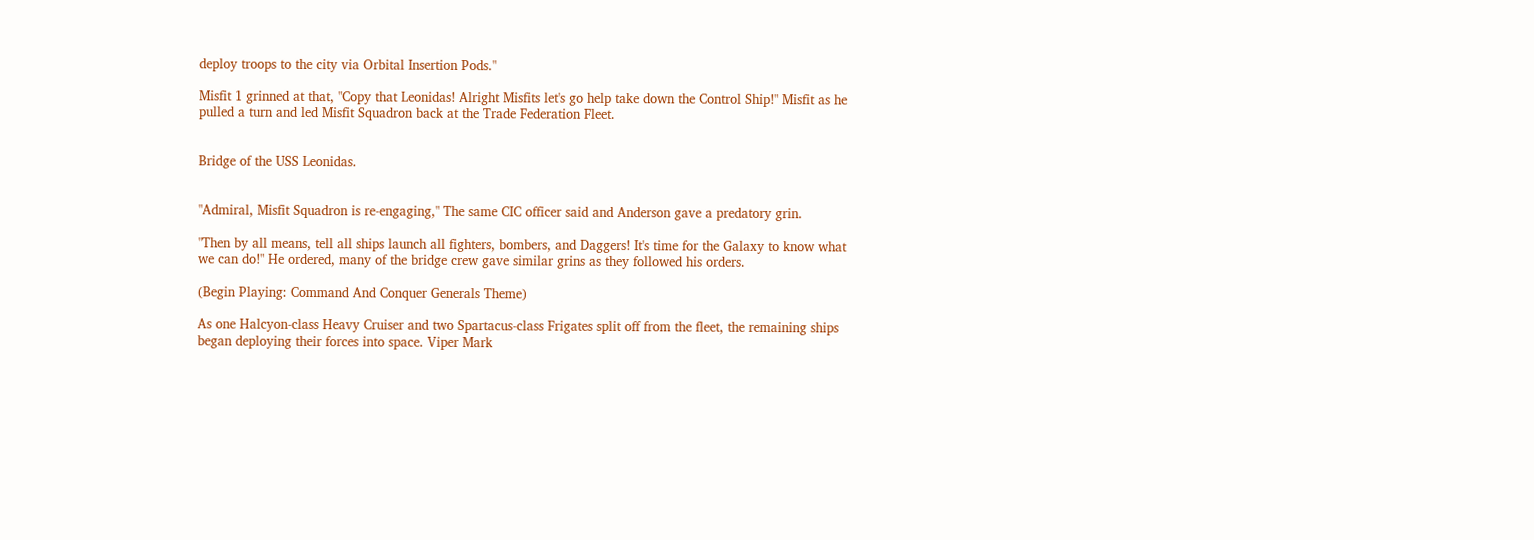deploy troops to the city via Orbital Insertion Pods."

Misfit 1 grinned at that, "Copy that Leonidas! Alright Misfits let's go help take down the Control Ship!" Misfit as he pulled a turn and led Misfit Squadron back at the Trade Federation Fleet.


Bridge of the USS Leonidas.


"Admiral, Misfit Squadron is re-engaging," The same CIC officer said and Anderson gave a predatory grin.

"Then by all means, tell all ships launch all fighters, bombers, and Daggers! It's time for the Galaxy to know what we can do!" He ordered, many of the bridge crew gave similar grins as they followed his orders.

(Begin Playing: Command And Conquer Generals Theme)

As one Halcyon-class Heavy Cruiser and two Spartacus-class Frigates split off from the fleet, the remaining ships began deploying their forces into space. Viper Mark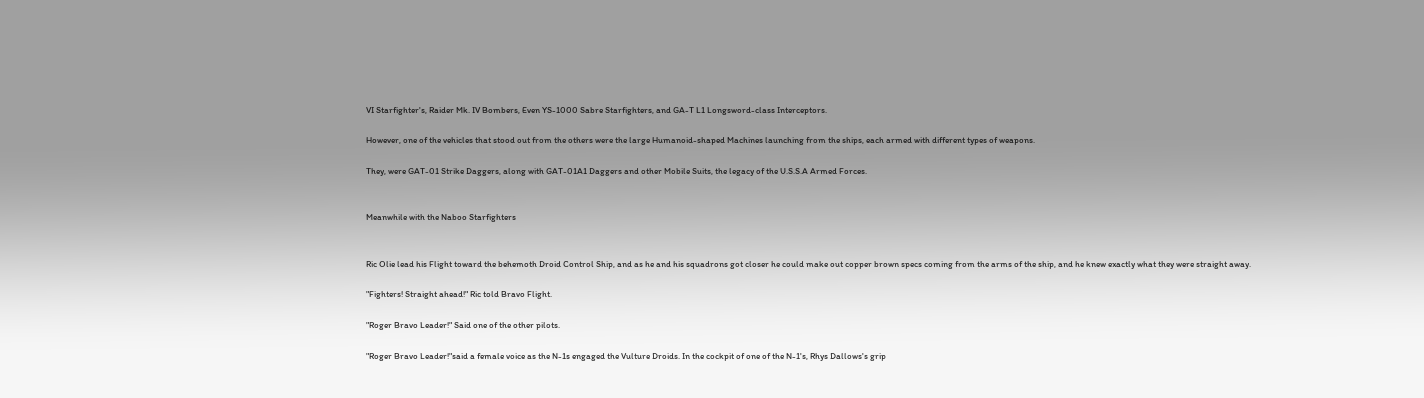VI Starfighter's, Raider Mk. IV Bombers, Even YS-1000 Sabre Starfighters, and GA-T L1 Longsword-class Interceptors.

However, one of the vehicles that stood out from the others were the large Humanoid-shaped Machines launching from the ships, each armed with different types of weapons.

They, were GAT-01 Strike Daggers, along with GAT-01A1 Daggers and other Mobile Suits, the legacy of the U.S.S.A Armed Forces.


Meanwhile with the Naboo Starfighters


Ric Olie lead his Flight toward the behemoth Droid Control Ship, and as he and his squadrons got closer he could make out copper brown specs coming from the arms of the ship, and he knew exactly what they were straight away.

"Fighters! Straight ahead!" Ric told Bravo Flight.

"Roger Bravo Leader!" Said one of the other pilots.

"Roger Bravo Leader!"said a female voice as the N-1s engaged the Vulture Droids. In the cockpit of one of the N-1's, Rhys Dallows's grip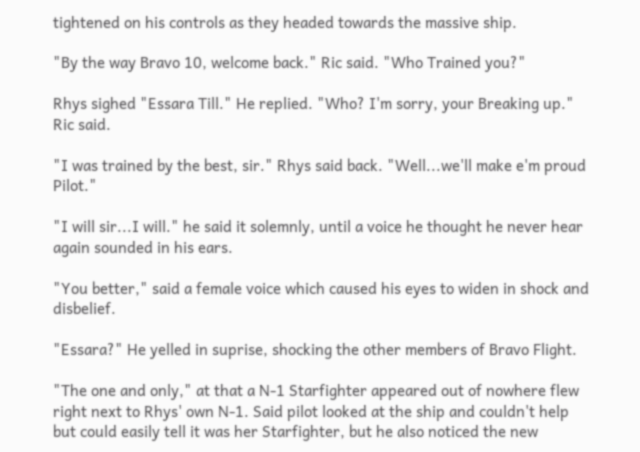tightened on his controls as they headed towards the massive ship.

"By the way Bravo 10, welcome back." Ric said. "Who Trained you?"

Rhys sighed "Essara Till." He replied. "Who? I'm sorry, your Breaking up." Ric said.

"I was trained by the best, sir." Rhys said back. "Well...we'll make e'm proud Pilot."

"I will sir...I will." he said it solemnly, until a voice he thought he never hear again sounded in his ears.

"You better," said a female voice which caused his eyes to widen in shock and disbelief.

"Essara?" He yelled in suprise, shocking the other members of Bravo Flight.

"The one and only," at that a N-1 Starfighter appeared out of nowhere flew right next to Rhys' own N-1. Said pilot looked at the ship and couldn't help but could easily tell it was her Starfighter, but he also noticed the new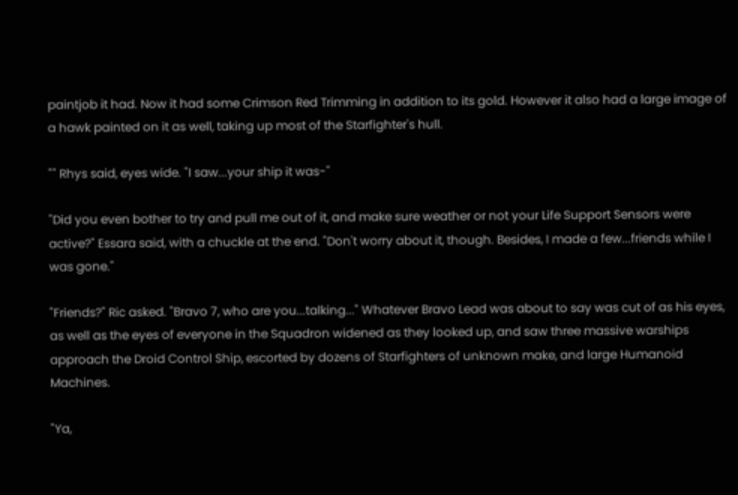paintjob it had. Now it had some Crimson Red Trimming in addition to its gold. However it also had a large image of a hawk painted on it as well, taking up most of the Starfighter's hull.

"" Rhys said, eyes wide. "I saw...your ship it was-"

"Did you even bother to try and pull me out of it, and make sure weather or not your Life Support Sensors were active?" Essara said, with a chuckle at the end. "Don't worry about it, though. Besides, I made a few...friends while I was gone."

"Friends?" Ric asked. "Bravo 7, who are you...talking..." Whatever Bravo Lead was about to say was cut of as his eyes, as well as the eyes of everyone in the Squadron widened as they looked up, and saw three massive warships approach the Droid Control Ship, escorted by dozens of Starfighters of unknown make, and large Humanoid Machines.

"Ya,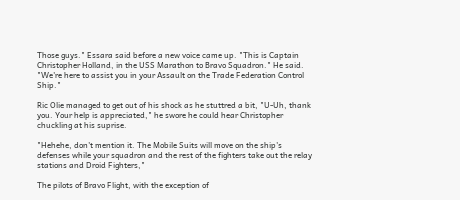Those guys." Essara said before a new voice came up. "This is Captain Christopher Holland, in the USS Marathon to Bravo Squadron." He said. "We're here to assist you in your Assault on the Trade Federation Control Ship."

Ric Olie managed to get out of his shock as he stuttred a bit, "U-Uh, thank you. Your help is appreciated," he swore he could hear Christopher chuckling at his suprise.

"Hehehe, don't mention it. The Mobile Suits will move on the ship's defenses while your squadron and the rest of the fighters take out the relay stations and Droid Fighters,"

The pilots of Bravo Flight, with the exception of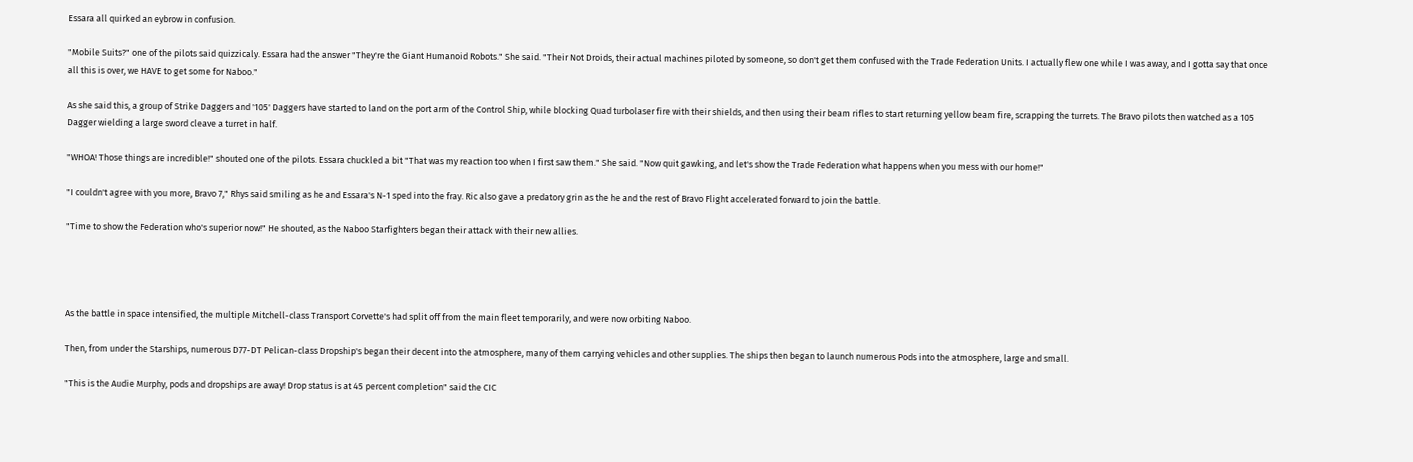Essara all quirked an eybrow in confusion.

"Mobile Suits?" one of the pilots said quizzicaly. Essara had the answer "They're the Giant Humanoid Robots." She said. "Their Not Droids, their actual machines piloted by someone, so don't get them confused with the Trade Federation Units. I actually flew one while I was away, and I gotta say that once all this is over, we HAVE to get some for Naboo."

As she said this, a group of Strike Daggers and '105' Daggers have started to land on the port arm of the Control Ship, while blocking Quad turbolaser fire with their shields, and then using their beam rifles to start returning yellow beam fire, scrapping the turrets. The Bravo pilots then watched as a 105 Dagger wielding a large sword cleave a turret in half.

"WHOA! Those things are incredible!" shouted one of the pilots. Essara chuckled a bit "That was my reaction too when I first saw them." She said. "Now quit gawking, and let's show the Trade Federation what happens when you mess with our home!"

"I couldn't agree with you more, Bravo 7," Rhys said smiling as he and Essara's N-1 sped into the fray. Ric also gave a predatory grin as the he and the rest of Bravo Flight accelerated forward to join the battle.

"Time to show the Federation who's superior now!" He shouted, as the Naboo Starfighters began their attack with their new allies.




As the battle in space intensified, the multiple Mitchell-class Transport Corvette's had split off from the main fleet temporarily, and were now orbiting Naboo.

Then, from under the Starships, numerous D77-DT Pelican-class Dropship's began their decent into the atmosphere, many of them carrying vehicles and other supplies. The ships then began to launch numerous Pods into the atmosphere, large and small.

"This is the Audie Murphy, pods and dropships are away! Drop status is at 45 percent completion" said the CIC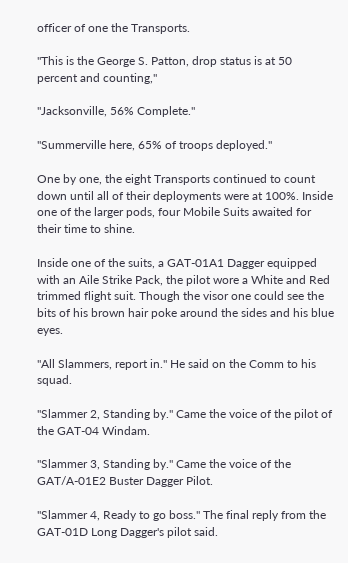officer of one the Transports.

"This is the George S. Patton, drop status is at 50 percent and counting,"

"Jacksonville, 56% Complete."

"Summerville here, 65% of troops deployed."

One by one, the eight Transports continued to count down until all of their deployments were at 100%. Inside one of the larger pods, four Mobile Suits awaited for their time to shine.

Inside one of the suits, a GAT-01A1 Dagger equipped with an Aile Strike Pack, the pilot wore a White and Red trimmed flight suit. Though the visor one could see the bits of his brown hair poke around the sides and his blue eyes.

"All Slammers, report in." He said on the Comm to his squad.

"Slammer 2, Standing by." Came the voice of the pilot of the GAT-04 Windam.

"Slammer 3, Standing by." Came the voice of the GAT/A-01E2 Buster Dagger Pilot.

"Slammer 4, Ready to go boss." The final reply from the GAT-01D Long Dagger's pilot said.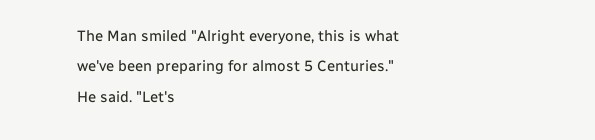The Man smiled "Alright everyone, this is what we've been preparing for almost 5 Centuries." He said. "Let's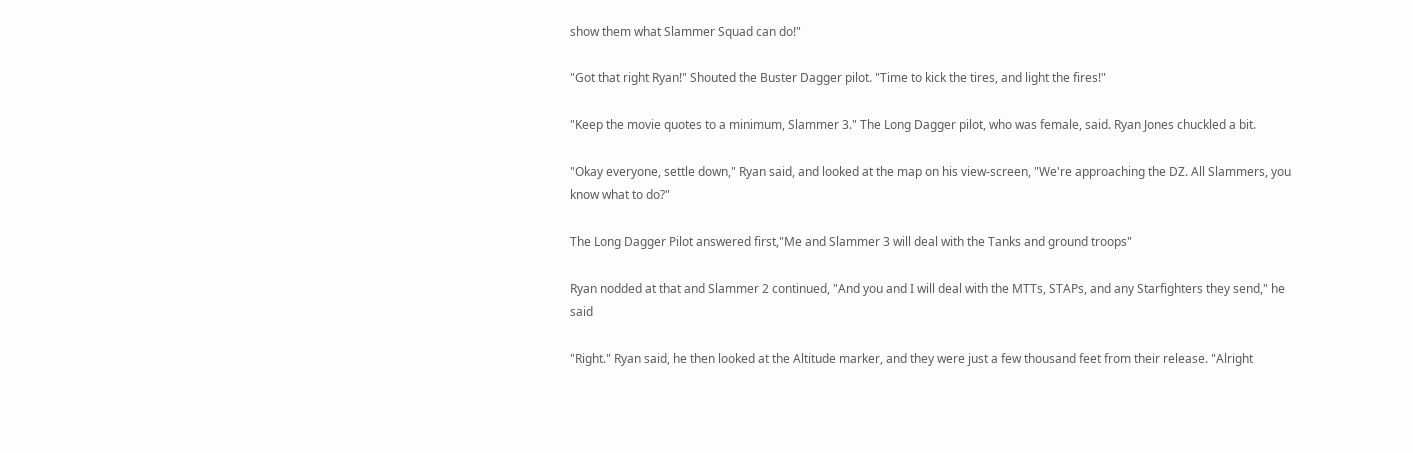show them what Slammer Squad can do!"

"Got that right Ryan!" Shouted the Buster Dagger pilot. "Time to kick the tires, and light the fires!"

"Keep the movie quotes to a minimum, Slammer 3." The Long Dagger pilot, who was female, said. Ryan Jones chuckled a bit.

"Okay everyone, settle down," Ryan said, and looked at the map on his view-screen, "We're approaching the DZ. All Slammers, you know what to do?"

The Long Dagger Pilot answered first,"Me and Slammer 3 will deal with the Tanks and ground troops"

Ryan nodded at that and Slammer 2 continued, "And you and I will deal with the MTTs, STAPs, and any Starfighters they send," he said

"Right." Ryan said, he then looked at the Altitude marker, and they were just a few thousand feet from their release. "Alright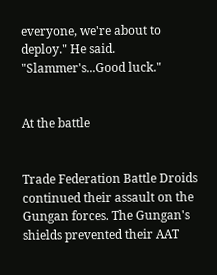everyone, we're about to deploy." He said. "Slammer's...Good luck."


At the battle


Trade Federation Battle Droids continued their assault on the Gungan forces. The Gungan's shields prevented their AAT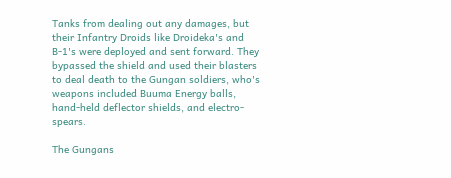Tanks from dealing out any damages, but their Infantry Droids like Droideka's and B-1's were deployed and sent forward. They bypassed the shield and used their blasters to deal death to the Gungan soldiers, who's weapons included Buuma Energy balls, hand-held deflector shields, and electro-spears.

The Gungans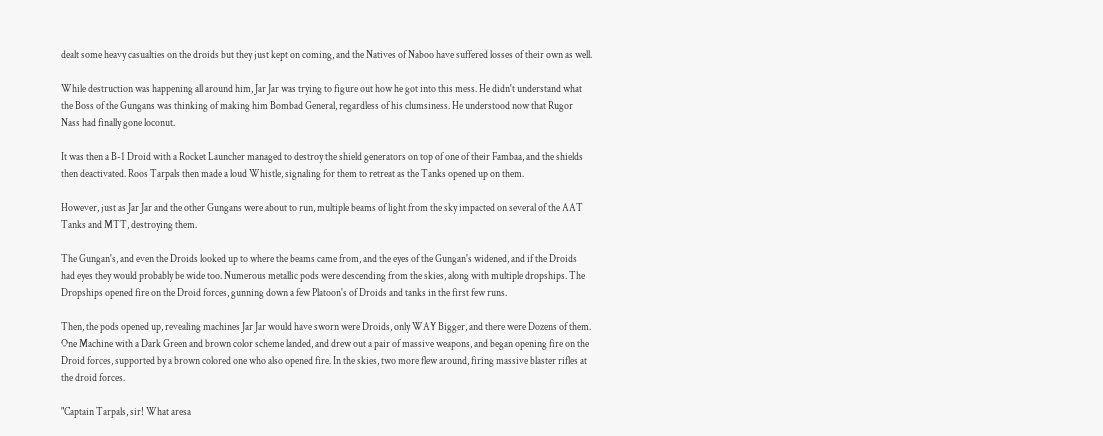dealt some heavy casualties on the droids but they just kept on coming, and the Natives of Naboo have suffered losses of their own as well.

While destruction was happening all around him, Jar Jar was trying to figure out how he got into this mess. He didn't understand what the Boss of the Gungans was thinking of making him Bombad General, regardless of his clumsiness. He understood now that Rugor Nass had finally gone loconut.

It was then a B-1 Droid with a Rocket Launcher managed to destroy the shield generators on top of one of their Fambaa, and the shields then deactivated. Roos Tarpals then made a loud Whistle, signaling for them to retreat as the Tanks opened up on them.

However, just as Jar Jar and the other Gungans were about to run, multiple beams of light from the sky impacted on several of the AAT Tanks and MTT, destroying them.

The Gungan's, and even the Droids looked up to where the beams came from, and the eyes of the Gungan's widened, and if the Droids had eyes they would probably be wide too. Numerous metallic pods were descending from the skies, along with multiple dropships. The Dropships opened fire on the Droid forces, gunning down a few Platoon's of Droids and tanks in the first few runs.

Then, the pods opened up, revealing machines Jar Jar would have sworn were Droids, only WAY Bigger, and there were Dozens of them. One Machine with a Dark Green and brown color scheme landed, and drew out a pair of massive weapons, and began opening fire on the Droid forces, supported by a brown colored one who also opened fire. In the skies, two more flew around, firing massive blaster rifles at the droid forces.

"Captain Tarpals, sir! What aresa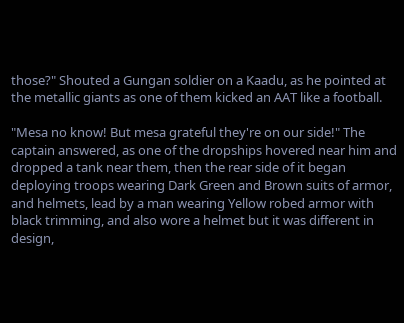those?" Shouted a Gungan soldier on a Kaadu, as he pointed at the metallic giants as one of them kicked an AAT like a football.

"Mesa no know! But mesa grateful they're on our side!" The captain answered, as one of the dropships hovered near him and dropped a tank near them, then the rear side of it began deploying troops wearing Dark Green and Brown suits of armor, and helmets, lead by a man wearing Yellow robed armor with black trimming, and also wore a helmet but it was different in design,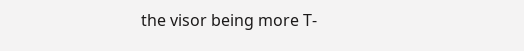the visor being more T-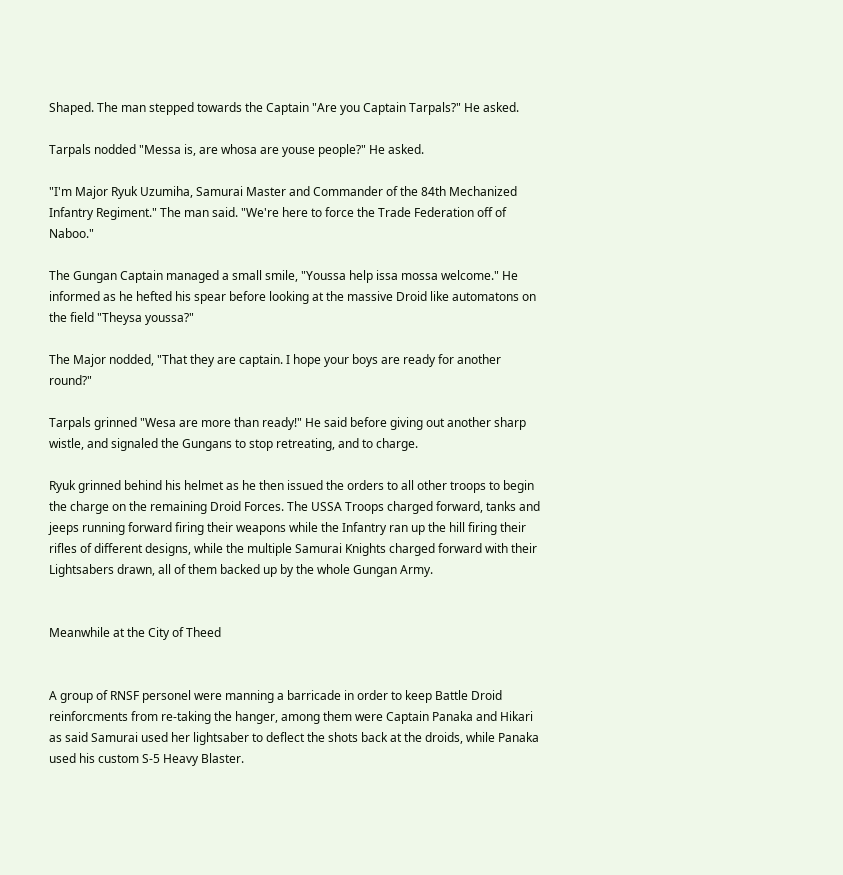Shaped. The man stepped towards the Captain "Are you Captain Tarpals?" He asked.

Tarpals nodded "Messa is, are whosa are youse people?" He asked.

"I'm Major Ryuk Uzumiha, Samurai Master and Commander of the 84th Mechanized Infantry Regiment." The man said. "We're here to force the Trade Federation off of Naboo."

The Gungan Captain managed a small smile, "Youssa help issa mossa welcome." He informed as he hefted his spear before looking at the massive Droid like automatons on the field "Theysa youssa?"

The Major nodded, "That they are captain. I hope your boys are ready for another round?"

Tarpals grinned "Wesa are more than ready!" He said before giving out another sharp wistle, and signaled the Gungans to stop retreating, and to charge.

Ryuk grinned behind his helmet as he then issued the orders to all other troops to begin the charge on the remaining Droid Forces. The USSA Troops charged forward, tanks and jeeps running forward firing their weapons while the Infantry ran up the hill firing their rifles of different designs, while the multiple Samurai Knights charged forward with their Lightsabers drawn, all of them backed up by the whole Gungan Army.


Meanwhile at the City of Theed


A group of RNSF personel were manning a barricade in order to keep Battle Droid reinforcments from re-taking the hanger, among them were Captain Panaka and Hikari as said Samurai used her lightsaber to deflect the shots back at the droids, while Panaka used his custom S-5 Heavy Blaster.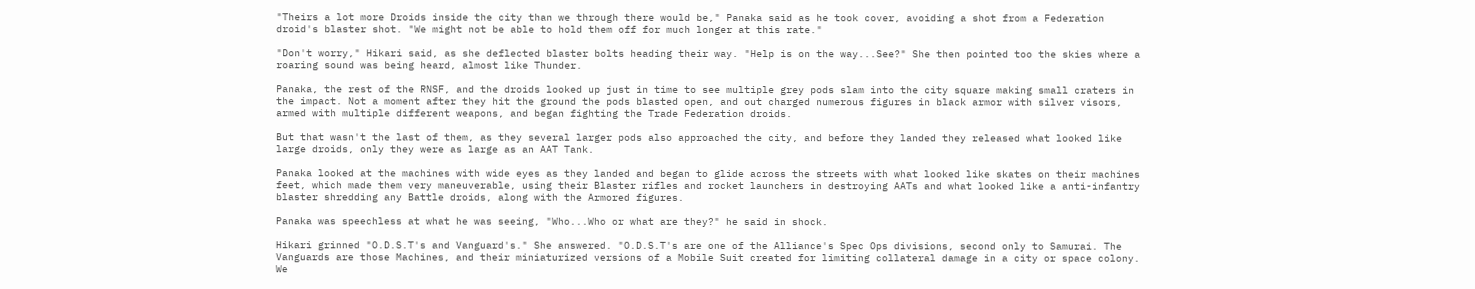"Theirs a lot more Droids inside the city than we through there would be," Panaka said as he took cover, avoiding a shot from a Federation droid's blaster shot. "We might not be able to hold them off for much longer at this rate."

"Don't worry," Hikari said, as she deflected blaster bolts heading their way. "Help is on the way...See?" She then pointed too the skies where a roaring sound was being heard, almost like Thunder.

Panaka, the rest of the RNSF, and the droids looked up just in time to see multiple grey pods slam into the city square making small craters in the impact. Not a moment after they hit the ground the pods blasted open, and out charged numerous figures in black armor with silver visors, armed with multiple different weapons, and began fighting the Trade Federation droids.

But that wasn't the last of them, as they several larger pods also approached the city, and before they landed they released what looked like large droids, only they were as large as an AAT Tank.

Panaka looked at the machines with wide eyes as they landed and began to glide across the streets with what looked like skates on their machines feet, which made them very maneuverable, using their Blaster rifles and rocket launchers in destroying AATs and what looked like a anti-infantry blaster shredding any Battle droids, along with the Armored figures.

Panaka was speechless at what he was seeing, "Who...Who or what are they?" he said in shock.

Hikari grinned "O.D.S.T's and Vanguard's." She answered. "O.D.S.T's are one of the Alliance's Spec Ops divisions, second only to Samurai. The Vanguards are those Machines, and their miniaturized versions of a Mobile Suit created for limiting collateral damage in a city or space colony. We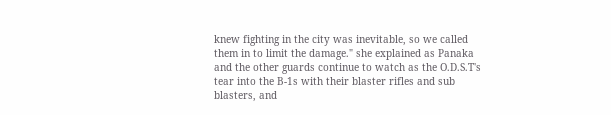knew fighting in the city was inevitable, so we called them in to limit the damage." she explained as Panaka and the other guards continue to watch as the O.D.S.T's tear into the B-1s with their blaster rifles and sub blasters, and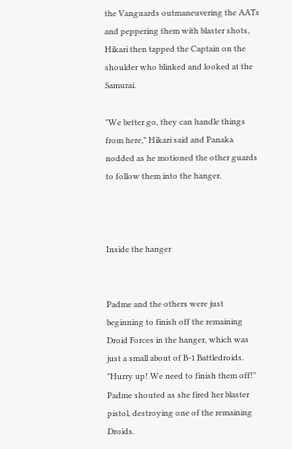the Vanguards outmaneuvering the AATs and peppering them with blaster shots, Hikari then tapped the Captain on the shoulder who blinked and looked at the Samurai.

"We better go, they can handle things from here," Hikari said and Panaka nodded as he motioned the other guards to follow them into the hanger.



Inside the hanger


Padme and the others were just beginning to finish off the remaining Droid Forces in the hanger, which was just a small about of B-1 Battledroids. "Hurry up! We need to finish them off!" Padme shouted as she fired her blaster pistol, destroying one of the remaining Droids.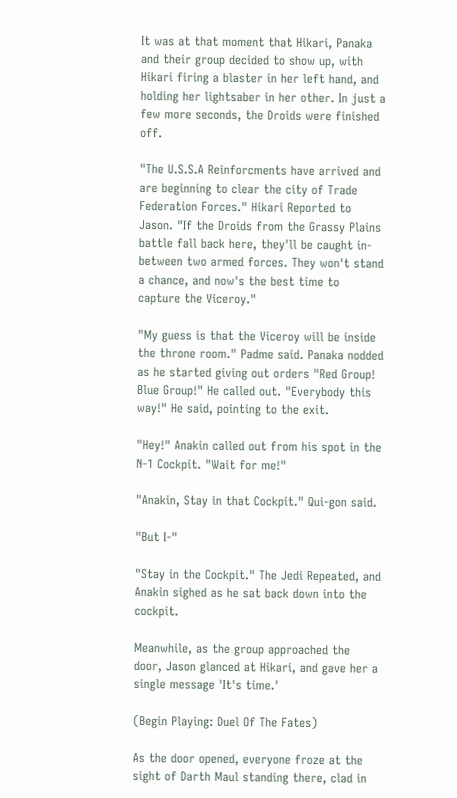It was at that moment that Hikari, Panaka and their group decided to show up, with Hikari firing a blaster in her left hand, and holding her lightsaber in her other. In just a few more seconds, the Droids were finished off.

"The U.S.S.A Reinforcments have arrived and are beginning to clear the city of Trade Federation Forces." Hikari Reported to Jason. "If the Droids from the Grassy Plains battle fall back here, they'll be caught in-between two armed forces. They won't stand a chance, and now's the best time to capture the Viceroy."

"My guess is that the Viceroy will be inside the throne room." Padme said. Panaka nodded as he started giving out orders "Red Group! Blue Group!" He called out. "Everybody this way!" He said, pointing to the exit.

"Hey!" Anakin called out from his spot in the N-1 Cockpit. "Wait for me!"

"Anakin, Stay in that Cockpit." Qui-gon said.

"But I-"

"Stay in the Cockpit." The Jedi Repeated, and Anakin sighed as he sat back down into the cockpit.

Meanwhile, as the group approached the door, Jason glanced at Hikari, and gave her a single message 'It's time.'

(Begin Playing: Duel Of The Fates)

As the door opened, everyone froze at the sight of Darth Maul standing there, clad in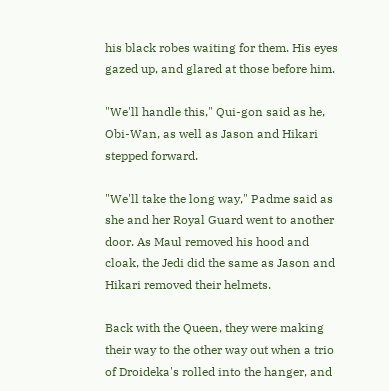his black robes waiting for them. His eyes gazed up, and glared at those before him.

"We'll handle this," Qui-gon said as he, Obi-Wan, as well as Jason and Hikari stepped forward.

"We'll take the long way," Padme said as she and her Royal Guard went to another door. As Maul removed his hood and cloak, the Jedi did the same as Jason and Hikari removed their helmets.

Back with the Queen, they were making their way to the other way out when a trio of Droideka's rolled into the hanger, and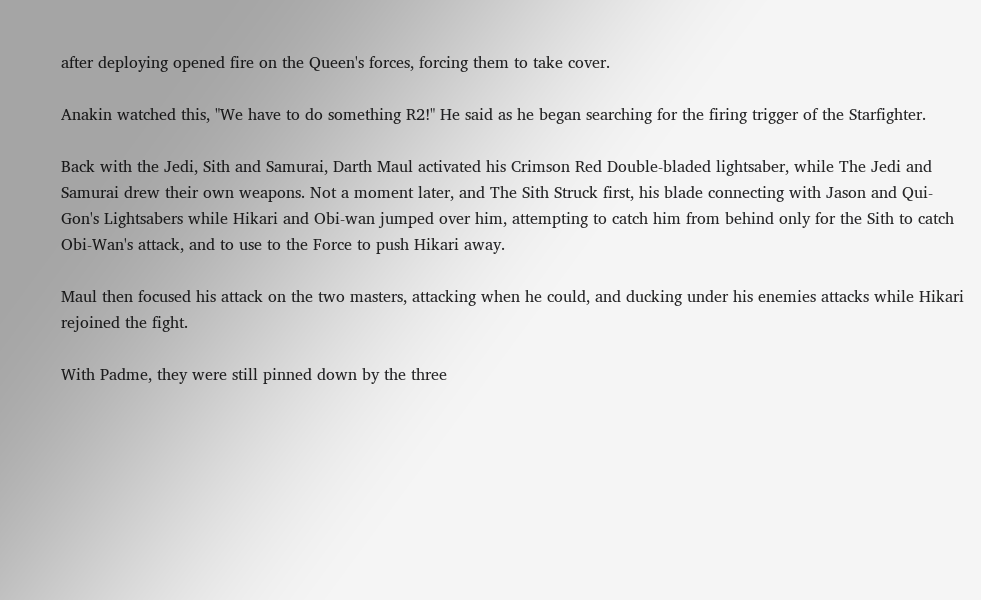after deploying opened fire on the Queen's forces, forcing them to take cover.

Anakin watched this, "We have to do something R2!" He said as he began searching for the firing trigger of the Starfighter.

Back with the Jedi, Sith and Samurai, Darth Maul activated his Crimson Red Double-bladed lightsaber, while The Jedi and Samurai drew their own weapons. Not a moment later, and The Sith Struck first, his blade connecting with Jason and Qui-Gon's Lightsabers while Hikari and Obi-wan jumped over him, attempting to catch him from behind only for the Sith to catch Obi-Wan's attack, and to use to the Force to push Hikari away.

Maul then focused his attack on the two masters, attacking when he could, and ducking under his enemies attacks while Hikari rejoined the fight.

With Padme, they were still pinned down by the three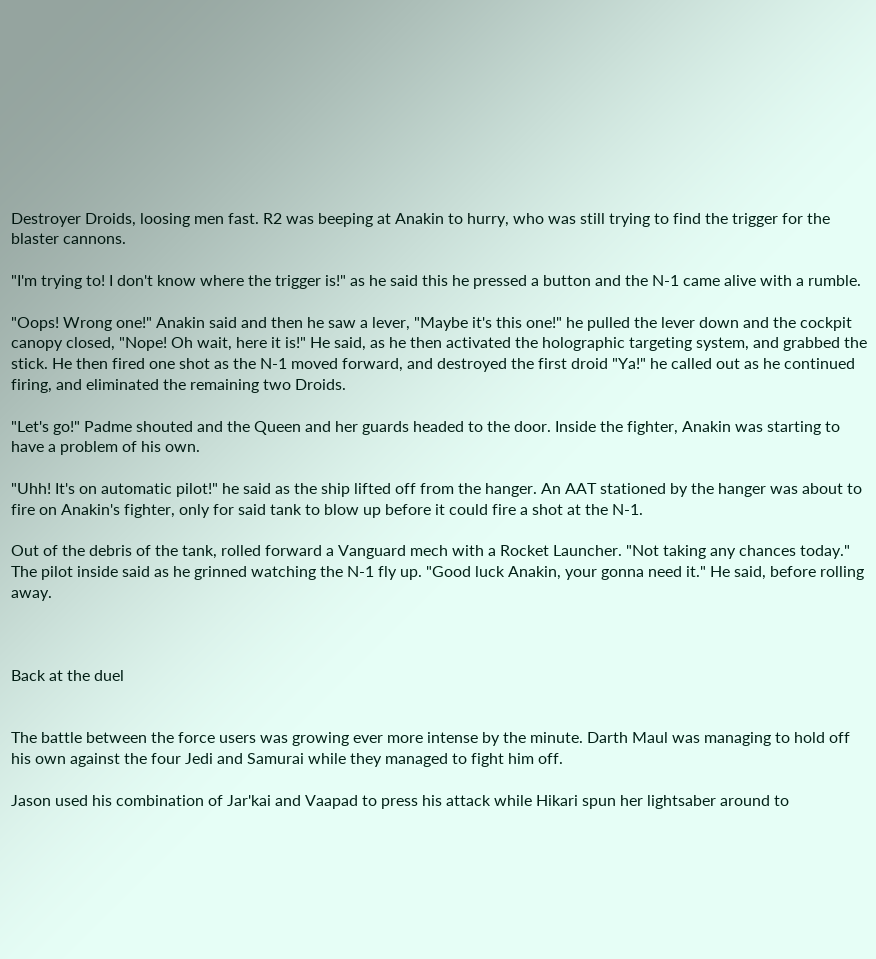Destroyer Droids, loosing men fast. R2 was beeping at Anakin to hurry, who was still trying to find the trigger for the blaster cannons.

"I'm trying to! I don't know where the trigger is!" as he said this he pressed a button and the N-1 came alive with a rumble.

"Oops! Wrong one!" Anakin said and then he saw a lever, "Maybe it's this one!" he pulled the lever down and the cockpit canopy closed, "Nope! Oh wait, here it is!" He said, as he then activated the holographic targeting system, and grabbed the stick. He then fired one shot as the N-1 moved forward, and destroyed the first droid "Ya!" he called out as he continued firing, and eliminated the remaining two Droids.

"Let's go!" Padme shouted and the Queen and her guards headed to the door. Inside the fighter, Anakin was starting to have a problem of his own.

"Uhh! It's on automatic pilot!" he said as the ship lifted off from the hanger. An AAT stationed by the hanger was about to fire on Anakin's fighter, only for said tank to blow up before it could fire a shot at the N-1.

Out of the debris of the tank, rolled forward a Vanguard mech with a Rocket Launcher. "Not taking any chances today." The pilot inside said as he grinned watching the N-1 fly up. "Good luck Anakin, your gonna need it." He said, before rolling away.



Back at the duel


The battle between the force users was growing ever more intense by the minute. Darth Maul was managing to hold off his own against the four Jedi and Samurai while they managed to fight him off.

Jason used his combination of Jar'kai and Vaapad to press his attack while Hikari spun her lightsaber around to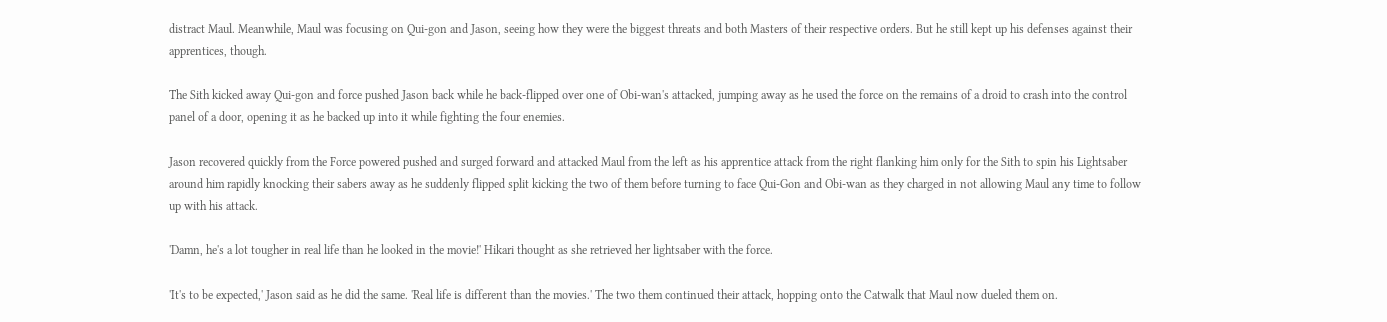distract Maul. Meanwhile, Maul was focusing on Qui-gon and Jason, seeing how they were the biggest threats and both Masters of their respective orders. But he still kept up his defenses against their apprentices, though.

The Sith kicked away Qui-gon and force pushed Jason back while he back-flipped over one of Obi-wan's attacked, jumping away as he used the force on the remains of a droid to crash into the control panel of a door, opening it as he backed up into it while fighting the four enemies.

Jason recovered quickly from the Force powered pushed and surged forward and attacked Maul from the left as his apprentice attack from the right flanking him only for the Sith to spin his Lightsaber around him rapidly knocking their sabers away as he suddenly flipped split kicking the two of them before turning to face Qui-Gon and Obi-wan as they charged in not allowing Maul any time to follow up with his attack.

'Damn, he's a lot tougher in real life than he looked in the movie!' Hikari thought as she retrieved her lightsaber with the force.

'It's to be expected,' Jason said as he did the same. 'Real life is different than the movies.' The two them continued their attack, hopping onto the Catwalk that Maul now dueled them on.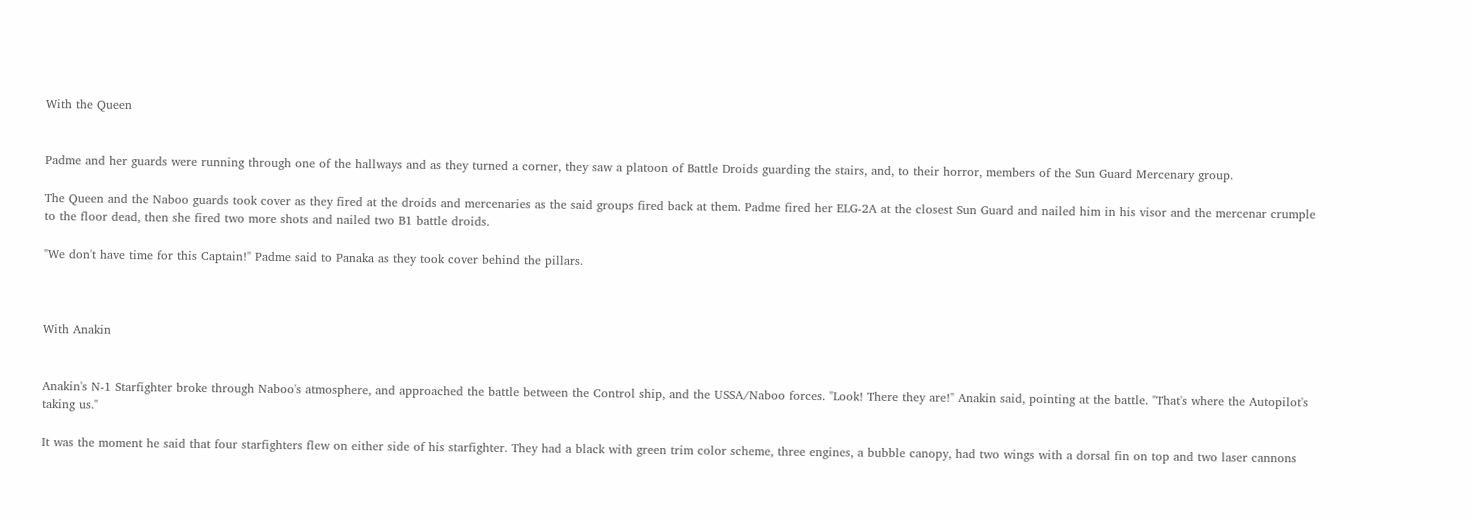With the Queen


Padme and her guards were running through one of the hallways and as they turned a corner, they saw a platoon of Battle Droids guarding the stairs, and, to their horror, members of the Sun Guard Mercenary group.

The Queen and the Naboo guards took cover as they fired at the droids and mercenaries as the said groups fired back at them. Padme fired her ELG-2A at the closest Sun Guard and nailed him in his visor and the mercenar crumple to the floor dead, then she fired two more shots and nailed two B1 battle droids.

"We don't have time for this Captain!" Padme said to Panaka as they took cover behind the pillars.



With Anakin


Anakin's N-1 Starfighter broke through Naboo's atmosphere, and approached the battle between the Control ship, and the USSA/Naboo forces. "Look! There they are!" Anakin said, pointing at the battle. "That's where the Autopilot's taking us."

It was the moment he said that four starfighters flew on either side of his starfighter. They had a black with green trim color scheme, three engines, a bubble canopy, had two wings with a dorsal fin on top and two laser cannons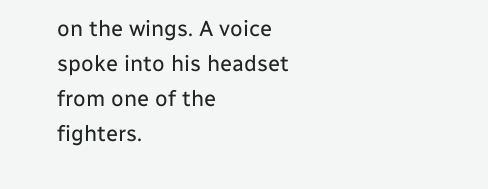on the wings. A voice spoke into his headset from one of the fighters.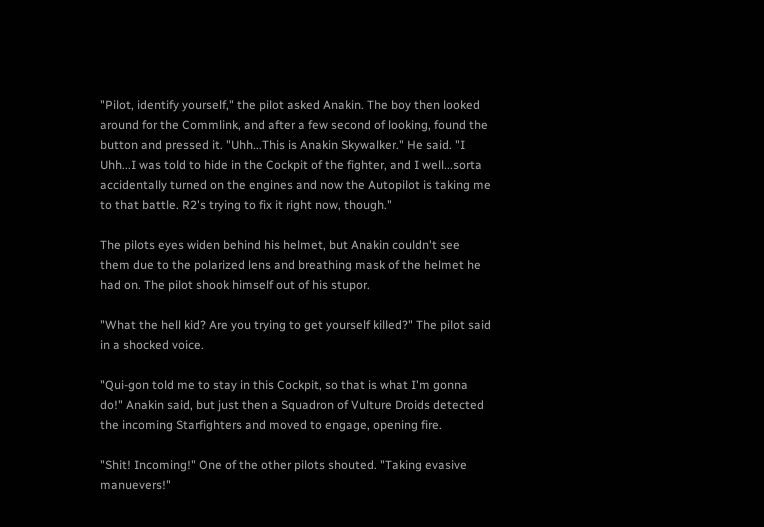"Pilot, identify yourself," the pilot asked Anakin. The boy then looked around for the Commlink, and after a few second of looking, found the button and pressed it. "Uhh...This is Anakin Skywalker." He said. "I Uhh...I was told to hide in the Cockpit of the fighter, and I well...sorta accidentally turned on the engines and now the Autopilot is taking me to that battle. R2's trying to fix it right now, though."

The pilots eyes widen behind his helmet, but Anakin couldn't see them due to the polarized lens and breathing mask of the helmet he had on. The pilot shook himself out of his stupor.

"What the hell kid? Are you trying to get yourself killed?" The pilot said in a shocked voice.

"Qui-gon told me to stay in this Cockpit, so that is what I'm gonna do!" Anakin said, but just then a Squadron of Vulture Droids detected the incoming Starfighters and moved to engage, opening fire.

"Shit! Incoming!" One of the other pilots shouted. "Taking evasive manuevers!"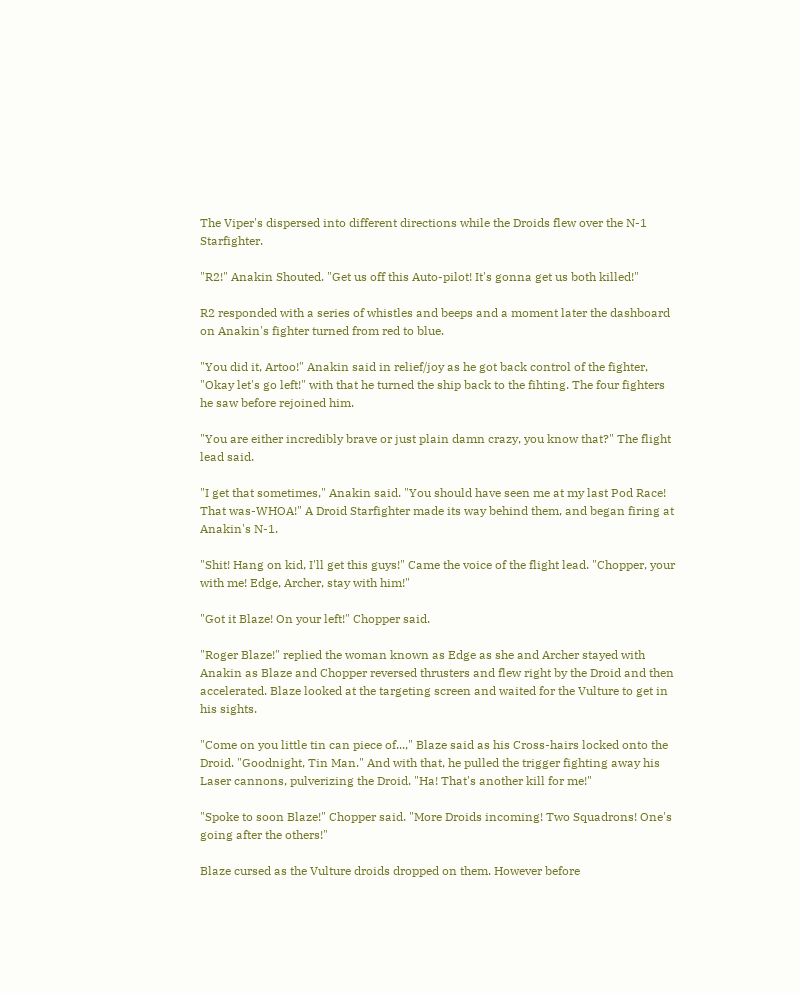The Viper's dispersed into different directions while the Droids flew over the N-1 Starfighter.

"R2!" Anakin Shouted. "Get us off this Auto-pilot! It's gonna get us both killed!"

R2 responded with a series of whistles and beeps and a moment later the dashboard on Anakin's fighter turned from red to blue.

"You did it, Artoo!" Anakin said in relief/joy as he got back control of the fighter, "Okay let's go left!" with that he turned the ship back to the fihting. The four fighters he saw before rejoined him.

"You are either incredibly brave or just plain damn crazy, you know that?" The flight lead said.

"I get that sometimes," Anakin said. "You should have seen me at my last Pod Race! That was-WHOA!" A Droid Starfighter made its way behind them, and began firing at Anakin's N-1.

"Shit! Hang on kid, I'll get this guys!" Came the voice of the flight lead. "Chopper, your with me! Edge, Archer, stay with him!"

"Got it Blaze! On your left!" Chopper said.

"Roger Blaze!" replied the woman known as Edge as she and Archer stayed with Anakin as Blaze and Chopper reversed thrusters and flew right by the Droid and then accelerated. Blaze looked at the targeting screen and waited for the Vulture to get in his sights.

"Come on you little tin can piece of...," Blaze said as his Cross-hairs locked onto the Droid. "Goodnight, Tin Man." And with that, he pulled the trigger fighting away his Laser cannons, pulverizing the Droid. "Ha! That's another kill for me!"

"Spoke to soon Blaze!" Chopper said. "More Droids incoming! Two Squadrons! One's going after the others!"

Blaze cursed as the Vulture droids dropped on them. However before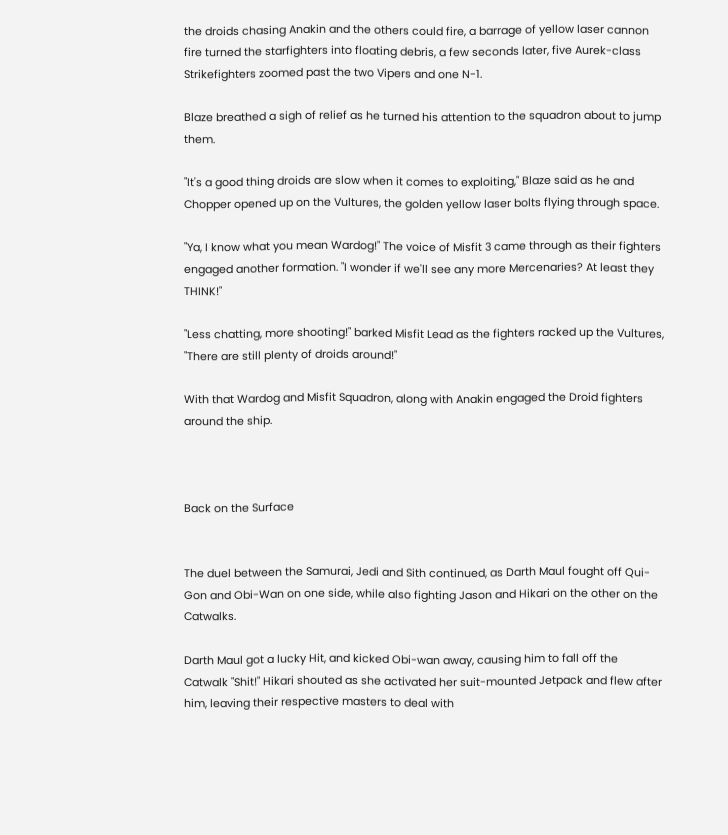the droids chasing Anakin and the others could fire, a barrage of yellow laser cannon fire turned the starfighters into floating debris, a few seconds later, five Aurek-class Strikefighters zoomed past the two Vipers and one N-1.

Blaze breathed a sigh of relief as he turned his attention to the squadron about to jump them.

"It's a good thing droids are slow when it comes to exploiting," Blaze said as he and Chopper opened up on the Vultures, the golden yellow laser bolts flying through space.

"Ya, I know what you mean Wardog!" The voice of Misfit 3 came through as their fighters engaged another formation. "I wonder if we'll see any more Mercenaries? At least they THINK!"

"Less chatting, more shooting!" barked Misfit Lead as the fighters racked up the Vultures, "There are still plenty of droids around!"

With that Wardog and Misfit Squadron, along with Anakin engaged the Droid fighters around the ship.



Back on the Surface


The duel between the Samurai, Jedi and Sith continued, as Darth Maul fought off Qui-Gon and Obi-Wan on one side, while also fighting Jason and Hikari on the other on the Catwalks.

Darth Maul got a lucky Hit, and kicked Obi-wan away, causing him to fall off the Catwalk "Shit!" Hikari shouted as she activated her suit-mounted Jetpack and flew after him, leaving their respective masters to deal with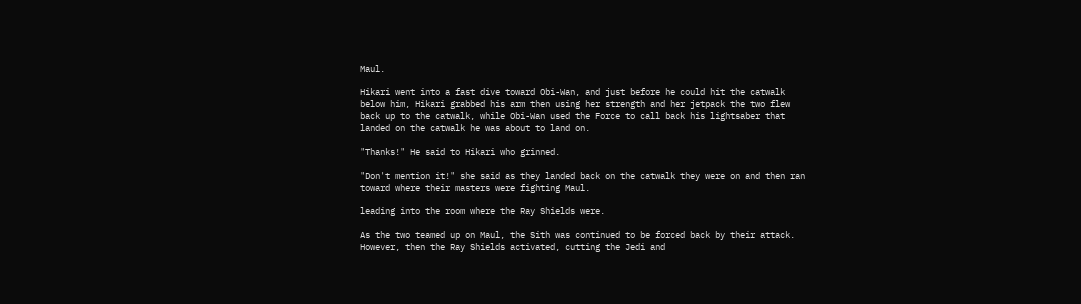Maul.

Hikari went into a fast dive toward Obi-Wan, and just before he could hit the catwalk below him, Hikari grabbed his arm then using her strength and her jetpack the two flew back up to the catwalk, while Obi-Wan used the Force to call back his lightsaber that landed on the catwalk he was about to land on.

"Thanks!" He said to Hikari who grinned.

"Don't mention it!" she said as they landed back on the catwalk they were on and then ran toward where their masters were fighting Maul.

leading into the room where the Ray Shields were.

As the two teamed up on Maul, the Sith was continued to be forced back by their attack. However, then the Ray Shields activated, cutting the Jedi and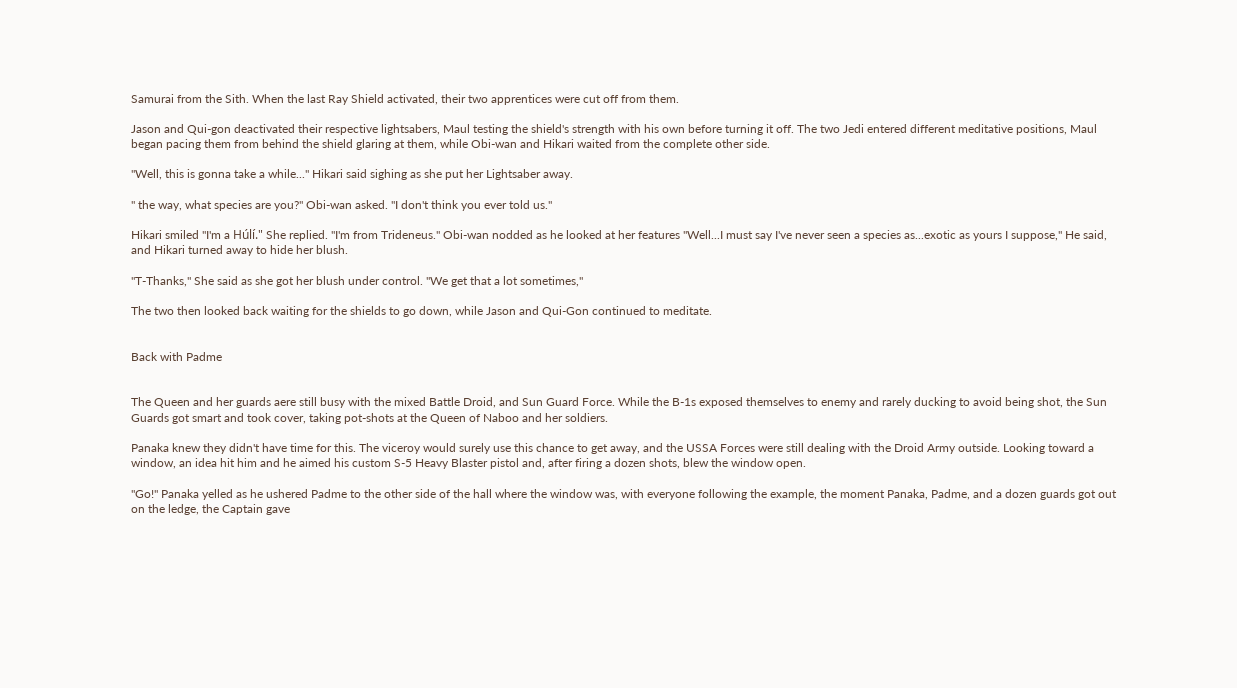Samurai from the Sith. When the last Ray Shield activated, their two apprentices were cut off from them.

Jason and Qui-gon deactivated their respective lightsabers, Maul testing the shield's strength with his own before turning it off. The two Jedi entered different meditative positions, Maul began pacing them from behind the shield glaring at them, while Obi-wan and Hikari waited from the complete other side.

"Well, this is gonna take a while..." Hikari said sighing as she put her Lightsaber away.

" the way, what species are you?" Obi-wan asked. "I don't think you ever told us."

Hikari smiled "I'm a Húlí." She replied. "I'm from Trideneus." Obi-wan nodded as he looked at her features "Well...I must say I've never seen a species as...exotic as yours I suppose," He said, and Hikari turned away to hide her blush.

"T-Thanks," She said as she got her blush under control. "We get that a lot sometimes,"

The two then looked back waiting for the shields to go down, while Jason and Qui-Gon continued to meditate.


Back with Padme


The Queen and her guards aere still busy with the mixed Battle Droid, and Sun Guard Force. While the B-1s exposed themselves to enemy and rarely ducking to avoid being shot, the Sun Guards got smart and took cover, taking pot-shots at the Queen of Naboo and her soldiers.

Panaka knew they didn't have time for this. The viceroy would surely use this chance to get away, and the USSA Forces were still dealing with the Droid Army outside. Looking toward a window, an idea hit him and he aimed his custom S-5 Heavy Blaster pistol and, after firing a dozen shots, blew the window open.

"Go!" Panaka yelled as he ushered Padme to the other side of the hall where the window was, with everyone following the example, the moment Panaka, Padme, and a dozen guards got out on the ledge, the Captain gave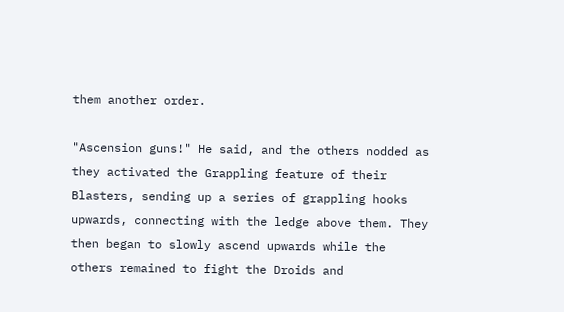them another order.

"Ascension guns!" He said, and the others nodded as they activated the Grappling feature of their Blasters, sending up a series of grappling hooks upwards, connecting with the ledge above them. They then began to slowly ascend upwards while the others remained to fight the Droids and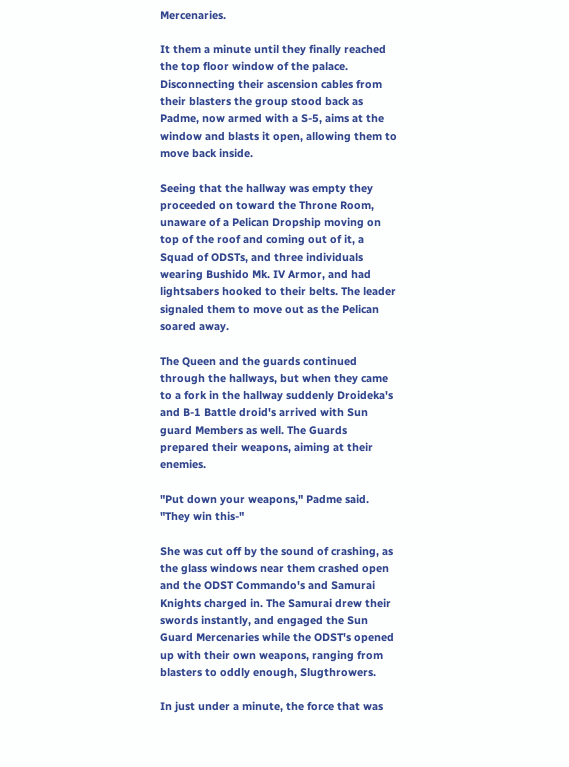Mercenaries.

It them a minute until they finally reached the top floor window of the palace. Disconnecting their ascension cables from their blasters the group stood back as Padme, now armed with a S-5, aims at the window and blasts it open, allowing them to move back inside.

Seeing that the hallway was empty they proceeded on toward the Throne Room, unaware of a Pelican Dropship moving on top of the roof and coming out of it, a Squad of ODSTs, and three individuals wearing Bushido Mk. IV Armor, and had lightsabers hooked to their belts. The leader signaled them to move out as the Pelican soared away.

The Queen and the guards continued through the hallways, but when they came to a fork in the hallway suddenly Droideka's and B-1 Battle droid's arrived with Sun guard Members as well. The Guards prepared their weapons, aiming at their enemies.

"Put down your weapons," Padme said. "They win this-"

She was cut off by the sound of crashing, as the glass windows near them crashed open and the ODST Commando's and Samurai Knights charged in. The Samurai drew their swords instantly, and engaged the Sun Guard Mercenaries while the ODST's opened up with their own weapons, ranging from blasters to oddly enough, Slugthrowers.

In just under a minute, the force that was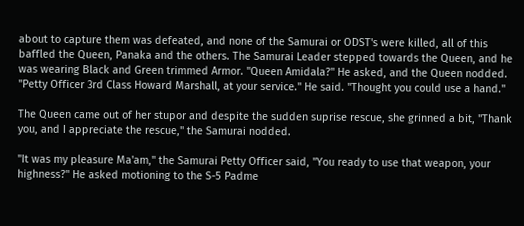about to capture them was defeated, and none of the Samurai or ODST's were killed, all of this baffled the Queen, Panaka and the others. The Samurai Leader stepped towards the Queen, and he was wearing Black and Green trimmed Armor. "Queen Amidala?" He asked, and the Queen nodded. "Petty Officer 3rd Class Howard Marshall, at your service." He said. "Thought you could use a hand."

The Queen came out of her stupor and despite the sudden suprise rescue, she grinned a bit, "Thank you, and I appreciate the rescue," the Samurai nodded.

"It was my pleasure Ma'am," the Samurai Petty Officer said, "You ready to use that weapon, your highness?" He asked motioning to the S-5 Padme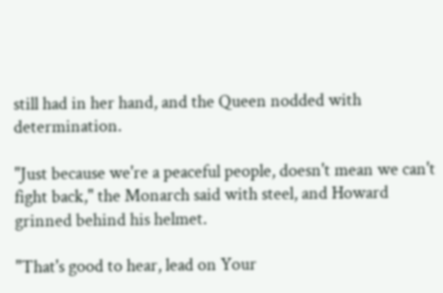still had in her hand, and the Queen nodded with determination.

"Just because we're a peaceful people, doesn't mean we can't fight back," the Monarch said with steel, and Howard grinned behind his helmet.

"That's good to hear, lead on Your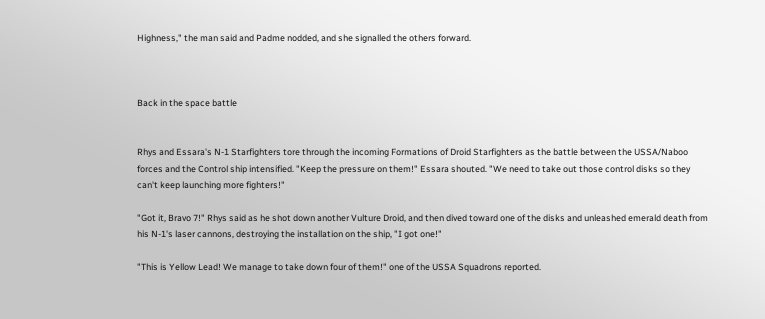Highness," the man said and Padme nodded, and she signalled the others forward.



Back in the space battle


Rhys and Essara's N-1 Starfighters tore through the incoming Formations of Droid Starfighters as the battle between the USSA/Naboo forces and the Control ship intensified. "Keep the pressure on them!" Essara shouted. "We need to take out those control disks so they can't keep launching more fighters!"

"Got it, Bravo 7!" Rhys said as he shot down another Vulture Droid, and then dived toward one of the disks and unleashed emerald death from his N-1's laser cannons, destroying the installation on the ship, "I got one!"

"This is Yellow Lead! We manage to take down four of them!" one of the USSA Squadrons reported.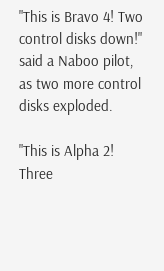"This is Bravo 4! Two control disks down!" said a Naboo pilot, as two more control disks exploded.

"This is Alpha 2! Three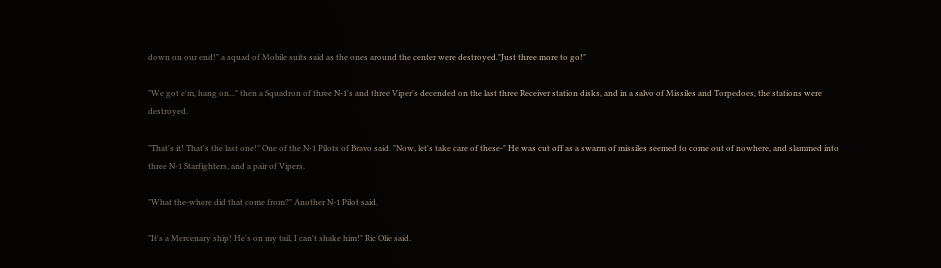down on our end!" a squad of Mobile suits said as the ones around the center were destroyed."Just three more to go!"

"We got e'm, hang on..." then a Squadron of three N-1's and three Viper's decended on the last three Receiver station disks, and in a salvo of Missiles and Torpedoes, the stations were destroyed.

"That's it! That's the last one!" One of the N-1 Pilots of Bravo said. "Now, let's take care of these-" He was cut off as a swarm of missiles seemed to come out of nowhere, and slammed into three N-1 Starfighters, and a pair of Vipers.

"What the-where did that come from?" Another N-1 Pilot said.

"It's a Mercenary ship! He's on my tail, I can't shake him!" Ric Olie said.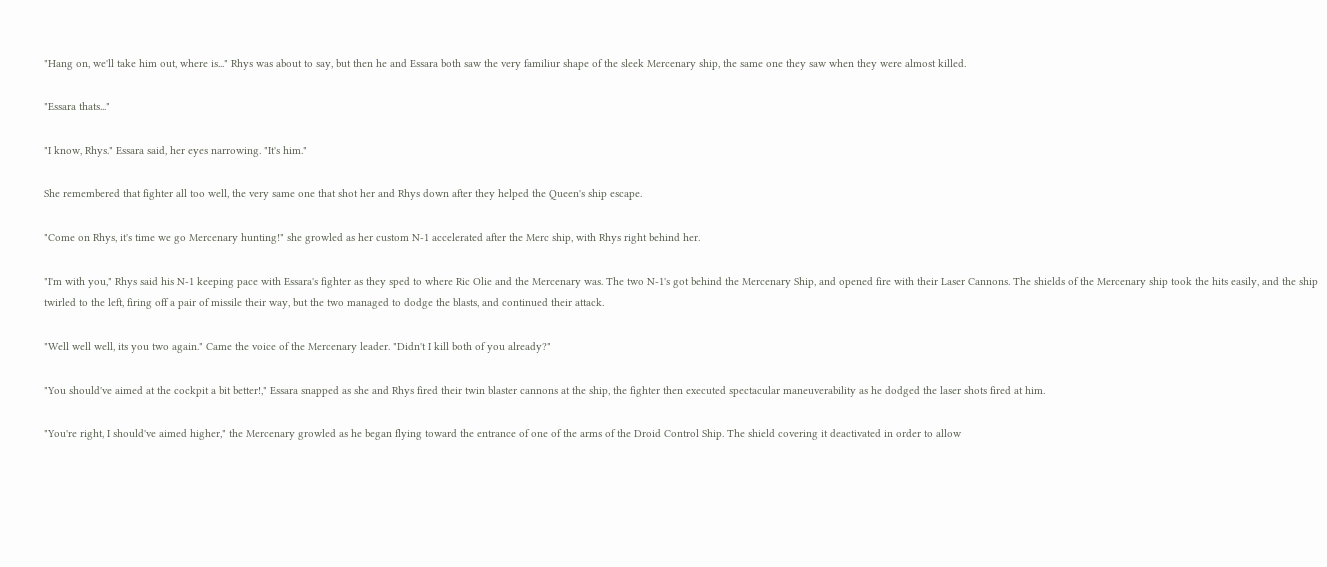"Hang on, we'll take him out, where is..." Rhys was about to say, but then he and Essara both saw the very familiur shape of the sleek Mercenary ship, the same one they saw when they were almost killed.

"Essara thats..."

"I know, Rhys." Essara said, her eyes narrowing. "It's him."

She remembered that fighter all too well, the very same one that shot her and Rhys down after they helped the Queen's ship escape.

"Come on Rhys, it's time we go Mercenary hunting!" she growled as her custom N-1 accelerated after the Merc ship, with Rhys right behind her.

"I'm with you," Rhys said his N-1 keeping pace with Essara's fighter as they sped to where Ric Olie and the Mercenary was. The two N-1's got behind the Mercenary Ship, and opened fire with their Laser Cannons. The shields of the Mercenary ship took the hits easily, and the ship twirled to the left, firing off a pair of missile their way, but the two managed to dodge the blasts, and continued their attack.

"Well well well, its you two again." Came the voice of the Mercenary leader. "Didn't I kill both of you already?"

"You should've aimed at the cockpit a bit better!," Essara snapped as she and Rhys fired their twin blaster cannons at the ship, the fighter then executed spectacular maneuverability as he dodged the laser shots fired at him.

"You're right, I should've aimed higher," the Mercenary growled as he began flying toward the entrance of one of the arms of the Droid Control Ship. The shield covering it deactivated in order to allow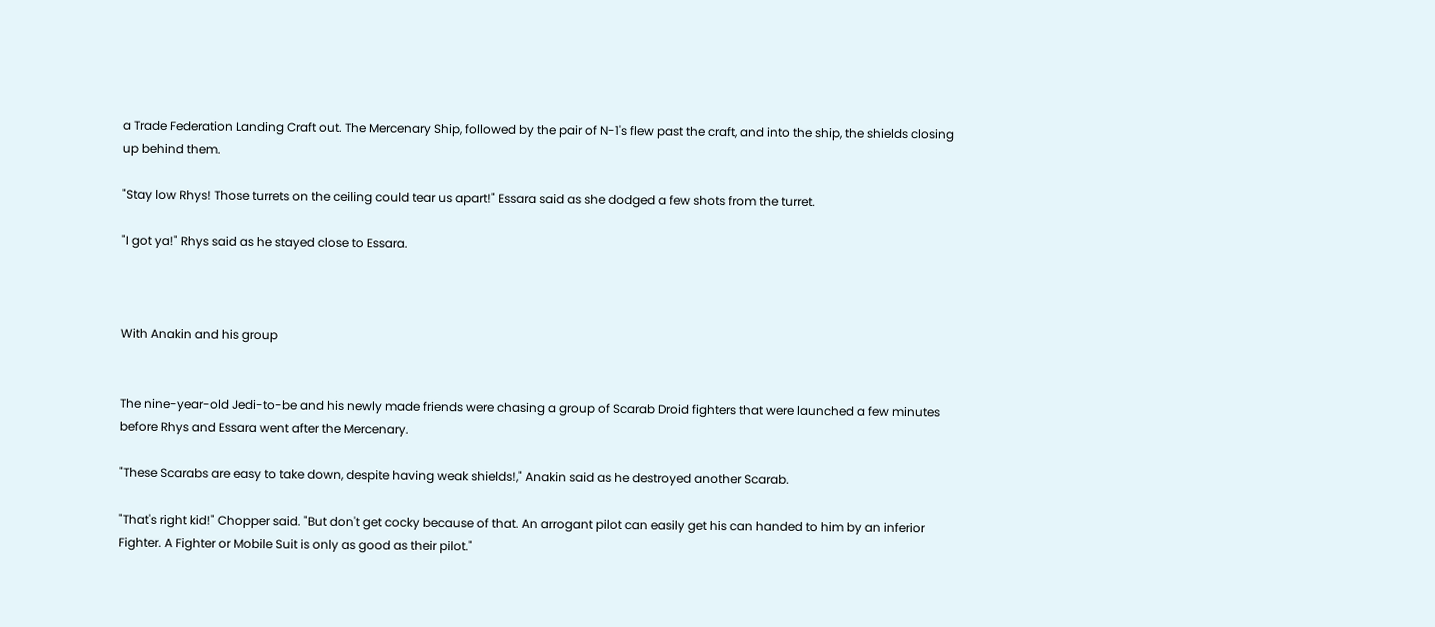a Trade Federation Landing Craft out. The Mercenary Ship, followed by the pair of N-1's flew past the craft, and into the ship, the shields closing up behind them.

"Stay low Rhys! Those turrets on the ceiling could tear us apart!" Essara said as she dodged a few shots from the turret.

"I got ya!" Rhys said as he stayed close to Essara.



With Anakin and his group


The nine-year-old Jedi-to-be and his newly made friends were chasing a group of Scarab Droid fighters that were launched a few minutes before Rhys and Essara went after the Mercenary.

"These Scarabs are easy to take down, despite having weak shields!," Anakin said as he destroyed another Scarab.

"That's right kid!" Chopper said. "But don't get cocky because of that. An arrogant pilot can easily get his can handed to him by an inferior Fighter. A Fighter or Mobile Suit is only as good as their pilot."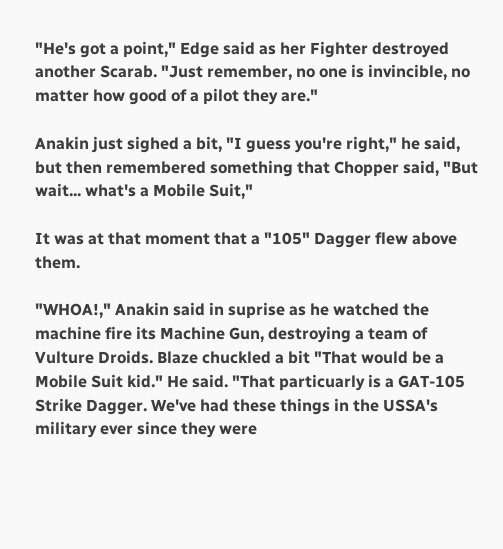"He's got a point," Edge said as her Fighter destroyed another Scarab. "Just remember, no one is invincible, no matter how good of a pilot they are."

Anakin just sighed a bit, "I guess you're right," he said, but then remembered something that Chopper said, "But wait... what's a Mobile Suit,"

It was at that moment that a "105" Dagger flew above them.

"WHOA!," Anakin said in suprise as he watched the machine fire its Machine Gun, destroying a team of Vulture Droids. Blaze chuckled a bit "That would be a Mobile Suit kid." He said. "That particuarly is a GAT-105 Strike Dagger. We've had these things in the USSA's military ever since they were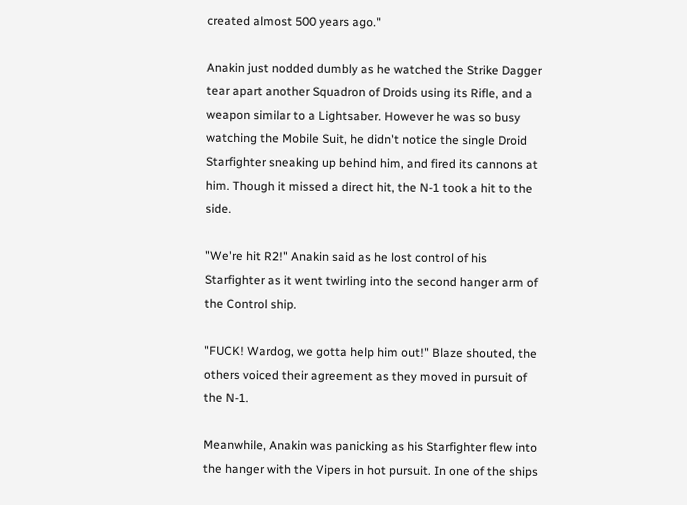created almost 500 years ago."

Anakin just nodded dumbly as he watched the Strike Dagger tear apart another Squadron of Droids using its Rifle, and a weapon similar to a Lightsaber. However he was so busy watching the Mobile Suit, he didn't notice the single Droid Starfighter sneaking up behind him, and fired its cannons at him. Though it missed a direct hit, the N-1 took a hit to the side.

"We're hit R2!" Anakin said as he lost control of his Starfighter as it went twirling into the second hanger arm of the Control ship.

"FUCK! Wardog, we gotta help him out!" Blaze shouted, the others voiced their agreement as they moved in pursuit of the N-1.

Meanwhile, Anakin was panicking as his Starfighter flew into the hanger with the Vipers in hot pursuit. In one of the ships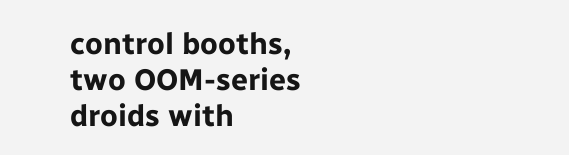control booths, two OOM-series droids with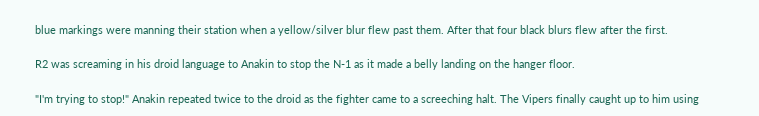blue markings were manning their station when a yellow/silver blur flew past them. After that four black blurs flew after the first.

R2 was screaming in his droid language to Anakin to stop the N-1 as it made a belly landing on the hanger floor.

"I'm trying to stop!" Anakin repeated twice to the droid as the fighter came to a screeching halt. The Vipers finally caught up to him using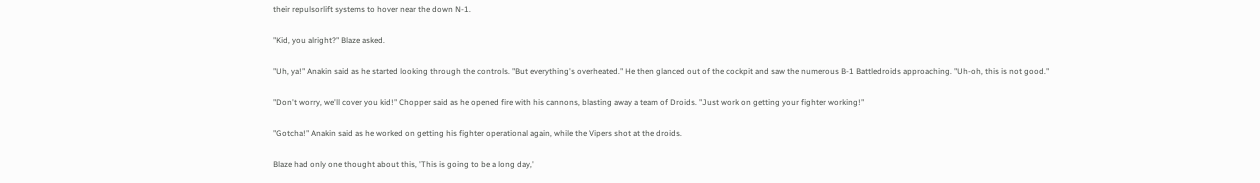their repulsorlift systems to hover near the down N-1.

"Kid, you alright?" Blaze asked.

"Uh, ya!" Anakin said as he started looking through the controls. "But everything's overheated." He then glanced out of the cockpit and saw the numerous B-1 Battledroids approaching. "Uh-oh, this is not good."

"Don't worry, we'll cover you kid!" Chopper said as he opened fire with his cannons, blasting away a team of Droids. "Just work on getting your fighter working!"

"Gotcha!" Anakin said as he worked on getting his fighter operational again, while the Vipers shot at the droids.

Blaze had only one thought about this, 'This is going to be a long day,'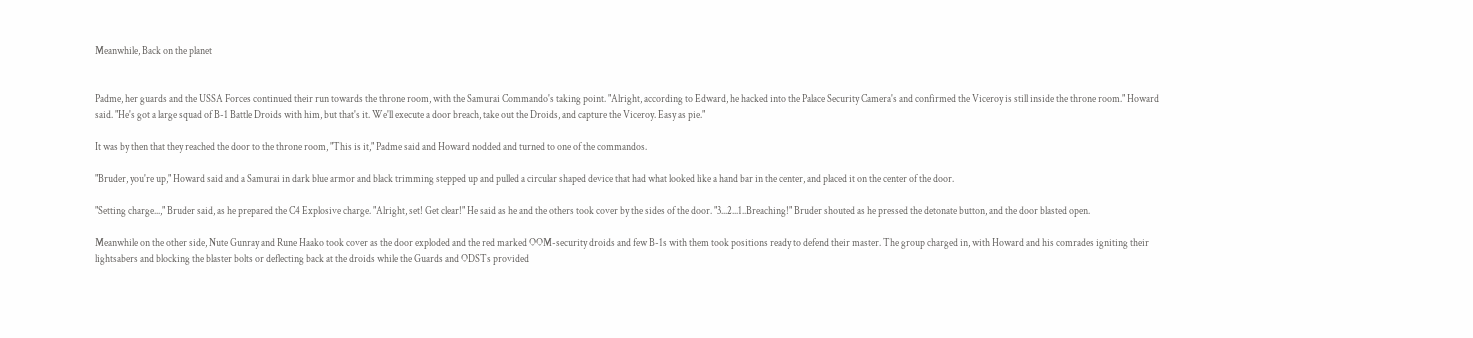Meanwhile, Back on the planet


Padme, her guards and the USSA Forces continued their run towards the throne room, with the Samurai Commando's taking point. "Alright, according to Edward, he hacked into the Palace Security Camera's and confirmed the Viceroy is still inside the throne room." Howard said. "He's got a large squad of B-1 Battle Droids with him, but that's it. We'll execute a door breach, take out the Droids, and capture the Viceroy. Easy as pie."

It was by then that they reached the door to the throne room, "This is it," Padme said and Howard nodded and turned to one of the commandos.

"Bruder, you're up," Howard said and a Samurai in dark blue armor and black trimming stepped up and pulled a circular shaped device that had what looked like a hand bar in the center, and placed it on the center of the door.

"Setting charge...," Bruder said, as he prepared the C4 Explosive charge. "Alright, set! Get clear!" He said as he and the others took cover by the sides of the door. "3...2...1..Breaching!" Bruder shouted as he pressed the detonate button, and the door blasted open.

Meanwhile on the other side, Nute Gunray and Rune Haako took cover as the door exploded and the red marked OOM-security droids and few B-1s with them took positions ready to defend their master. The group charged in, with Howard and his comrades igniting their lightsabers and blocking the blaster bolts or deflecting back at the droids while the Guards and ODSTs provided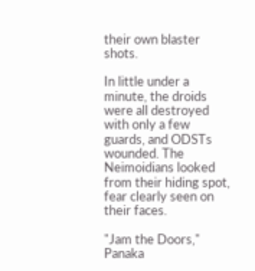their own blaster shots.

In little under a minute, the droids were all destroyed with only a few guards, and ODSTs wounded. The Neimoidians looked from their hiding spot, fear clearly seen on their faces.

"Jam the Doors," Panaka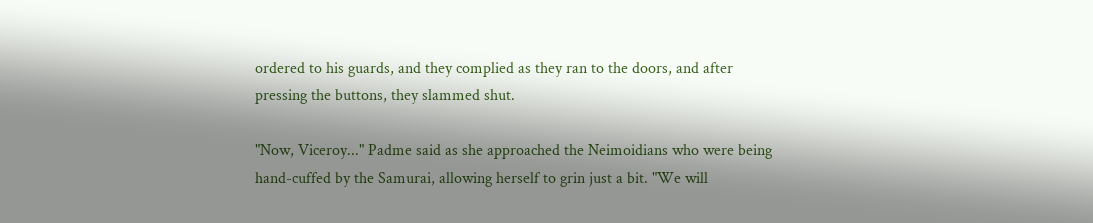ordered to his guards, and they complied as they ran to the doors, and after pressing the buttons, they slammed shut.

"Now, Viceroy..." Padme said as she approached the Neimoidians who were being hand-cuffed by the Samurai, allowing herself to grin just a bit. "We will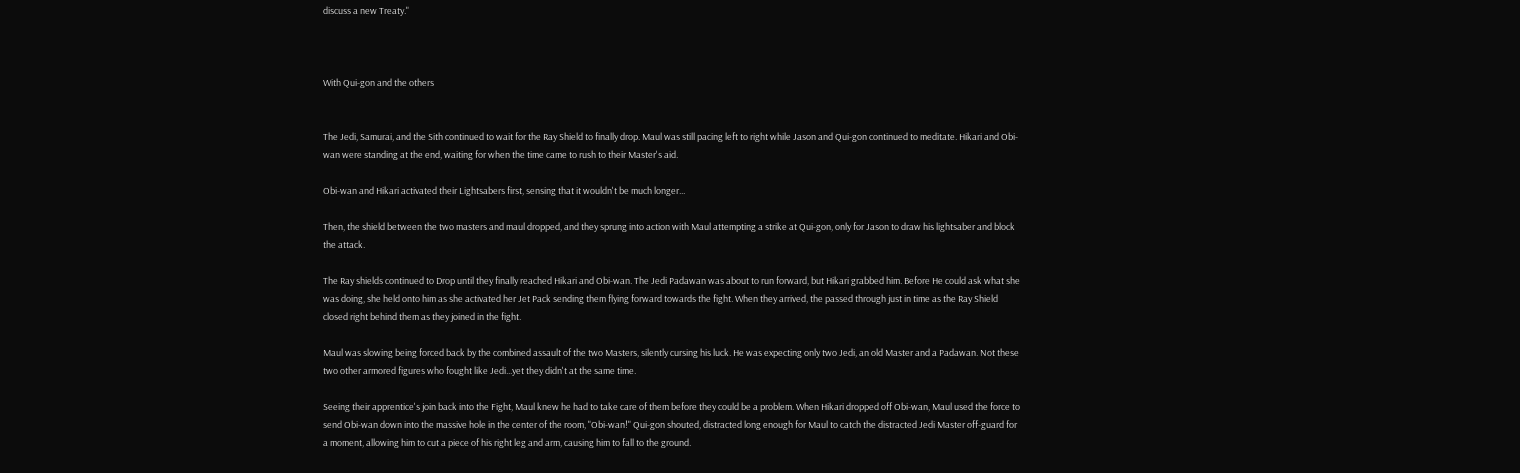discuss a new Treaty."



With Qui-gon and the others


The Jedi, Samurai, and the Sith continued to wait for the Ray Shield to finally drop. Maul was still pacing left to right while Jason and Qui-gon continued to meditate. Hikari and Obi-wan were standing at the end, waiting for when the time came to rush to their Master's aid.

Obi-wan and Hikari activated their Lightsabers first, sensing that it wouldn't be much longer...

Then, the shield between the two masters and maul dropped, and they sprung into action with Maul attempting a strike at Qui-gon, only for Jason to draw his lightsaber and block the attack.

The Ray shields continued to Drop until they finally reached Hikari and Obi-wan. The Jedi Padawan was about to run forward, but Hikari grabbed him. Before He could ask what she was doing, she held onto him as she activated her Jet Pack sending them flying forward towards the fight. When they arrived, the passed through just in time as the Ray Shield closed right behind them as they joined in the fight.

Maul was slowing being forced back by the combined assault of the two Masters, silently cursing his luck. He was expecting only two Jedi, an old Master and a Padawan. Not these two other armored figures who fought like Jedi...yet they didn't at the same time.

Seeing their apprentice's join back into the Fight, Maul knew he had to take care of them before they could be a problem. When Hikari dropped off Obi-wan, Maul used the force to send Obi-wan down into the massive hole in the center of the room, "Obi-wan!" Qui-gon shouted, distracted long enough for Maul to catch the distracted Jedi Master off-guard for a moment, allowing him to cut a piece of his right leg and arm, causing him to fall to the ground.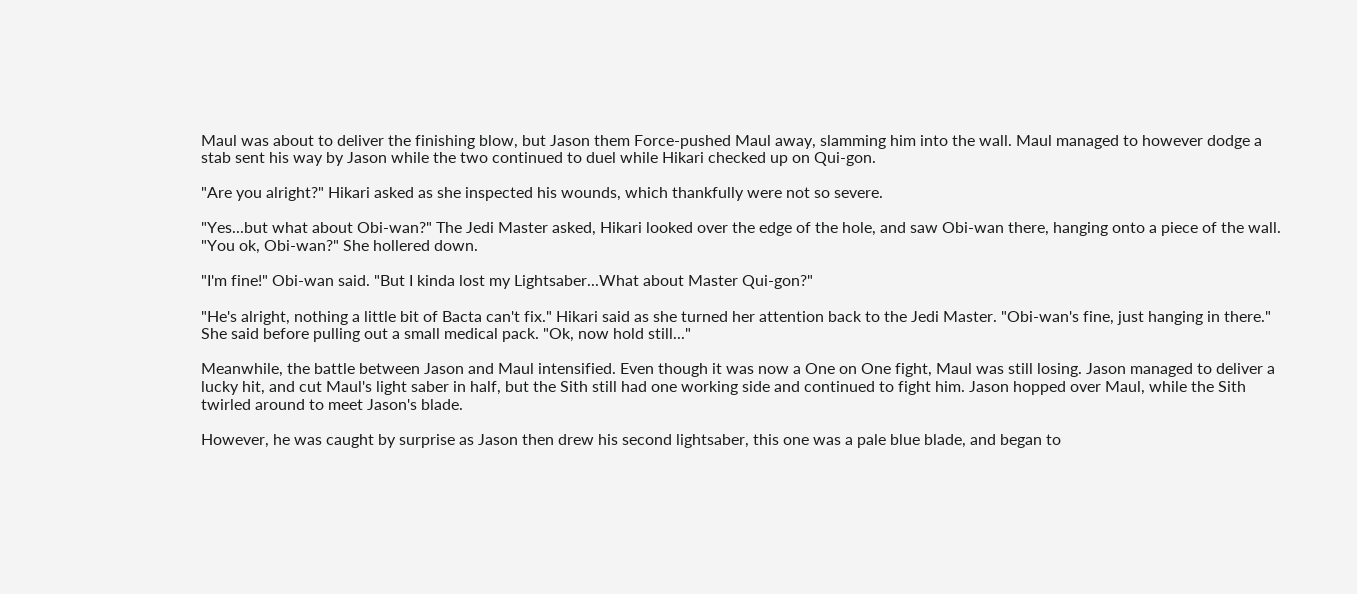Maul was about to deliver the finishing blow, but Jason them Force-pushed Maul away, slamming him into the wall. Maul managed to however dodge a stab sent his way by Jason while the two continued to duel while Hikari checked up on Qui-gon.

"Are you alright?" Hikari asked as she inspected his wounds, which thankfully were not so severe.

"Yes...but what about Obi-wan?" The Jedi Master asked, Hikari looked over the edge of the hole, and saw Obi-wan there, hanging onto a piece of the wall. "You ok, Obi-wan?" She hollered down.

"I'm fine!" Obi-wan said. "But I kinda lost my Lightsaber...What about Master Qui-gon?"

"He's alright, nothing a little bit of Bacta can't fix." Hikari said as she turned her attention back to the Jedi Master. "Obi-wan's fine, just hanging in there." She said before pulling out a small medical pack. "Ok, now hold still..."

Meanwhile, the battle between Jason and Maul intensified. Even though it was now a One on One fight, Maul was still losing. Jason managed to deliver a lucky hit, and cut Maul's light saber in half, but the Sith still had one working side and continued to fight him. Jason hopped over Maul, while the Sith twirled around to meet Jason's blade.

However, he was caught by surprise as Jason then drew his second lightsaber, this one was a pale blue blade, and began to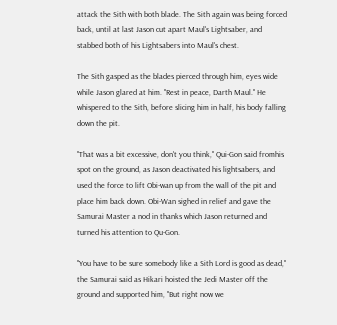attack the Sith with both blade. The Sith again was being forced back, until at last Jason cut apart Maul's Lightsaber, and stabbed both of his Lightsabers into Maul's chest.

The Sith gasped as the blades pierced through him, eyes wide while Jason glared at him. "Rest in peace, Darth Maul." He whispered to the Sith, before slicing him in half, his body falling down the pit.

"That was a bit excessive, don't you think," Qui-Gon said fromhis spot on the ground, as Jason deactivated his lightsabers, and used the force to lift Obi-wan up from the wall of the pit and place him back down. Obi-Wan sighed in relief and gave the Samurai Master a nod in thanks which Jason returned and turned his attention to Qu-Gon.

"You have to be sure somebody like a Sith Lord is good as dead," the Samurai said as Hikari hoisted the Jedi Master off the ground and supported him, "But right now we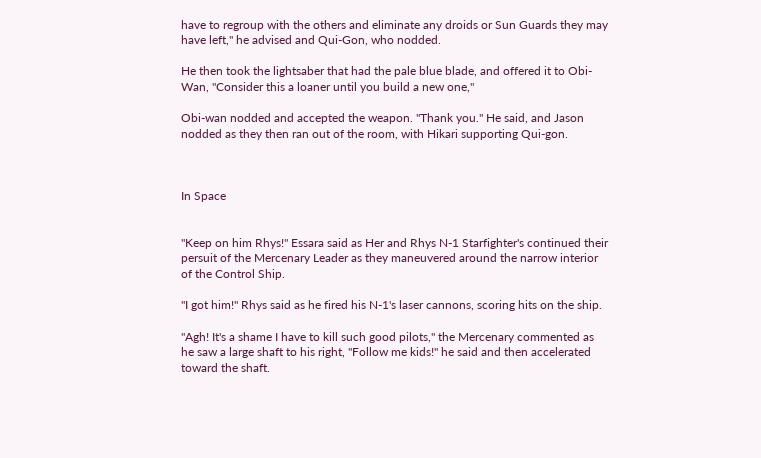have to regroup with the others and eliminate any droids or Sun Guards they may have left," he advised and Qui-Gon, who nodded.

He then took the lightsaber that had the pale blue blade, and offered it to Obi-Wan, "Consider this a loaner until you build a new one,"

Obi-wan nodded and accepted the weapon. "Thank you." He said, and Jason nodded as they then ran out of the room, with Hikari supporting Qui-gon.



In Space


"Keep on him Rhys!" Essara said as Her and Rhys N-1 Starfighter's continued their persuit of the Mercenary Leader as they maneuvered around the narrow interior of the Control Ship.

"I got him!" Rhys said as he fired his N-1's laser cannons, scoring hits on the ship.

"Agh! It's a shame I have to kill such good pilots," the Mercenary commented as he saw a large shaft to his right, "Follow me kids!" he said and then accelerated toward the shaft.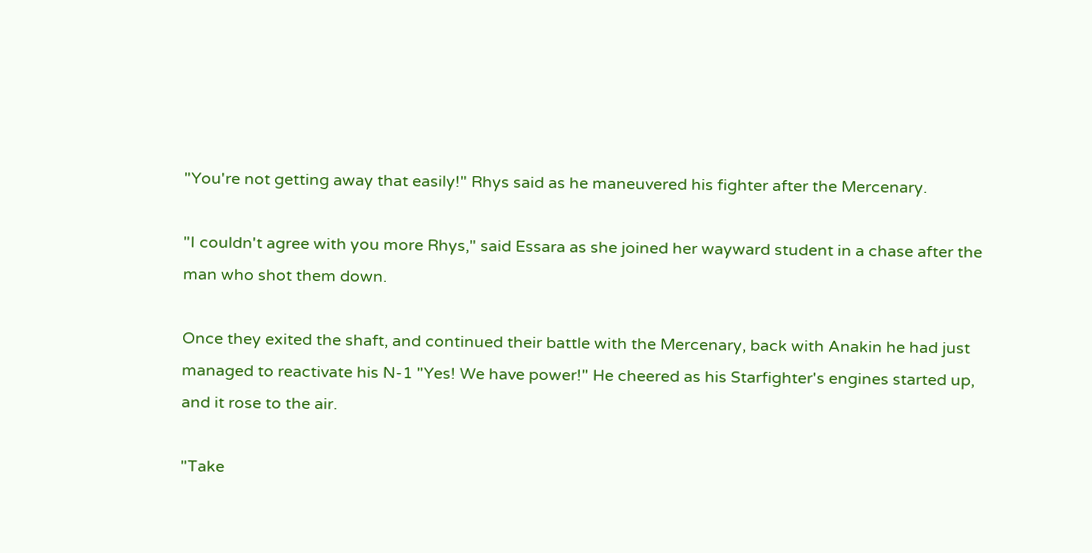"You're not getting away that easily!" Rhys said as he maneuvered his fighter after the Mercenary.

"I couldn't agree with you more Rhys," said Essara as she joined her wayward student in a chase after the man who shot them down.

Once they exited the shaft, and continued their battle with the Mercenary, back with Anakin he had just managed to reactivate his N-1 "Yes! We have power!" He cheered as his Starfighter's engines started up, and it rose to the air.

"Take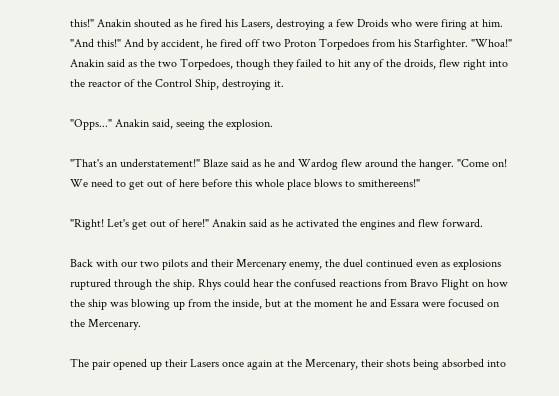this!" Anakin shouted as he fired his Lasers, destroying a few Droids who were firing at him. "And this!" And by accident, he fired off two Proton Torpedoes from his Starfighter. "Whoa!" Anakin said as the two Torpedoes, though they failed to hit any of the droids, flew right into the reactor of the Control Ship, destroying it.

"Opps..." Anakin said, seeing the explosion.

"That's an understatement!" Blaze said as he and Wardog flew around the hanger. "Come on! We need to get out of here before this whole place blows to smithereens!"

"Right! Let's get out of here!" Anakin said as he activated the engines and flew forward.

Back with our two pilots and their Mercenary enemy, the duel continued even as explosions ruptured through the ship. Rhys could hear the confused reactions from Bravo Flight on how the ship was blowing up from the inside, but at the moment he and Essara were focused on the Mercenary.

The pair opened up their Lasers once again at the Mercenary, their shots being absorbed into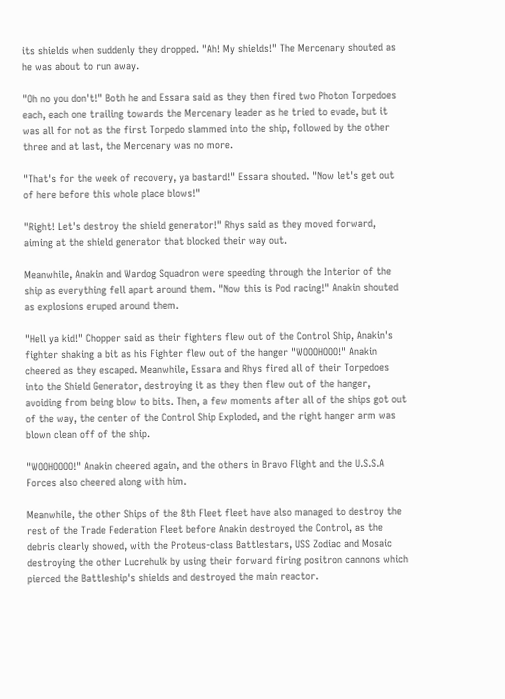its shields when suddenly they dropped. "Ah! My shields!" The Mercenary shouted as he was about to run away.

"Oh no you don't!" Both he and Essara said as they then fired two Photon Torpedoes each, each one trailing towards the Mercenary leader as he tried to evade, but it was all for not as the first Torpedo slammed into the ship, followed by the other three and at last, the Mercenary was no more.

"That's for the week of recovery, ya bastard!" Essara shouted. "Now let's get out of here before this whole place blows!"

"Right! Let's destroy the shield generator!" Rhys said as they moved forward, aiming at the shield generator that blocked their way out.

Meanwhile, Anakin and Wardog Squadron were speeding through the Interior of the ship as everything fell apart around them. "Now this is Pod racing!" Anakin shouted as explosions eruped around them.

"Hell ya kid!" Chopper said as their fighters flew out of the Control Ship, Anakin's fighter shaking a bit as his Fighter flew out of the hanger "WOOOHOOO!" Anakin cheered as they escaped. Meanwhile, Essara and Rhys fired all of their Torpedoes into the Shield Generator, destroying it as they then flew out of the hanger, avoiding from being blow to bits. Then, a few moments after all of the ships got out of the way, the center of the Control Ship Exploded, and the right hanger arm was blown clean off of the ship.

"WOOHOOOO!" Anakin cheered again, and the others in Bravo Flight and the U.S.S.A Forces also cheered along with him.

Meanwhile, the other Ships of the 8th Fleet fleet have also managed to destroy the rest of the Trade Federation Fleet before Anakin destroyed the Control, as the debris clearly showed, with the Proteus-class Battlestars, USS Zodiac and Mosaic destroying the other Lucrehulk by using their forward firing positron cannons which pierced the Battleship's shields and destroyed the main reactor.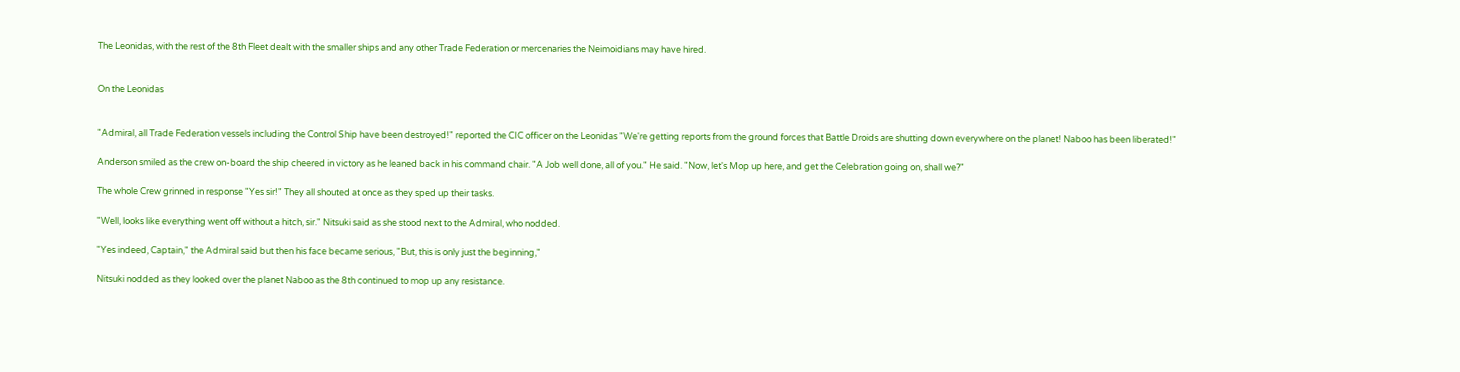The Leonidas, with the rest of the 8th Fleet dealt with the smaller ships and any other Trade Federation or mercenaries the Neimoidians may have hired.


On the Leonidas


"Admiral, all Trade Federation vessels including the Control Ship have been destroyed!" reported the CIC officer on the Leonidas "We're getting reports from the ground forces that Battle Droids are shutting down everywhere on the planet! Naboo has been liberated!"

Anderson smiled as the crew on-board the ship cheered in victory as he leaned back in his command chair. "A Job well done, all of you." He said. "Now, let's Mop up here, and get the Celebration going on, shall we?"

The whole Crew grinned in response "Yes sir!" They all shouted at once as they sped up their tasks.

"Well, looks like everything went off without a hitch, sir." Nitsuki said as she stood next to the Admiral, who nodded.

"Yes indeed, Captain," the Admiral said but then his face became serious, "But, this is only just the beginning,"

Nitsuki nodded as they looked over the planet Naboo as the 8th continued to mop up any resistance.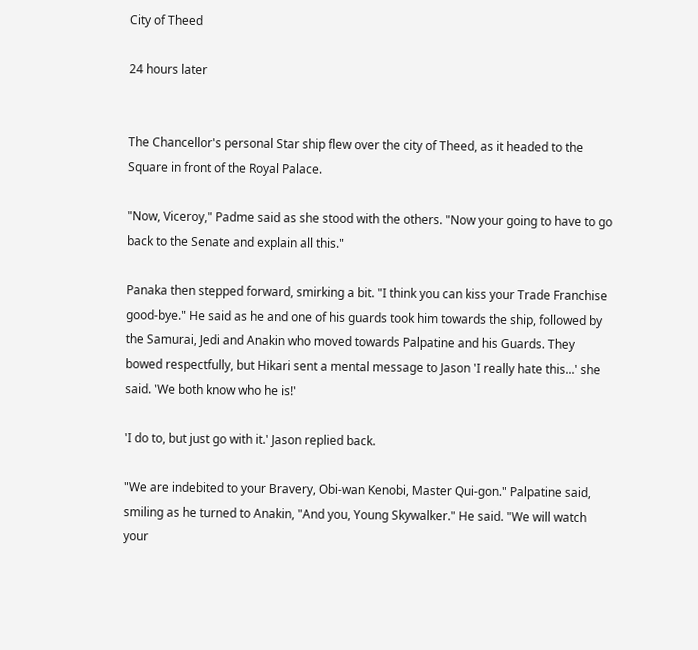City of Theed

24 hours later


The Chancellor's personal Star ship flew over the city of Theed, as it headed to the Square in front of the Royal Palace.

"Now, Viceroy," Padme said as she stood with the others. "Now your going to have to go back to the Senate and explain all this."

Panaka then stepped forward, smirking a bit. "I think you can kiss your Trade Franchise good-bye." He said as he and one of his guards took him towards the ship, followed by the Samurai, Jedi and Anakin who moved towards Palpatine and his Guards. They bowed respectfully, but Hikari sent a mental message to Jason 'I really hate this...' she said. 'We both know who he is!'

'I do to, but just go with it.' Jason replied back.

"We are indebited to your Bravery, Obi-wan Kenobi, Master Qui-gon." Palpatine said, smiling as he turned to Anakin, "And you, Young Skywalker." He said. "We will watch your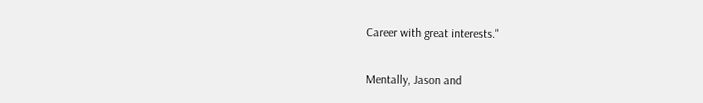Career with great interests."

Mentally, Jason and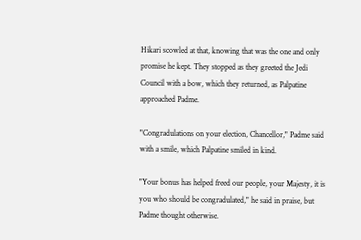Hikari scowled at that, knowing that was the one and only promise he kept. They stopped as they greeted the Jedi Council with a bow, which they returned, as Palpatine approached Padme.

"Congradulations on your election, Chancellor," Padme said with a smile, which Palpatine smiled in kind.

"Your bonus has helped freed our people, your Majesty, it is you who should be congradulated," he said in praise, but Padme thought otherwise.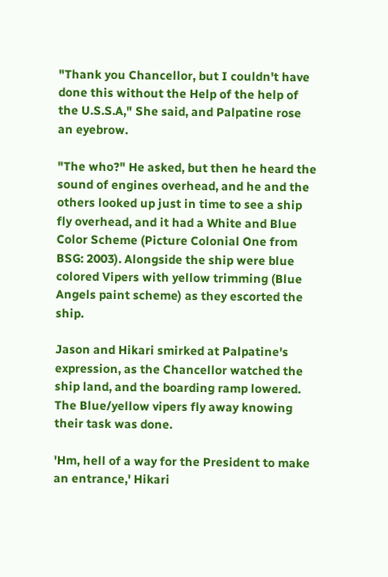"Thank you Chancellor, but I couldn't have done this without the Help of the help of the U.S.S.A," She said, and Palpatine rose an eyebrow.

"The who?" He asked, but then he heard the sound of engines overhead, and he and the others looked up just in time to see a ship fly overhead, and it had a White and Blue Color Scheme (Picture Colonial One from BSG: 2003). Alongside the ship were blue colored Vipers with yellow trimming (Blue Angels paint scheme) as they escorted the ship.

Jason and Hikari smirked at Palpatine's expression, as the Chancellor watched the ship land, and the boarding ramp lowered. The Blue/yellow vipers fly away knowing their task was done.

'Hm, hell of a way for the President to make an entrance,' Hikari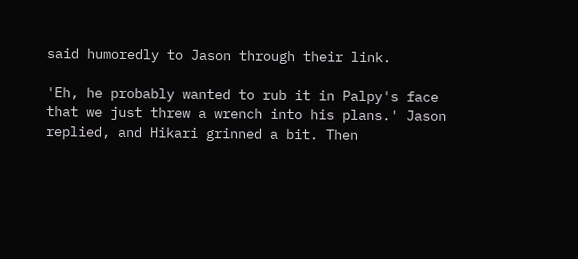said humoredly to Jason through their link.

'Eh, he probably wanted to rub it in Palpy's face that we just threw a wrench into his plans.' Jason replied, and Hikari grinned a bit. Then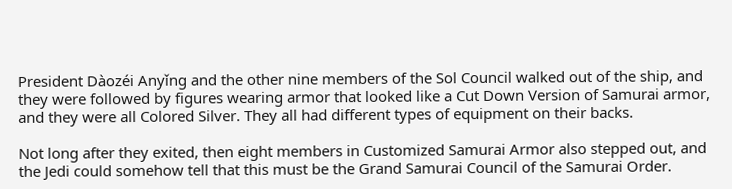President Dàozéi Anyǐng and the other nine members of the Sol Council walked out of the ship, and they were followed by figures wearing armor that looked like a Cut Down Version of Samurai armor, and they were all Colored Silver. They all had different types of equipment on their backs.

Not long after they exited, then eight members in Customized Samurai Armor also stepped out, and the Jedi could somehow tell that this must be the Grand Samurai Council of the Samurai Order.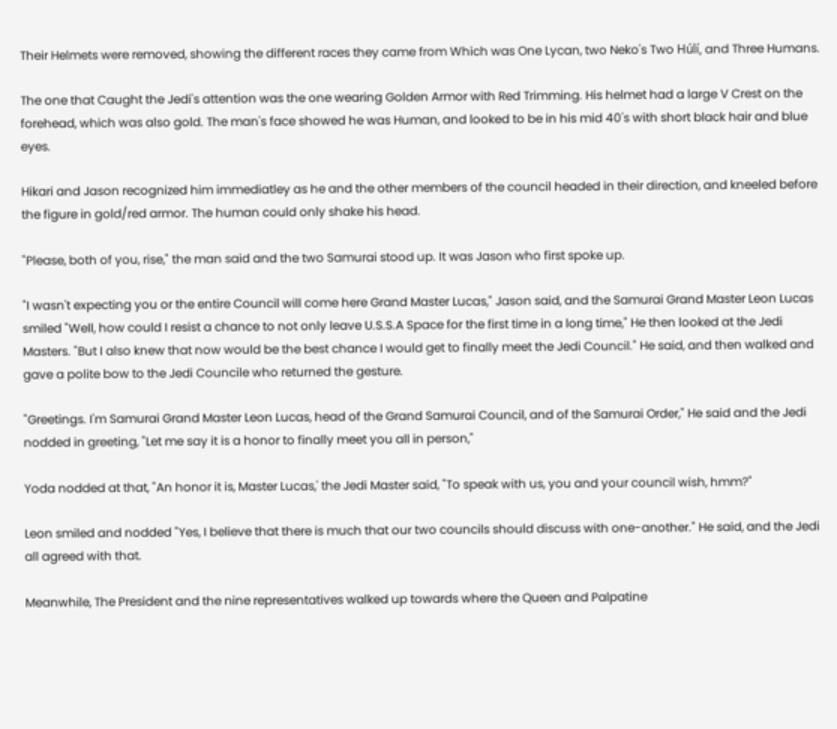Their Helmets were removed, showing the different races they came from Which was One Lycan, two Neko's Two Húlí, and Three Humans.

The one that Caught the Jedi's attention was the one wearing Golden Armor with Red Trimming. His helmet had a large V Crest on the forehead, which was also gold. The man's face showed he was Human, and looked to be in his mid 40's with short black hair and blue eyes.

Hikari and Jason recognized him immediatley as he and the other members of the council headed in their direction, and kneeled before the figure in gold/red armor. The human could only shake his head.

"Please, both of you, rise," the man said and the two Samurai stood up. It was Jason who first spoke up.

"I wasn't expecting you or the entire Council will come here Grand Master Lucas," Jason said, and the Samurai Grand Master Leon Lucas smiled "Well, how could I resist a chance to not only leave U.S.S.A Space for the first time in a long time," He then looked at the Jedi Masters. "But I also knew that now would be the best chance I would get to finally meet the Jedi Council." He said, and then walked and gave a polite bow to the Jedi Councile who returned the gesture.

"Greetings. I'm Samurai Grand Master Leon Lucas, head of the Grand Samurai Council, and of the Samurai Order," He said and the Jedi nodded in greeting, "Let me say it is a honor to finally meet you all in person,"

Yoda nodded at that, "An honor it is, Master Lucas,' the Jedi Master said, "To speak with us, you and your council wish, hmm?"

Leon smiled and nodded "Yes, I believe that there is much that our two councils should discuss with one-another." He said, and the Jedi all agreed with that.

Meanwhile, The President and the nine representatives walked up towards where the Queen and Palpatine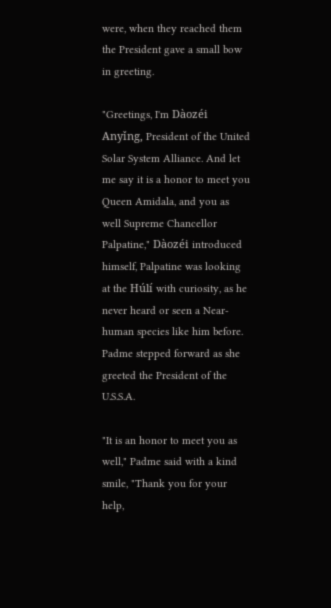were, when they reached them the President gave a small bow in greeting.

"Greetings, I'm Dàozéi Anyǐng, President of the United Solar System Alliance. And let me say it is a honor to meet you Queen Amidala, and you as well Supreme Chancellor Palpatine," Dàozéi introduced himself, Palpatine was looking at the Húlí with curiosity, as he never heard or seen a Near-human species like him before. Padme stepped forward as she greeted the President of the U.S.S.A.

"It is an honor to meet you as well," Padme said with a kind smile, "Thank you for your help,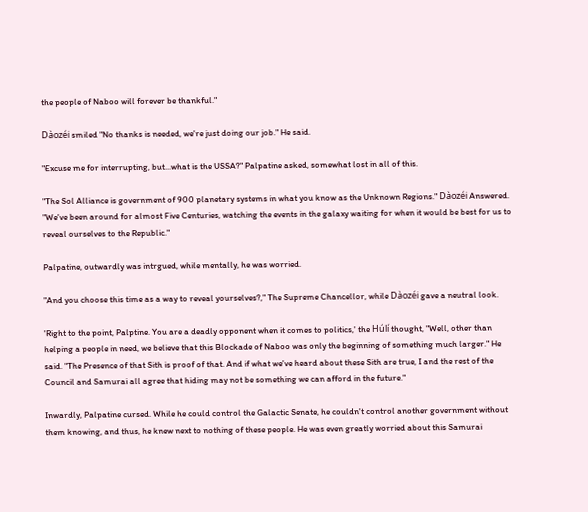the people of Naboo will forever be thankful."

Dàozéi smiled "No thanks is needed, we're just doing our job." He said.

"Excuse me for interrupting, but...what is the USSA?" Palpatine asked, somewhat lost in all of this.

"The Sol Alliance is government of 900 planetary systems in what you know as the Unknown Regions." Dàozéi Answered. "We've been around for almost Five Centuries, watching the events in the galaxy waiting for when it would be best for us to reveal ourselves to the Republic."

Palpatine, outwardly was intrgued, while mentally, he was worried.

"And you choose this time as a way to reveal yourselves?," The Supreme Chancellor, while Dàozéi gave a neutral look.

'Right to the point, Palptine. You are a deadly opponent when it comes to politics,' the Húlí thought, "Well, other than helping a people in need, we believe that this Blockade of Naboo was only the beginning of something much larger." He said. "The Presence of that Sith is proof of that. And if what we've heard about these Sith are true, I and the rest of the Council and Samurai all agree that hiding may not be something we can afford in the future."

Inwardly, Palpatine cursed. While he could control the Galactic Senate, he couldn't control another government without them knowing, and thus, he knew next to nothing of these people. He was even greatly worried about this Samurai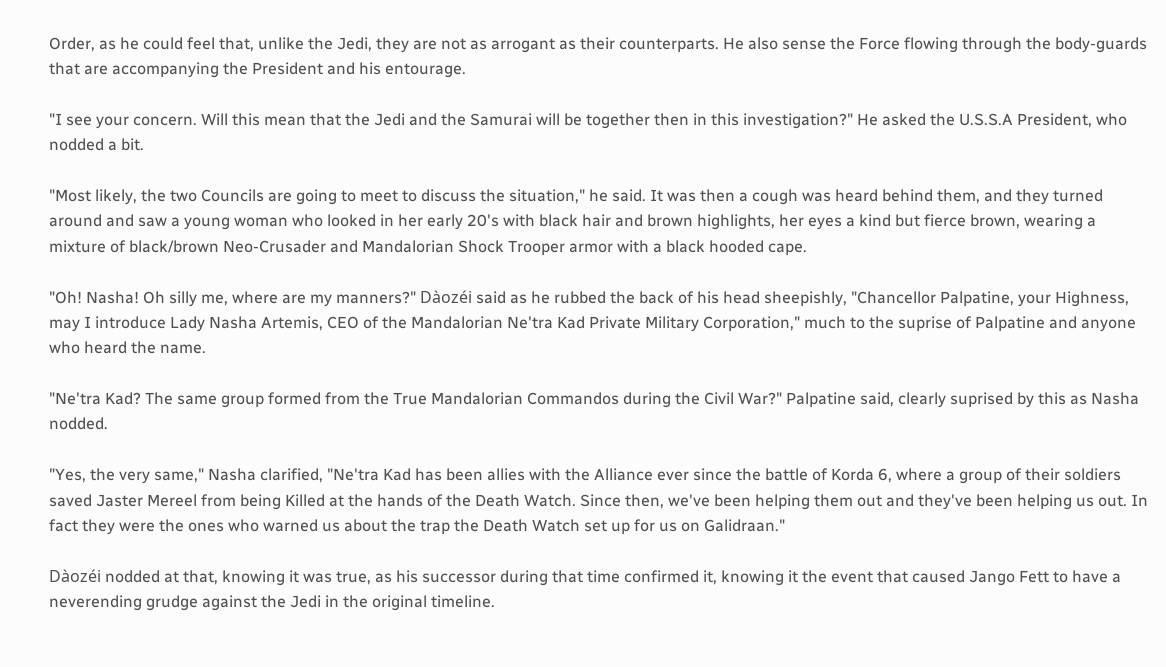Order, as he could feel that, unlike the Jedi, they are not as arrogant as their counterparts. He also sense the Force flowing through the body-guards that are accompanying the President and his entourage.

"I see your concern. Will this mean that the Jedi and the Samurai will be together then in this investigation?" He asked the U.S.S.A President, who nodded a bit.

"Most likely, the two Councils are going to meet to discuss the situation," he said. It was then a cough was heard behind them, and they turned around and saw a young woman who looked in her early 20's with black hair and brown highlights, her eyes a kind but fierce brown, wearing a mixture of black/brown Neo-Crusader and Mandalorian Shock Trooper armor with a black hooded cape.

"Oh! Nasha! Oh silly me, where are my manners?" Dàozéi said as he rubbed the back of his head sheepishly, "Chancellor Palpatine, your Highness, may I introduce Lady Nasha Artemis, CEO of the Mandalorian Ne'tra Kad Private Military Corporation," much to the suprise of Palpatine and anyone who heard the name.

"Ne'tra Kad? The same group formed from the True Mandalorian Commandos during the Civil War?" Palpatine said, clearly suprised by this as Nasha nodded.

"Yes, the very same," Nasha clarified, "Ne'tra Kad has been allies with the Alliance ever since the battle of Korda 6, where a group of their soldiers saved Jaster Mereel from being Killed at the hands of the Death Watch. Since then, we've been helping them out and they've been helping us out. In fact they were the ones who warned us about the trap the Death Watch set up for us on Galidraan."

Dàozéi nodded at that, knowing it was true, as his successor during that time confirmed it, knowing it the event that caused Jango Fett to have a neverending grudge against the Jedi in the original timeline.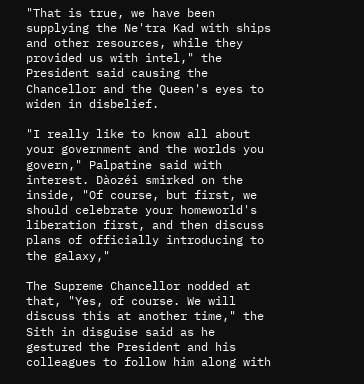"That is true, we have been supplying the Ne'tra Kad with ships and other resources, while they provided us with intel," the President said causing the Chancellor and the Queen's eyes to widen in disbelief.

"I really like to know all about your government and the worlds you govern," Palpatine said with interest. Dàozéi smirked on the inside, "Of course, but first, we should celebrate your homeworld's liberation first, and then discuss plans of officially introducing to the galaxy,"

The Supreme Chancellor nodded at that, "Yes, of course. We will discuss this at another time," the Sith in disguise said as he gestured the President and his colleagues to follow him along with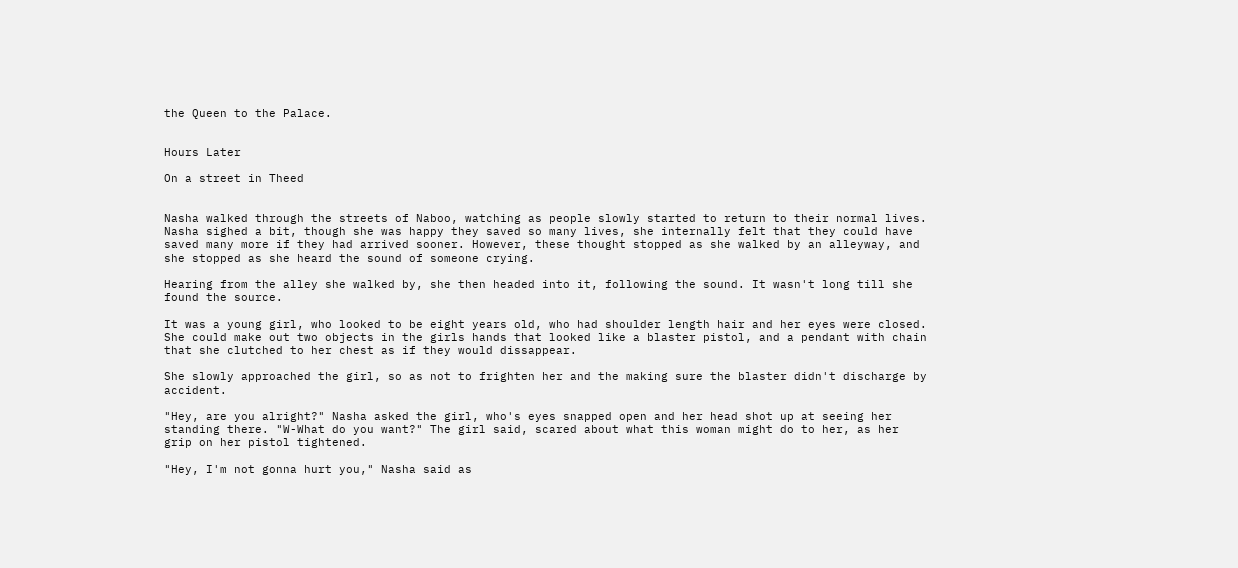the Queen to the Palace.


Hours Later

On a street in Theed


Nasha walked through the streets of Naboo, watching as people slowly started to return to their normal lives. Nasha sighed a bit, though she was happy they saved so many lives, she internally felt that they could have saved many more if they had arrived sooner. However, these thought stopped as she walked by an alleyway, and she stopped as she heard the sound of someone crying.

Hearing from the alley she walked by, she then headed into it, following the sound. It wasn't long till she found the source.

It was a young girl, who looked to be eight years old, who had shoulder length hair and her eyes were closed. She could make out two objects in the girls hands that looked like a blaster pistol, and a pendant with chain that she clutched to her chest as if they would dissappear.

She slowly approached the girl, so as not to frighten her and the making sure the blaster didn't discharge by accident.

"Hey, are you alright?" Nasha asked the girl, who's eyes snapped open and her head shot up at seeing her standing there. "W-What do you want?" The girl said, scared about what this woman might do to her, as her grip on her pistol tightened.

"Hey, I'm not gonna hurt you," Nasha said as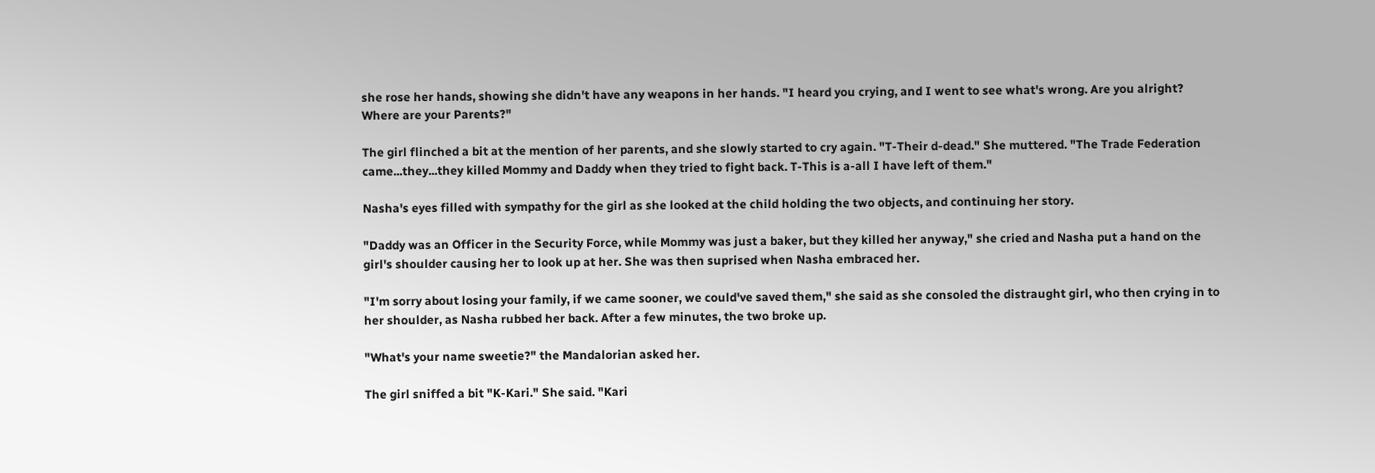she rose her hands, showing she didn't have any weapons in her hands. "I heard you crying, and I went to see what's wrong. Are you alright? Where are your Parents?"

The girl flinched a bit at the mention of her parents, and she slowly started to cry again. "T-Their d-dead." She muttered. "The Trade Federation came...they...they killed Mommy and Daddy when they tried to fight back. T-This is a-all I have left of them."

Nasha's eyes filled with sympathy for the girl as she looked at the child holding the two objects, and continuing her story.

"Daddy was an Officer in the Security Force, while Mommy was just a baker, but they killed her anyway," she cried and Nasha put a hand on the girl's shoulder causing her to look up at her. She was then suprised when Nasha embraced her.

"I'm sorry about losing your family, if we came sooner, we could've saved them," she said as she consoled the distraught girl, who then crying in to her shoulder, as Nasha rubbed her back. After a few minutes, the two broke up.

"What's your name sweetie?" the Mandalorian asked her.

The girl sniffed a bit "K-Kari." She said. "Kari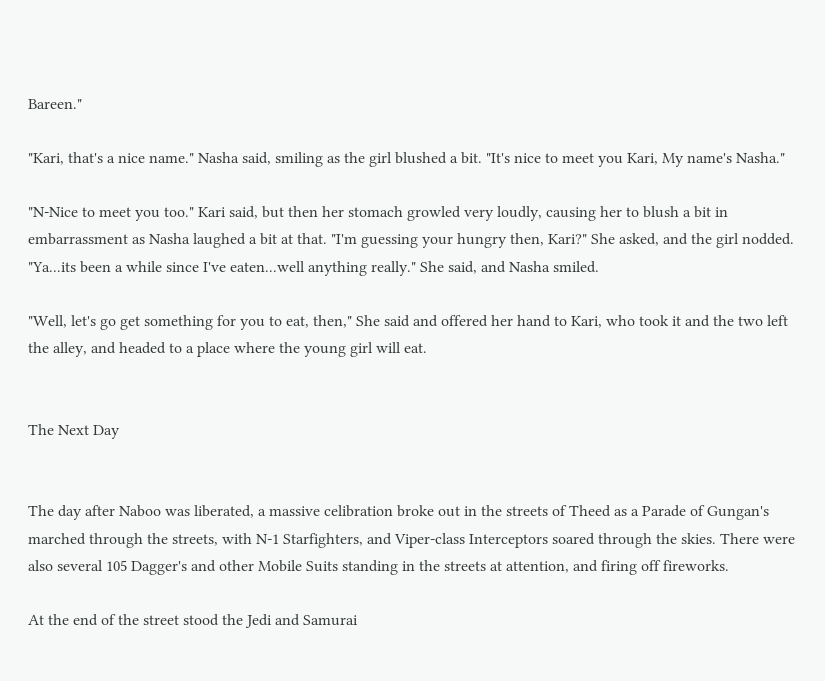Bareen."

"Kari, that's a nice name." Nasha said, smiling as the girl blushed a bit. "It's nice to meet you Kari, My name's Nasha."

"N-Nice to meet you too." Kari said, but then her stomach growled very loudly, causing her to blush a bit in embarrassment as Nasha laughed a bit at that. "I'm guessing your hungry then, Kari?" She asked, and the girl nodded. "Ya...its been a while since I've eaten...well anything really." She said, and Nasha smiled.

"Well, let's go get something for you to eat, then," She said and offered her hand to Kari, who took it and the two left the alley, and headed to a place where the young girl will eat.


The Next Day


The day after Naboo was liberated, a massive celibration broke out in the streets of Theed as a Parade of Gungan's marched through the streets, with N-1 Starfighters, and Viper-class Interceptors soared through the skies. There were also several 105 Dagger's and other Mobile Suits standing in the streets at attention, and firing off fireworks.

At the end of the street stood the Jedi and Samurai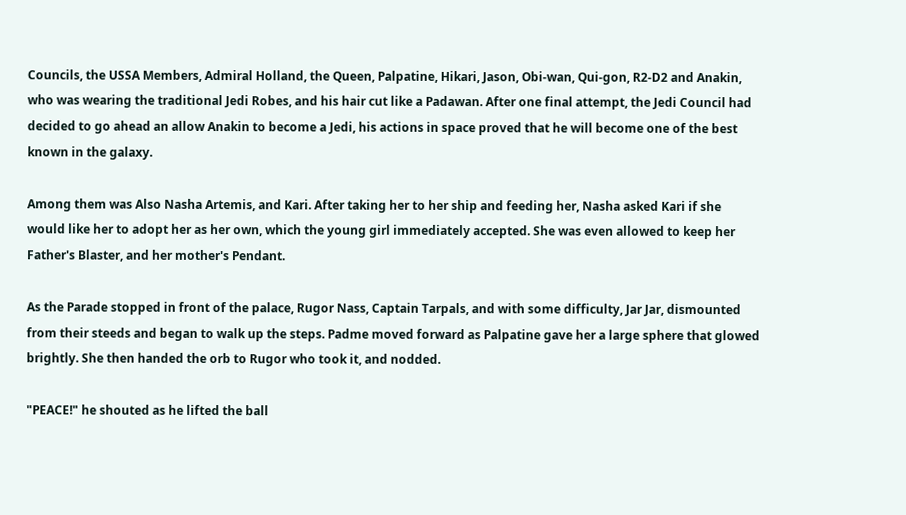Councils, the USSA Members, Admiral Holland, the Queen, Palpatine, Hikari, Jason, Obi-wan, Qui-gon, R2-D2 and Anakin, who was wearing the traditional Jedi Robes, and his hair cut like a Padawan. After one final attempt, the Jedi Council had decided to go ahead an allow Anakin to become a Jedi, his actions in space proved that he will become one of the best known in the galaxy.

Among them was Also Nasha Artemis, and Kari. After taking her to her ship and feeding her, Nasha asked Kari if she would like her to adopt her as her own, which the young girl immediately accepted. She was even allowed to keep her Father's Blaster, and her mother's Pendant.

As the Parade stopped in front of the palace, Rugor Nass, Captain Tarpals, and with some difficulty, Jar Jar, dismounted from their steeds and began to walk up the steps. Padme moved forward as Palpatine gave her a large sphere that glowed brightly. She then handed the orb to Rugor who took it, and nodded.

"PEACE!" he shouted as he lifted the ball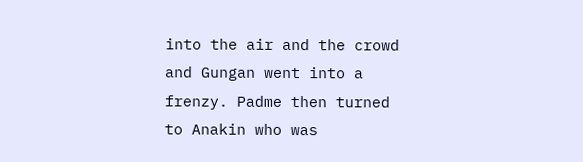into the air and the crowd and Gungan went into a frenzy. Padme then turned to Anakin who was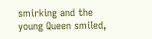smirking and the young Queen smiled,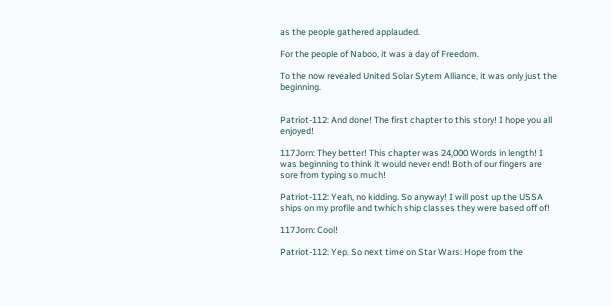as the people gathered applauded.

For the people of Naboo, it was a day of Freedom.

To the now revealed United Solar Sytem Alliance, it was only just the beginning.


Patriot-112: And done! The first chapter to this story! I hope you all enjoyed!

117Jorn: They better! This chapter was 24,000 Words in length! I was beginning to think it would never end! Both of our fingers are sore from typing so much!

Patriot-112: Yeah, no kidding. So anyway! I will post up the USSA ships on my profile and twhich ship classes they were based off of!

117Jorn: Cool!

Patriot-112: Yep. So next time on Star Wars: Hope from the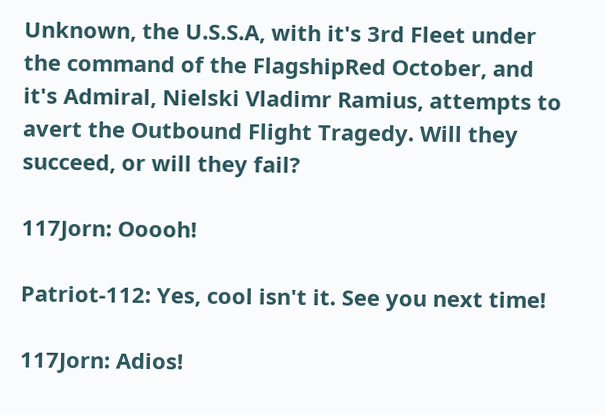Unknown, the U.S.S.A, with it's 3rd Fleet under the command of the FlagshipRed October, and it's Admiral, Nielski Vladimr Ramius, attempts to avert the Outbound Flight Tragedy. Will they succeed, or will they fail?

117Jorn: Ooooh!

Patriot-112: Yes, cool isn't it. See you next time!

117Jorn: Adios!